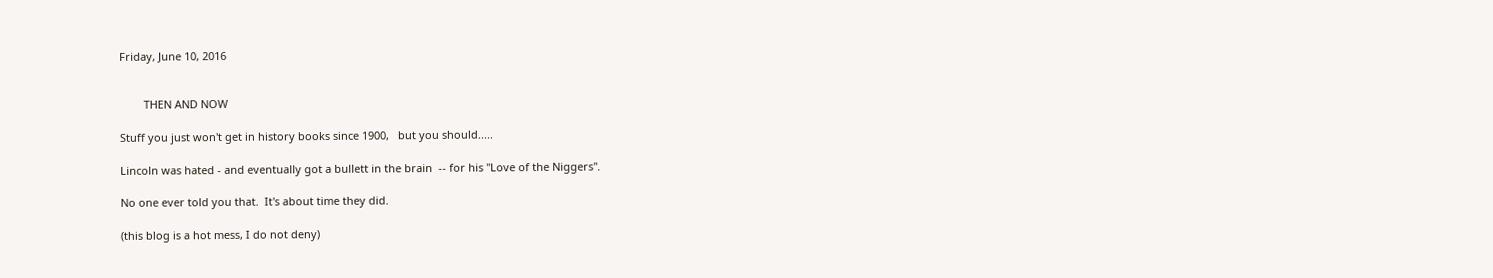Friday, June 10, 2016


        THEN AND NOW

Stuff you just won't get in history books since 1900,   but you should.....

Lincoln was hated - and eventually got a bullett in the brain  -- for his "Love of the Niggers".

No one ever told you that.  It's about time they did.

(this blog is a hot mess, I do not deny)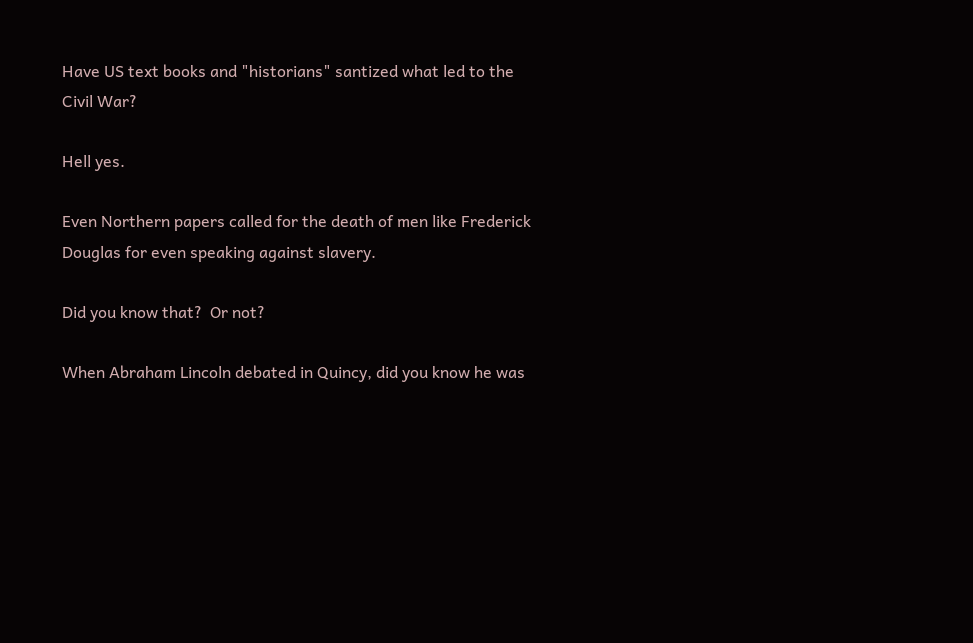Have US text books and "historians" santized what led to the Civil War?

Hell yes.

Even Northern papers called for the death of men like Frederick Douglas for even speaking against slavery.

Did you know that?  Or not?

When Abraham Lincoln debated in Quincy, did you know he was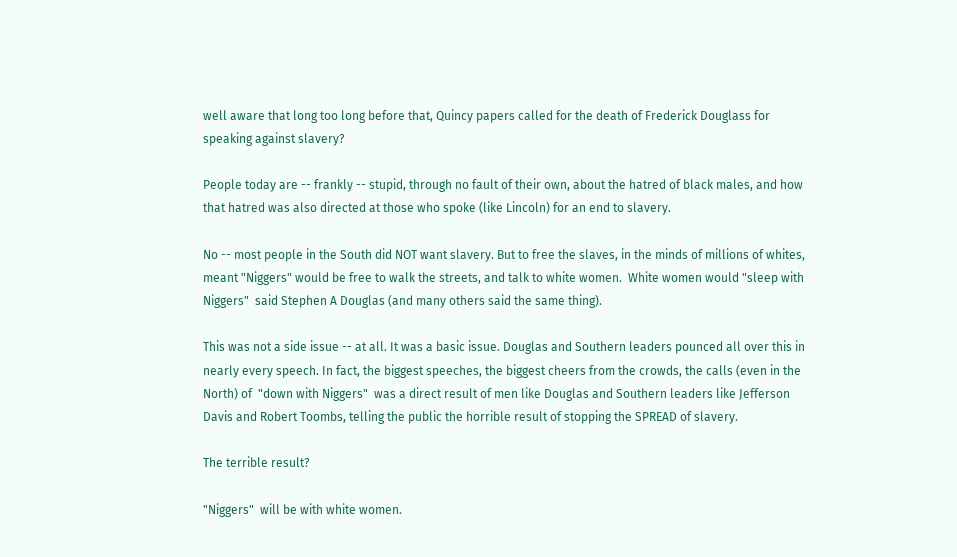well aware that long too long before that, Quincy papers called for the death of Frederick Douglass for speaking against slavery?

People today are -- frankly -- stupid, through no fault of their own, about the hatred of black males, and how that hatred was also directed at those who spoke (like Lincoln) for an end to slavery.

No -- most people in the South did NOT want slavery. But to free the slaves, in the minds of millions of whites,  meant "Niggers" would be free to walk the streets, and talk to white women.  White women would "sleep with Niggers"  said Stephen A Douglas (and many others said the same thing).

This was not a side issue -- at all. It was a basic issue. Douglas and Southern leaders pounced all over this in nearly every speech. In fact, the biggest speeches, the biggest cheers from the crowds, the calls (even in the North) of  "down with Niggers"  was a direct result of men like Douglas and Southern leaders like Jefferson Davis and Robert Toombs, telling the public the horrible result of stopping the SPREAD of slavery.

The terrible result?

"Niggers"  will be with white women.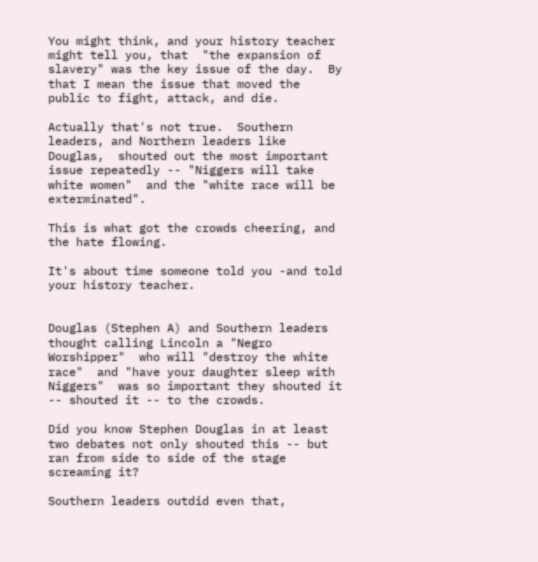You might think, and your history teacher might tell you, that  "the expansion of slavery" was the key issue of the day.  By that I mean the issue that moved the public to fight, attack, and die.

Actually that's not true.  Southern leaders, and Northern leaders like Douglas,  shouted out the most important issue repeatedly -- "Niggers will take white women"  and the "white race will be exterminated".

This is what got the crowds cheering, and the hate flowing.

It's about time someone told you -and told your history teacher.


Douglas (Stephen A) and Southern leaders thought calling Lincoln a "Negro Worshipper"  who will "destroy the white race"  and "have your daughter sleep with Niggers"  was so important they shouted it -- shouted it -- to the crowds.

Did you know Stephen Douglas in at least two debates not only shouted this -- but ran from side to side of the stage screaming it?

Southern leaders outdid even that,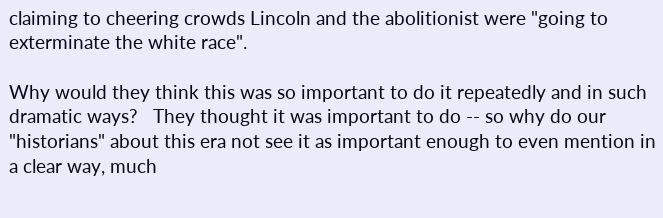claiming to cheering crowds Lincoln and the abolitionist were "going to exterminate the white race".

Why would they think this was so important to do it repeatedly and in such dramatic ways?   They thought it was important to do -- so why do our "historians" about this era not see it as important enough to even mention in a clear way, much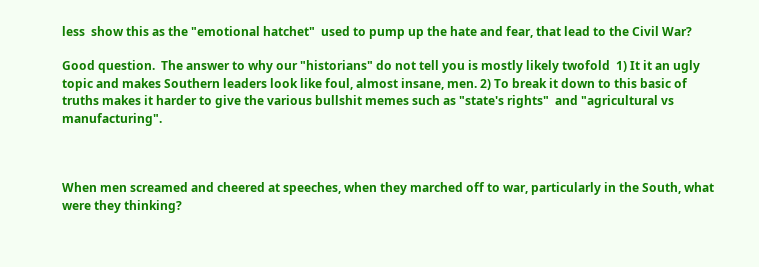less  show this as the "emotional hatchet"  used to pump up the hate and fear, that lead to the Civil War?

Good question.  The answer to why our "historians" do not tell you is mostly likely twofold  1) It it an ugly topic and makes Southern leaders look like foul, almost insane, men. 2) To break it down to this basic of truths makes it harder to give the various bullshit memes such as "state's rights"  and "agricultural vs manufacturing".



When men screamed and cheered at speeches, when they marched off to war, particularly in the South, what were they thinking?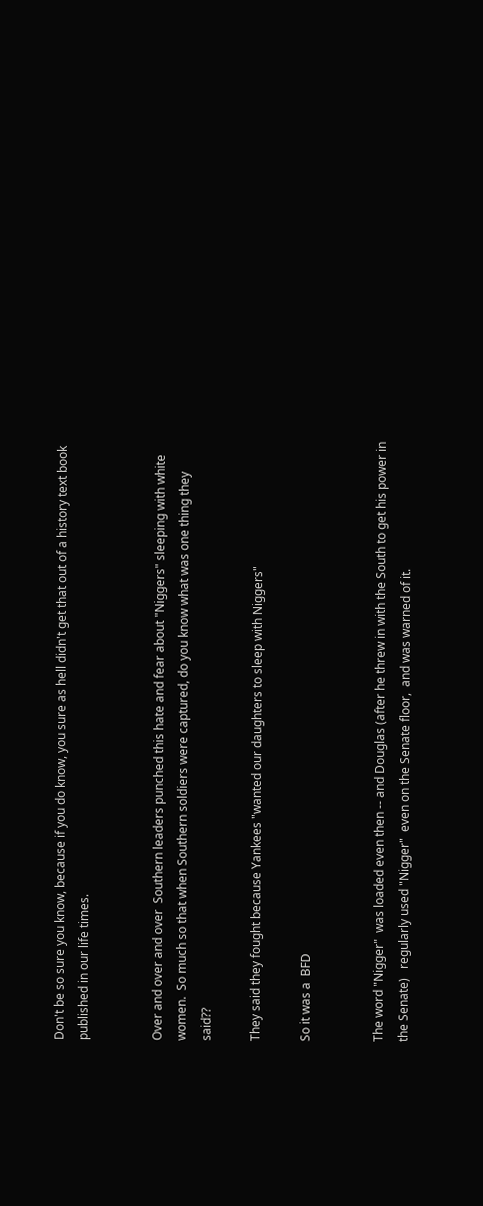Don't be so sure you know, because if you do know, you sure as hell didn't get that out of a history text book published in our life times.


Over and over and over  Southern leaders punched this hate and fear about "Niggers" sleeping with white women.  So much so that when Southern soldiers were captured, do you know what was one thing they said??

They said they fought because Yankees "wanted our daughters to sleep with Niggers"

So it was a  BFD


The word "Nigger"  was loaded even then -- and Douglas (after he threw in with the South to get his power in the Senate)   regularly used "Nigger"  even on the Senate floor,  and was warned of it.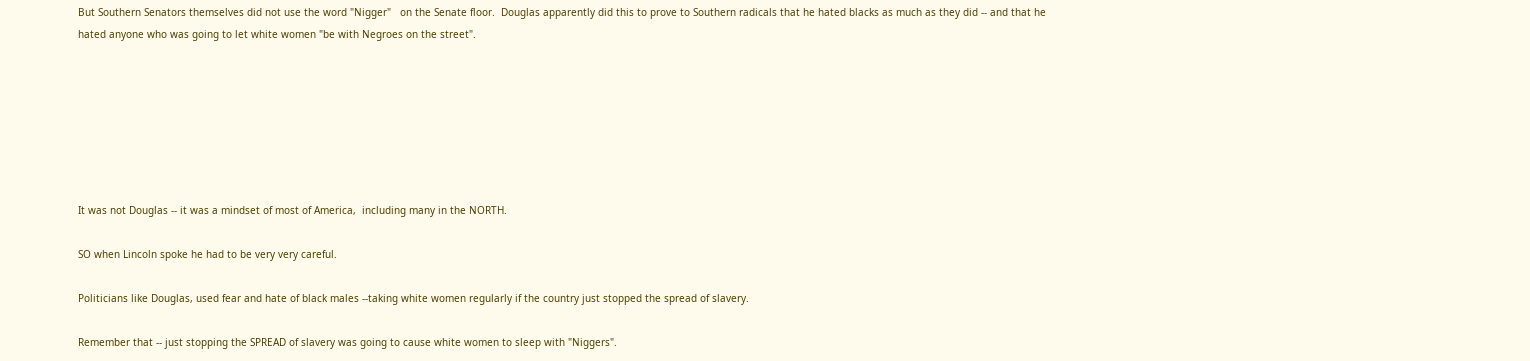But Southern Senators themselves did not use the word "Nigger"   on the Senate floor.  Douglas apparently did this to prove to Southern radicals that he hated blacks as much as they did -- and that he hated anyone who was going to let white women "be with Negroes on the street".







It was not Douglas -- it was a mindset of most of America,  including many in the NORTH.

SO when Lincoln spoke he had to be very very careful.

Politicians like Douglas, used fear and hate of black males --taking white women regularly if the country just stopped the spread of slavery.

Remember that -- just stopping the SPREAD of slavery was going to cause white women to sleep with "Niggers".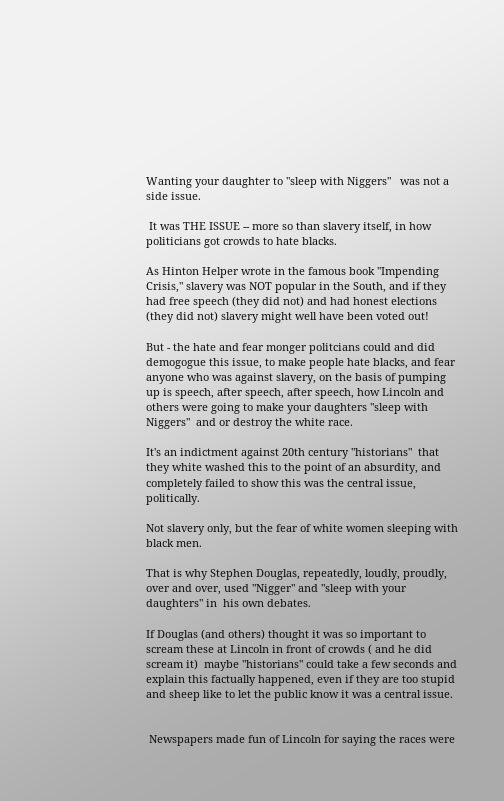Wanting your daughter to "sleep with Niggers"   was not a side issue.

 It was THE ISSUE -- more so than slavery itself, in how politicians got crowds to hate blacks.

As Hinton Helper wrote in the famous book "Impending Crisis," slavery was NOT popular in the South, and if they had free speech (they did not) and had honest elections (they did not) slavery might well have been voted out!

But - the hate and fear monger politcians could and did demogogue this issue, to make people hate blacks, and fear anyone who was against slavery, on the basis of pumping up is speech, after speech, after speech, how Lincoln and others were going to make your daughters "sleep with Niggers"  and or destroy the white race.

It's an indictment against 20th century "historians"  that they white washed this to the point of an absurdity, and completely failed to show this was the central issue, politically.

Not slavery only, but the fear of white women sleeping with black men.

That is why Stephen Douglas, repeatedly, loudly, proudly, over and over, used "Nigger" and "sleep with your daughters" in  his own debates.

If Douglas (and others) thought it was so important to scream these at Lincoln in front of crowds ( and he did scream it)  maybe "historians" could take a few seconds and explain this factually happened, even if they are too stupid and sheep like to let the public know it was a central issue.


 Newspapers made fun of Lincoln for saying the races were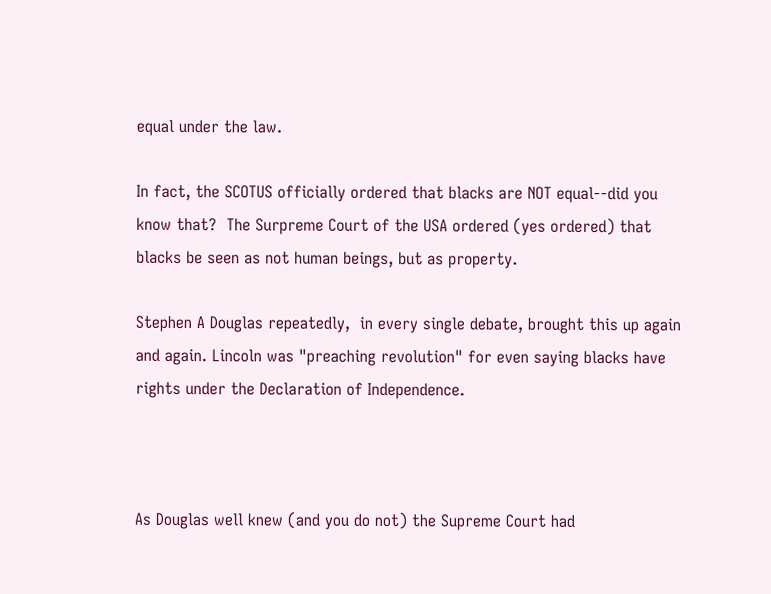equal under the law.

In fact, the SCOTUS officially ordered that blacks are NOT equal--did you know that?  The Surpreme Court of the USA ordered (yes ordered) that blacks be seen as not human beings, but as property.

Stephen A Douglas repeatedly,  in every single debate, brought this up again and again. Lincoln was "preaching revolution" for even saying blacks have rights under the Declaration of Independence.



As Douglas well knew (and you do not) the Supreme Court had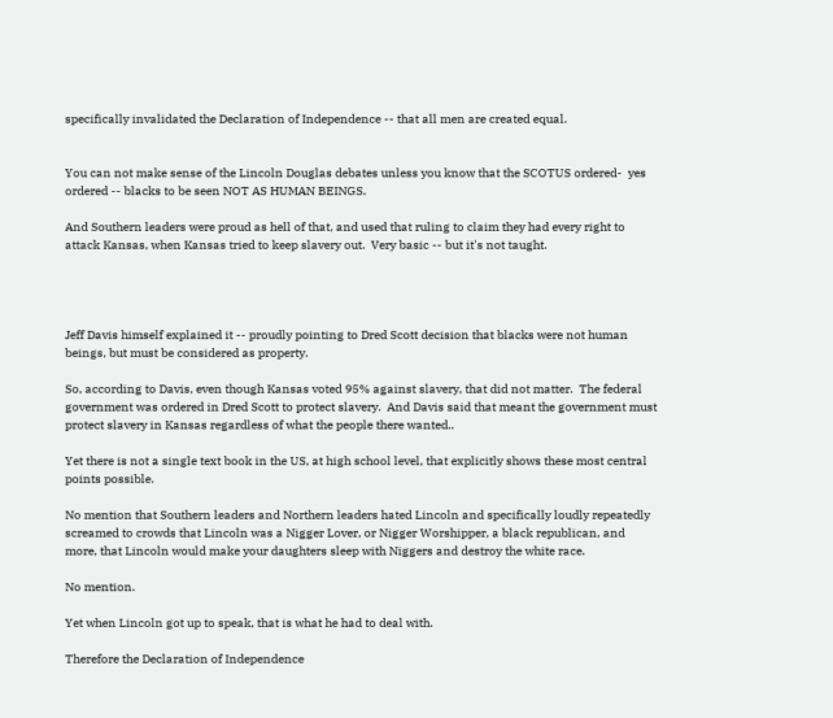specifically invalidated the Declaration of Independence -- that all men are created equal.


You can not make sense of the Lincoln Douglas debates unless you know that the SCOTUS ordered-  yes ordered -- blacks to be seen NOT AS HUMAN BEINGS.

And Southern leaders were proud as hell of that, and used that ruling to claim they had every right to attack Kansas, when Kansas tried to keep slavery out.  Very basic -- but it's not taught.




Jeff Davis himself explained it -- proudly pointing to Dred Scott decision that blacks were not human beings, but must be considered as property.

So, according to Davis, even though Kansas voted 95% against slavery, that did not matter.  The federal government was ordered in Dred Scott to protect slavery.  And Davis said that meant the government must protect slavery in Kansas regardless of what the people there wanted..

Yet there is not a single text book in the US, at high school level, that explicitly shows these most central points possible.

No mention that Southern leaders and Northern leaders hated Lincoln and specifically loudly repeatedly screamed to crowds that Lincoln was a Nigger Lover, or Nigger Worshipper, a black republican, and more, that Lincoln would make your daughters sleep with Niggers and destroy the white race.

No mention.

Yet when Lincoln got up to speak, that is what he had to deal with.

Therefore the Declaration of Independence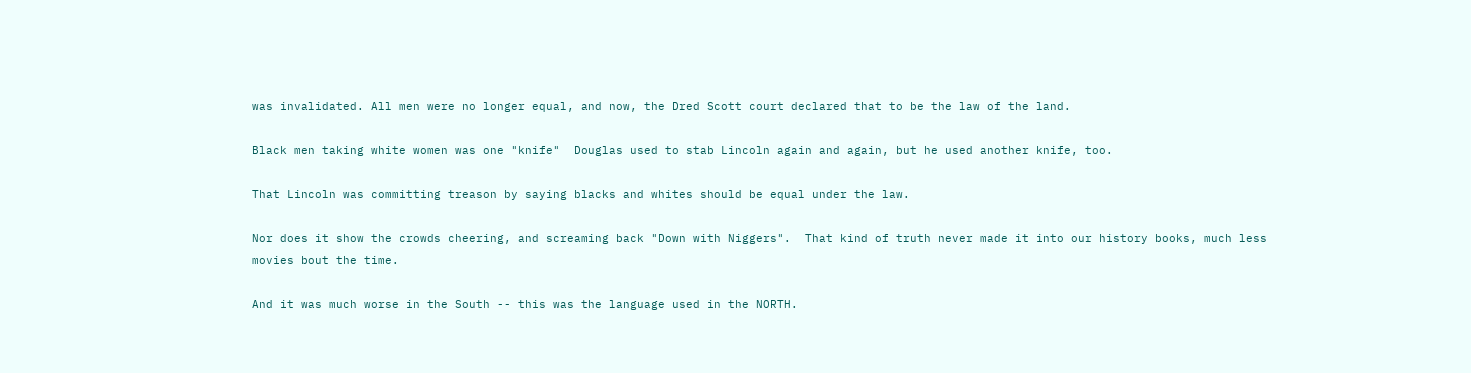was invalidated. All men were no longer equal, and now, the Dred Scott court declared that to be the law of the land.

Black men taking white women was one "knife"  Douglas used to stab Lincoln again and again, but he used another knife, too.

That Lincoln was committing treason by saying blacks and whites should be equal under the law.

Nor does it show the crowds cheering, and screaming back "Down with Niggers".  That kind of truth never made it into our history books, much less movies bout the time.

And it was much worse in the South -- this was the language used in the NORTH.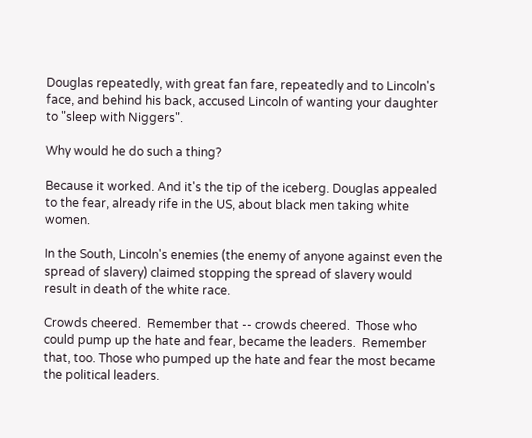Douglas repeatedly, with great fan fare, repeatedly and to Lincoln's face, and behind his back, accused Lincoln of wanting your daughter to "sleep with Niggers".

Why would he do such a thing?

Because it worked. And it's the tip of the iceberg. Douglas appealed to the fear, already rife in the US, about black men taking white women.

In the South, Lincoln's enemies (the enemy of anyone against even the spread of slavery) claimed stopping the spread of slavery would result in death of the white race.

Crowds cheered.  Remember that -- crowds cheered.  Those who could pump up the hate and fear, became the leaders.  Remember that, too. Those who pumped up the hate and fear the most became the political leaders.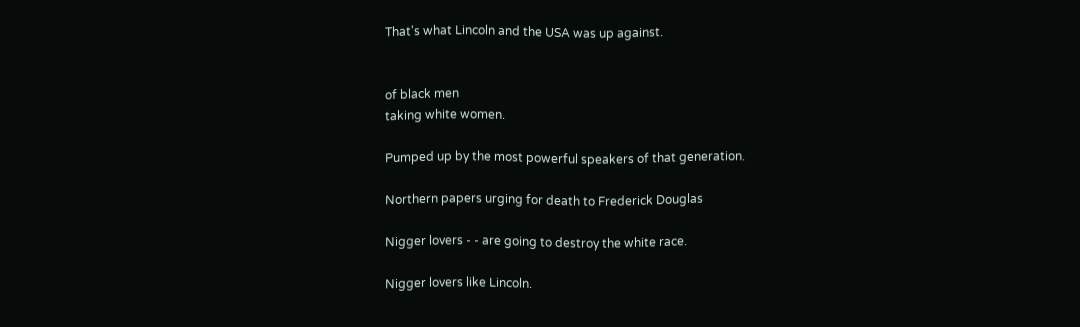That's what Lincoln and the USA was up against.


of black men
taking white women.

Pumped up by the most powerful speakers of that generation.

Northern papers urging for death to Frederick Douglas

Nigger lovers - - are going to destroy the white race.

Nigger lovers like Lincoln.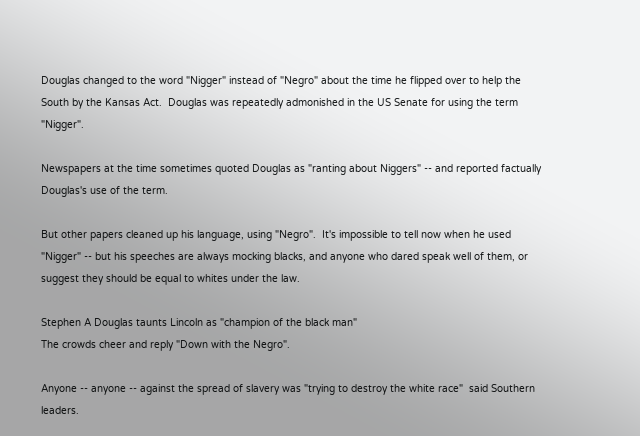Douglas changed to the word "Nigger" instead of "Negro" about the time he flipped over to help the South by the Kansas Act.  Douglas was repeatedly admonished in the US Senate for using the term "Nigger".

Newspapers at the time sometimes quoted Douglas as "ranting about Niggers" -- and reported factually Douglas's use of the term.

But other papers cleaned up his language, using "Negro".  It's impossible to tell now when he used "Nigger" -- but his speeches are always mocking blacks, and anyone who dared speak well of them, or suggest they should be equal to whites under the law.

Stephen A Douglas taunts Lincoln as "champion of the black man"
The crowds cheer and reply "Down with the Negro".

Anyone -- anyone -- against the spread of slavery was "trying to destroy the white race"  said Southern leaders.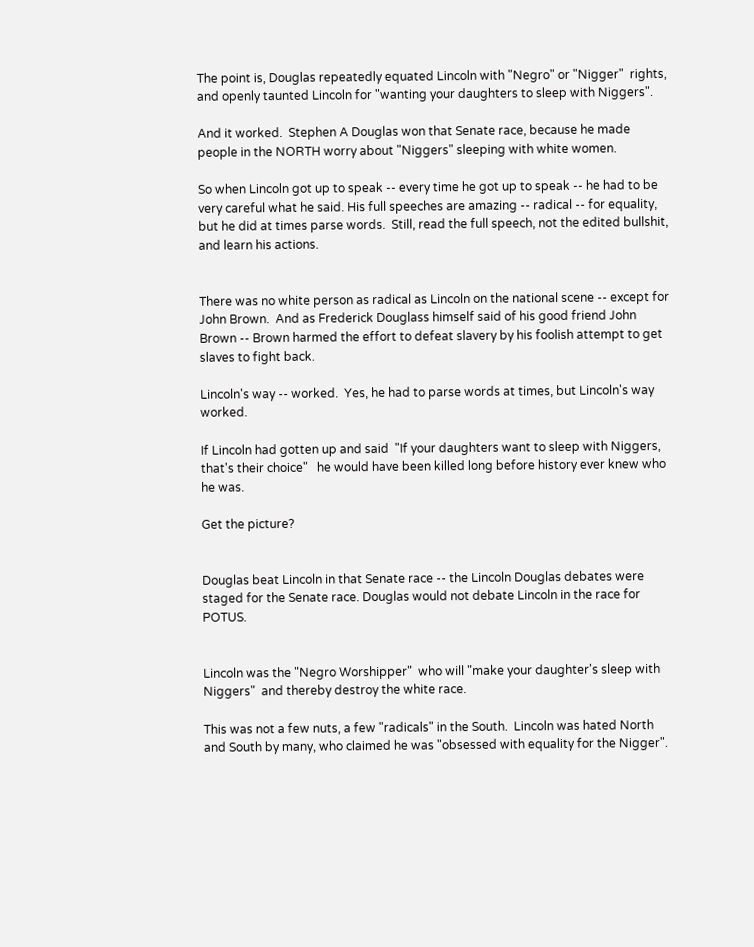The point is, Douglas repeatedly equated Lincoln with "Negro" or "Nigger"  rights, and openly taunted Lincoln for "wanting your daughters to sleep with Niggers".

And it worked.  Stephen A Douglas won that Senate race, because he made people in the NORTH worry about "Niggers" sleeping with white women.

So when Lincoln got up to speak -- every time he got up to speak -- he had to be very careful what he said. His full speeches are amazing -- radical -- for equality, but he did at times parse words.  Still, read the full speech, not the edited bullshit, and learn his actions.


There was no white person as radical as Lincoln on the national scene -- except for John Brown.  And as Frederick Douglass himself said of his good friend John Brown -- Brown harmed the effort to defeat slavery by his foolish attempt to get slaves to fight back.

Lincoln's way -- worked.  Yes, he had to parse words at times, but Lincoln's way worked.

If Lincoln had gotten up and said  "If your daughters want to sleep with Niggers, that's their choice"   he would have been killed long before history ever knew who he was.

Get the picture?


Douglas beat Lincoln in that Senate race -- the Lincoln Douglas debates were staged for the Senate race. Douglas would not debate Lincoln in the race for POTUS.


Lincoln was the "Negro Worshipper"  who will "make your daughter's sleep with Niggers"  and thereby destroy the white race.

This was not a few nuts, a few "radicals" in the South.  Lincoln was hated North and South by many, who claimed he was "obsessed with equality for the Nigger".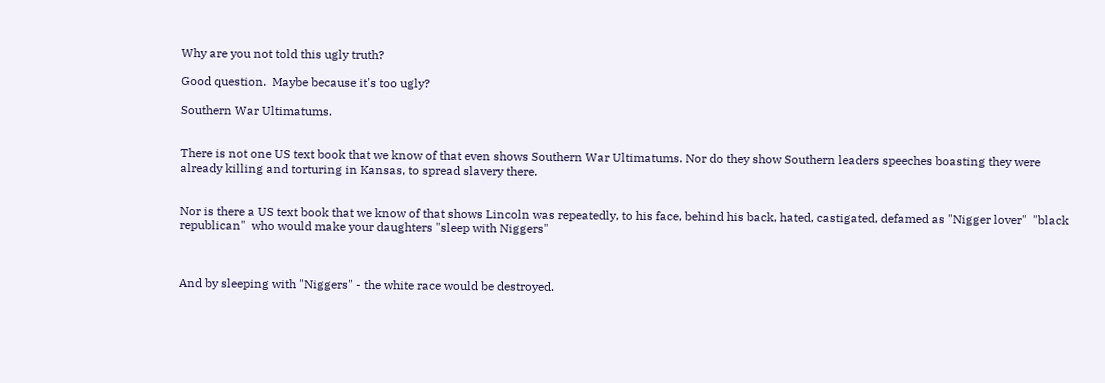Why are you not told this ugly truth?

Good question.  Maybe because it's too ugly?

Southern War Ultimatums.


There is not one US text book that we know of that even shows Southern War Ultimatums. Nor do they show Southern leaders speeches boasting they were already killing and torturing in Kansas, to spread slavery there.


Nor is there a US text book that we know of that shows Lincoln was repeatedly, to his face, behind his back, hated, castigated, defamed as "Nigger lover"  "black republican"  who would make your daughters "sleep with Niggers"



And by sleeping with "Niggers" - the white race would be destroyed.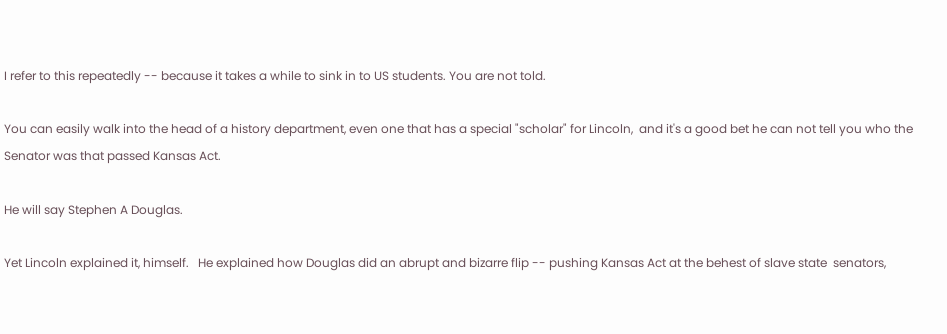I refer to this repeatedly -- because it takes a while to sink in to US students. You are not told.

You can easily walk into the head of a history department, even one that has a special "scholar" for Lincoln,  and it's a good bet he can not tell you who the Senator was that passed Kansas Act.

He will say Stephen A Douglas.

Yet Lincoln explained it, himself.   He explained how Douglas did an abrupt and bizarre flip -- pushing Kansas Act at the behest of slave state  senators,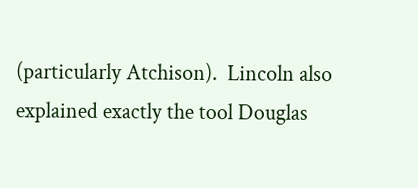(particularly Atchison).  Lincoln also explained exactly the tool Douglas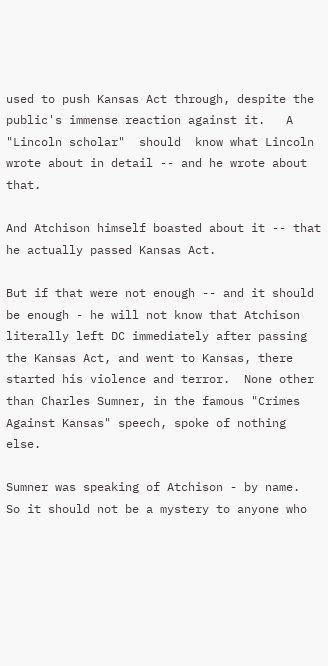used to push Kansas Act through, despite the public's immense reaction against it.   A "Lincoln scholar"  should  know what Lincoln wrote about in detail -- and he wrote about that.

And Atchison himself boasted about it -- that he actually passed Kansas Act.

But if that were not enough -- and it should be enough - he will not know that Atchison literally left DC immediately after passing the Kansas Act, and went to Kansas, there started his violence and terror.  None other than Charles Sumner, in the famous "Crimes Against Kansas" speech, spoke of nothing else.

Sumner was speaking of Atchison - by name.  So it should not be a mystery to anyone who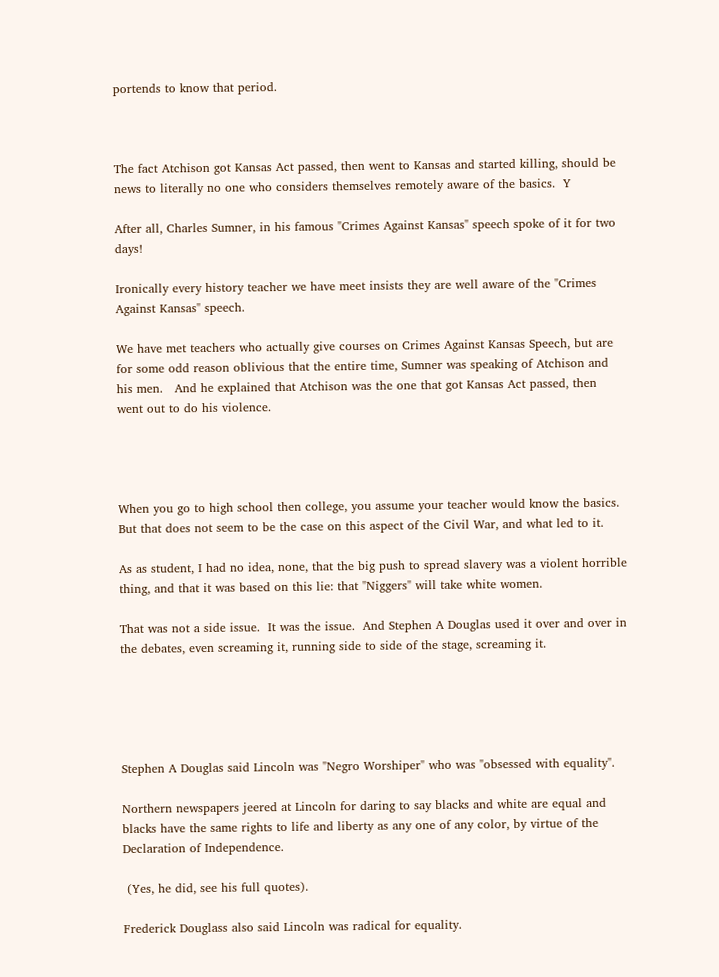portends to know that period.



The fact Atchison got Kansas Act passed, then went to Kansas and started killing, should be news to literally no one who considers themselves remotely aware of the basics.  Y

After all, Charles Sumner, in his famous "Crimes Against Kansas" speech spoke of it for two days!

Ironically every history teacher we have meet insists they are well aware of the "Crimes Against Kansas" speech.

We have met teachers who actually give courses on Crimes Against Kansas Speech, but are for some odd reason oblivious that the entire time, Sumner was speaking of Atchison and his men.   And he explained that Atchison was the one that got Kansas Act passed, then went out to do his violence.




When you go to high school then college, you assume your teacher would know the basics.  But that does not seem to be the case on this aspect of the Civil War, and what led to it.

As as student, I had no idea, none, that the big push to spread slavery was a violent horrible thing, and that it was based on this lie: that "Niggers" will take white women.

That was not a side issue.  It was the issue.  And Stephen A Douglas used it over and over in the debates, even screaming it, running side to side of the stage, screaming it.





Stephen A Douglas said Lincoln was "Negro Worshiper" who was "obsessed with equality".

Northern newspapers jeered at Lincoln for daring to say blacks and white are equal and blacks have the same rights to life and liberty as any one of any color, by virtue of the Declaration of Independence.

 (Yes, he did, see his full quotes).

Frederick Douglass also said Lincoln was radical for equality.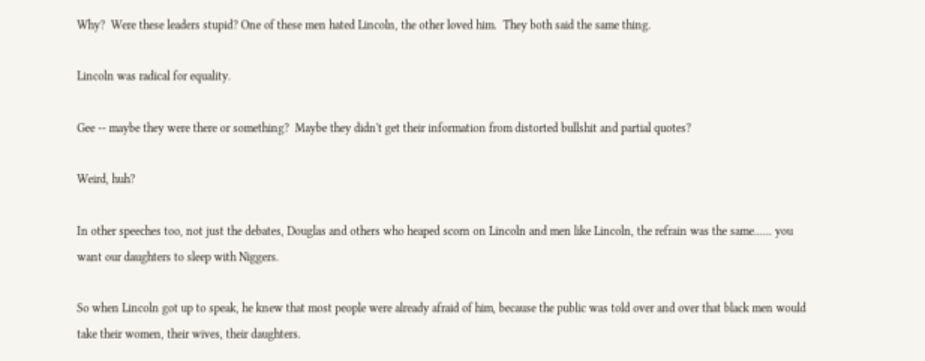Why?  Were these leaders stupid? One of these men hated Lincoln, the other loved him.  They both said the same thing.

Lincoln was radical for equality.

Gee -- maybe they were there or something?  Maybe they didn't get their information from distorted bullshit and partial quotes?

Weird, huh?

In other speeches too, not just the debates, Douglas and others who heaped scorn on Lincoln and men like Lincoln, the refrain was the same...... you want our daughters to sleep with Niggers.

So when Lincoln got up to speak, he knew that most people were already afraid of him, because the public was told over and over that black men would take their women, their wives, their daughters.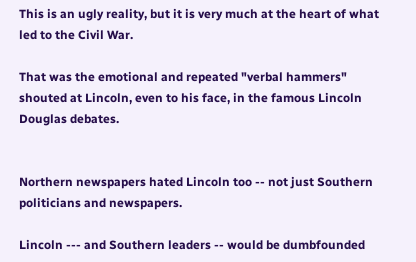This is an ugly reality, but it is very much at the heart of what led to the Civil War.

That was the emotional and repeated "verbal hammers"  shouted at Lincoln, even to his face, in the famous Lincoln Douglas debates.


Northern newspapers hated Lincoln too -- not just Southern politicians and newspapers.

Lincoln --- and Southern leaders -- would be dumbfounded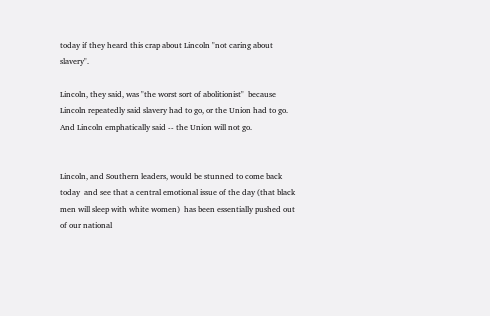today if they heard this crap about Lincoln "not caring about slavery".

Lincoln, they said, was "the worst sort of abolitionist"  because Lincoln repeatedly said slavery had to go, or the Union had to go.  And Lincoln emphatically said -- the Union will not go.


Lincoln, and Southern leaders, would be stunned to come back today  and see that a central emotional issue of the day (that black men will sleep with white women)  has been essentially pushed out of our national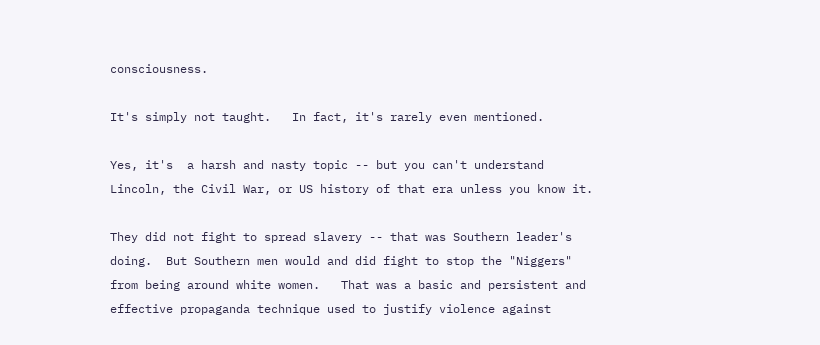consciousness.

It's simply not taught.   In fact, it's rarely even mentioned.

Yes, it's  a harsh and nasty topic -- but you can't understand Lincoln, the Civil War, or US history of that era unless you know it.

They did not fight to spread slavery -- that was Southern leader's doing.  But Southern men would and did fight to stop the "Niggers"  from being around white women.   That was a basic and persistent and effective propaganda technique used to justify violence against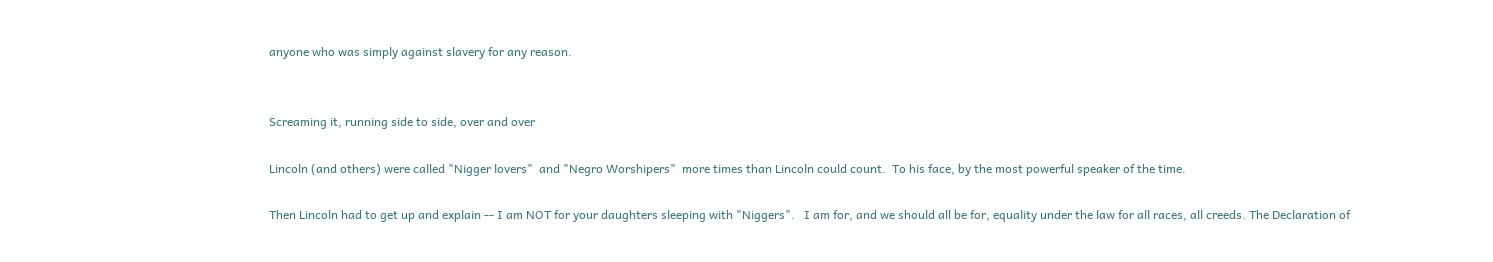anyone who was simply against slavery for any reason.


Screaming it, running side to side, over and over

Lincoln (and others) were called "Nigger lovers"  and "Negro Worshipers"  more times than Lincoln could count.  To his face, by the most powerful speaker of the time.

Then Lincoln had to get up and explain -- I am NOT for your daughters sleeping with "Niggers".   I am for, and we should all be for, equality under the law for all races, all creeds. The Declaration of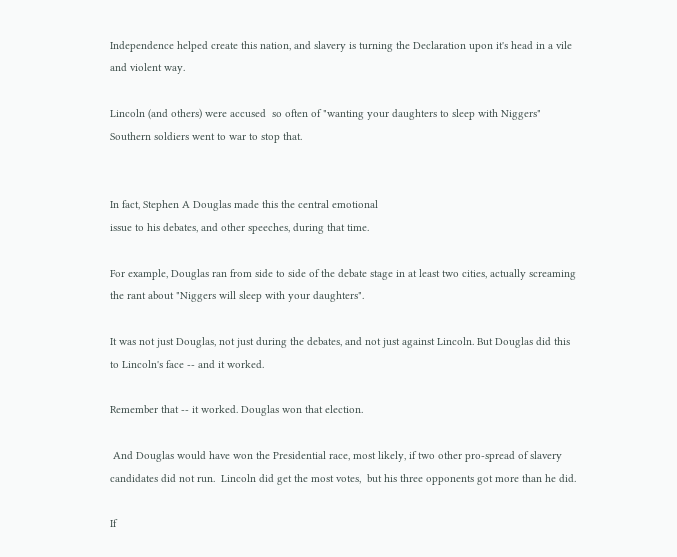Independence helped create this nation, and slavery is turning the Declaration upon it's head in a vile and violent way.

Lincoln (and others) were accused  so often of "wanting your daughters to sleep with Niggers"  Southern soldiers went to war to stop that.


In fact, Stephen A Douglas made this the central emotional
issue to his debates, and other speeches, during that time.

For example, Douglas ran from side to side of the debate stage in at least two cities, actually screaming the rant about "Niggers will sleep with your daughters".

It was not just Douglas, not just during the debates, and not just against Lincoln. But Douglas did this to Lincoln's face -- and it worked.

Remember that -- it worked. Douglas won that election.

 And Douglas would have won the Presidential race, most likely, if two other pro-spread of slavery candidates did not run.  Lincoln did get the most votes,  but his three opponents got more than he did.

If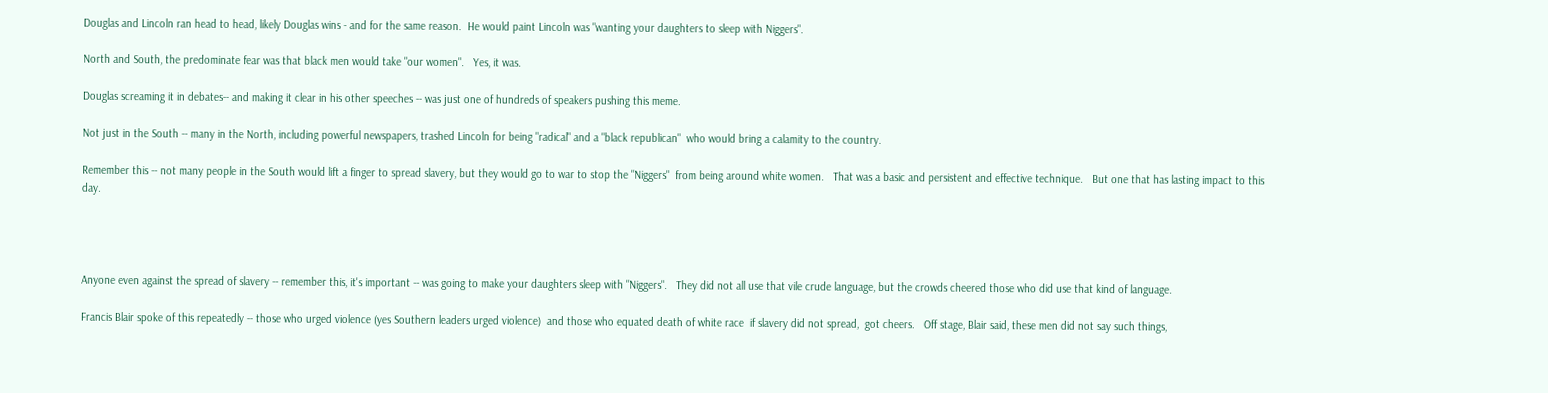Douglas and Lincoln ran head to head, likely Douglas wins - and for the same reason.  He would paint Lincoln was "wanting your daughters to sleep with Niggers".

North and South, the predominate fear was that black men would take "our women".   Yes, it was.

Douglas screaming it in debates-- and making it clear in his other speeches -- was just one of hundreds of speakers pushing this meme.

Not just in the South -- many in the North, including powerful newspapers, trashed Lincoln for being "radical" and a "black republican"  who would bring a calamity to the country.

Remember this -- not many people in the South would lift a finger to spread slavery, but they would go to war to stop the "Niggers"  from being around white women.   That was a basic and persistent and effective technique.   But one that has lasting impact to this day.




Anyone even against the spread of slavery -- remember this, it's important -- was going to make your daughters sleep with "Niggers".   They did not all use that vile crude language, but the crowds cheered those who did use that kind of language.

Francis Blair spoke of this repeatedly -- those who urged violence (yes Southern leaders urged violence)  and those who equated death of white race  if slavery did not spread,  got cheers.   Off stage, Blair said, these men did not say such things,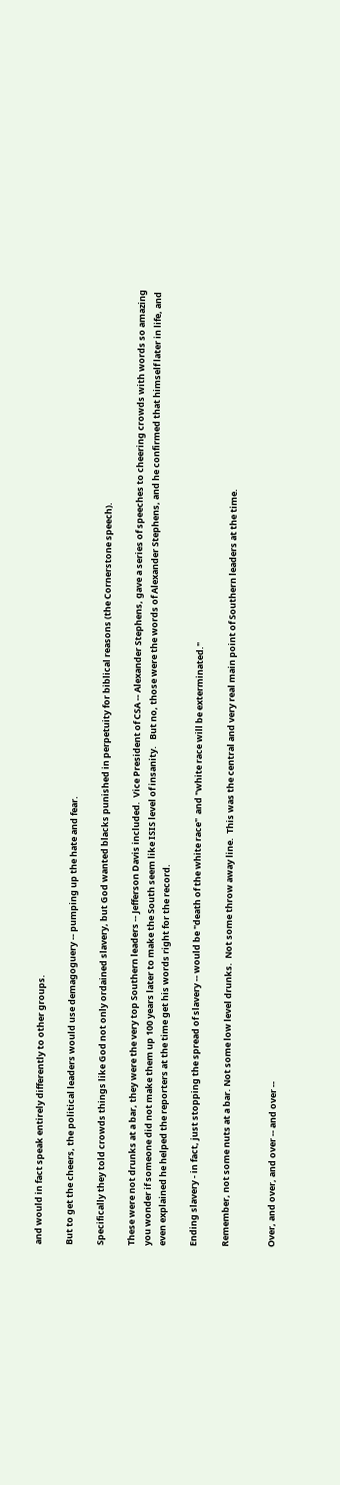and would in fact speak entirely differently to other groups.

But to get the cheers, the political leaders would use demagoguery -- pumping up the hate and fear.

Specifically they told crowds things like God not only ordained slavery, but God wanted blacks punished in perpetuity for biblical reasons (the Cornerstone speech).

These were not drunks at a bar, they were the very top Southern leaders -- Jefferson Davis included.  Vice President of CSA -- Alexander Stephens, gave a series of speeches to cheering crowds with words so amazing you wonder if someone did not make them up 100 years later to make the South seem like ISIS level of insanity.   But no, those were the words of Alexander Stephens, and he confirmed that himself later in life, and even explained he helped the reporters at the time get his words right for the record.

Ending slavery - in fact, just stopping the spread of slavery -- would be "death of the white race"  and "white race will be exterminated."

Remember, not some nuts at a bar. Not some low level drunks.  Not some throw away line.  This was the central and very real main point of Southern leaders at the time.


Over, and over, and over -- and over --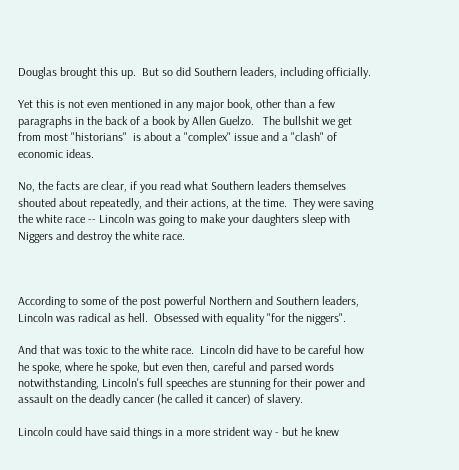Douglas brought this up.  But so did Southern leaders, including officially.

Yet this is not even mentioned in any major book, other than a few paragraphs in the back of a book by Allen Guelzo.   The bullshit we get from most "historians"  is about a "complex" issue and a "clash" of economic ideas.

No, the facts are clear, if you read what Southern leaders themselves shouted about repeatedly, and their actions, at the time.  They were saving the white race -- Lincoln was going to make your daughters sleep with Niggers and destroy the white race.



According to some of the post powerful Northern and Southern leaders, Lincoln was radical as hell.  Obsessed with equality "for the niggers".

And that was toxic to the white race.  Lincoln did have to be careful how he spoke, where he spoke, but even then, careful and parsed words notwithstanding, Lincoln's full speeches are stunning for their power and assault on the deadly cancer (he called it cancer) of slavery.

Lincoln could have said things in a more strident way - but he knew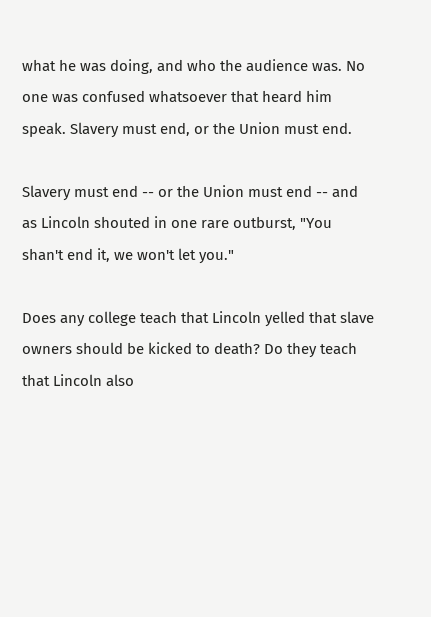what he was doing, and who the audience was. No one was confused whatsoever that heard him speak. Slavery must end, or the Union must end.

Slavery must end -- or the Union must end -- and as Lincoln shouted in one rare outburst, "You shan't end it, we won't let you."

Does any college teach that Lincoln yelled that slave owners should be kicked to death? Do they teach that Lincoln also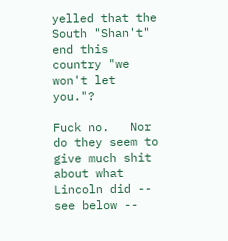yelled that the South "Shan't"  end this country "we won't let you."?

Fuck no.   Nor do they seem to give much shit about what Lincoln did -- see below --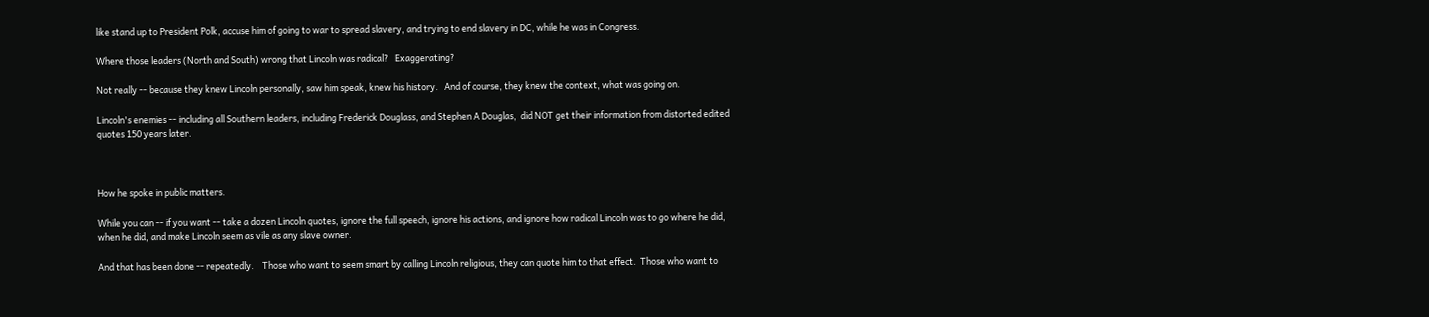like stand up to President Polk, accuse him of going to war to spread slavery, and trying to end slavery in DC, while he was in Congress.

Where those leaders (North and South) wrong that Lincoln was radical?   Exaggerating?

Not really -- because they knew Lincoln personally, saw him speak, knew his history.   And of course, they knew the context, what was going on.

Lincoln's enemies -- including all Southern leaders, including Frederick Douglass, and Stephen A Douglas,  did NOT get their information from distorted edited quotes 150 years later.



How he spoke in public matters.

While you can -- if you want -- take a dozen Lincoln quotes, ignore the full speech, ignore his actions, and ignore how radical Lincoln was to go where he did, when he did, and make Lincoln seem as vile as any slave owner.

And that has been done -- repeatedly.    Those who want to seem smart by calling Lincoln religious, they can quote him to that effect.  Those who want to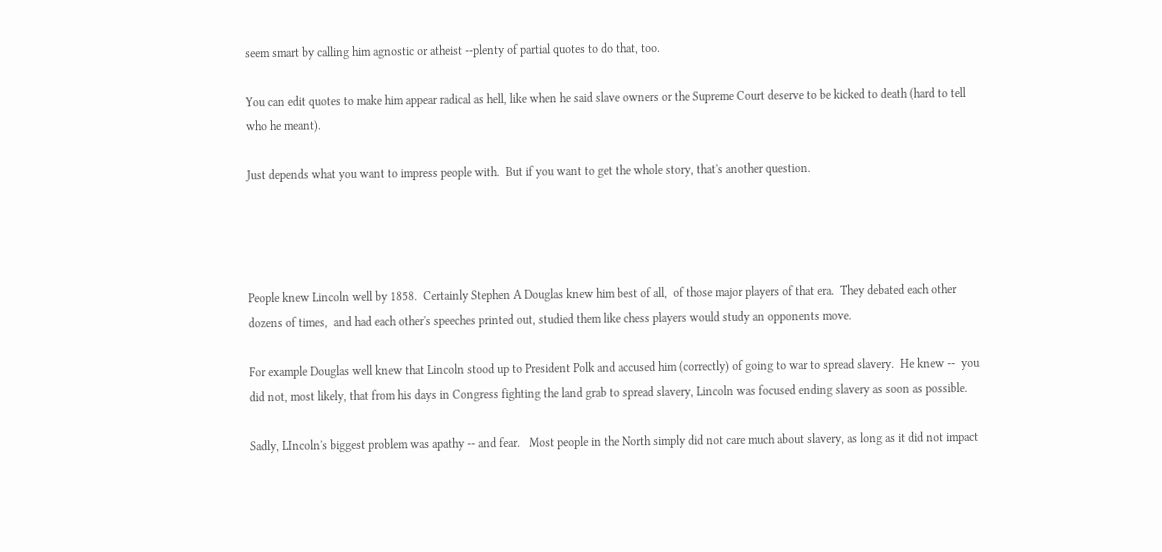seem smart by calling him agnostic or atheist --plenty of partial quotes to do that, too.

You can edit quotes to make him appear radical as hell, like when he said slave owners or the Supreme Court deserve to be kicked to death (hard to tell who he meant).

Just depends what you want to impress people with.  But if you want to get the whole story, that's another question.




People knew Lincoln well by 1858.  Certainly Stephen A Douglas knew him best of all,  of those major players of that era.  They debated each other dozens of times,  and had each other's speeches printed out, studied them like chess players would study an opponents move.

For example Douglas well knew that Lincoln stood up to President Polk and accused him (correctly) of going to war to spread slavery.  He knew --  you did not, most likely, that from his days in Congress fighting the land grab to spread slavery, Lincoln was focused ending slavery as soon as possible.

Sadly, LIncoln's biggest problem was apathy -- and fear.   Most people in the North simply did not care much about slavery, as long as it did not impact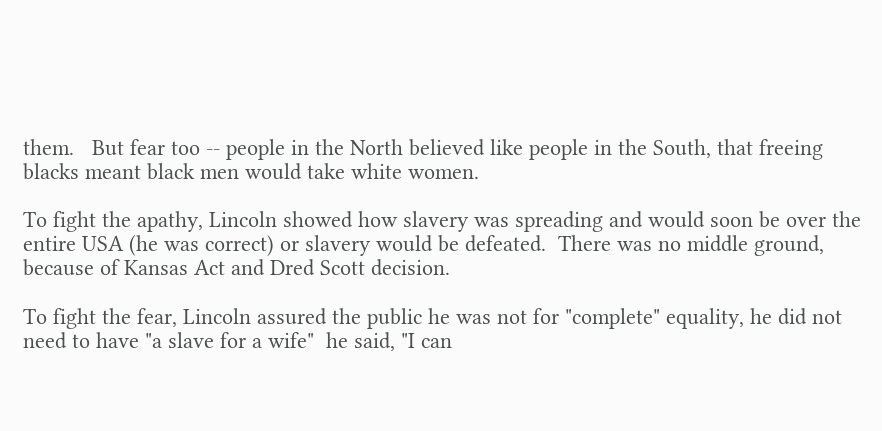them.   But fear too -- people in the North believed like people in the South, that freeing blacks meant black men would take white women.

To fight the apathy, Lincoln showed how slavery was spreading and would soon be over the entire USA (he was correct) or slavery would be defeated.  There was no middle ground, because of Kansas Act and Dred Scott decision.

To fight the fear, Lincoln assured the public he was not for "complete" equality, he did not need to have "a slave for a wife"  he said, "I can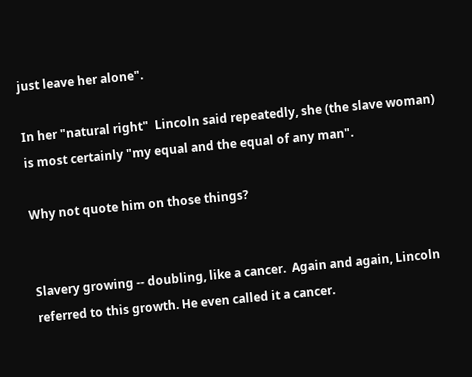just leave her alone".

In her "natural right"  Lincoln said repeatedly, she (the slave woman) is most certainly "my equal and the equal of any man".

Why not quote him on those things?


Slavery growing -- doubling, like a cancer.  Again and again, Lincoln referred to this growth. He even called it a cancer.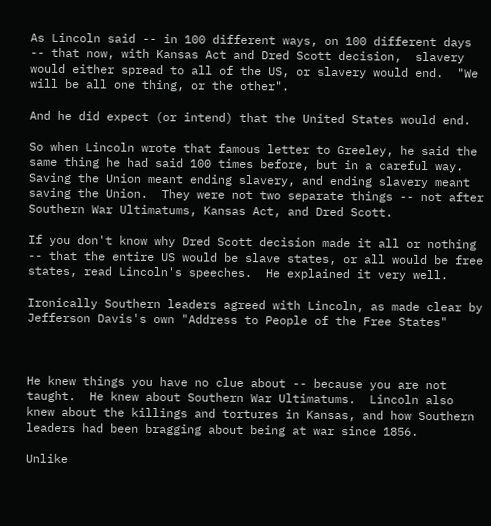As Lincoln said -- in 100 different ways, on 100 different days -- that now, with Kansas Act and Dred Scott decision,  slavery would either spread to all of the US, or slavery would end.  "We will be all one thing, or the other".

And he did expect (or intend) that the United States would end.

So when Lincoln wrote that famous letter to Greeley, he said the same thing he had said 100 times before, but in a careful way.  Saving the Union meant ending slavery, and ending slavery meant saving the Union.  They were not two separate things -- not after Southern War Ultimatums, Kansas Act, and Dred Scott.

If you don't know why Dred Scott decision made it all or nothing -- that the entire US would be slave states, or all would be free states, read Lincoln's speeches.  He explained it very well.

Ironically Southern leaders agreed with Lincoln, as made clear by Jefferson Davis's own "Address to People of the Free States"



He knew things you have no clue about -- because you are not taught.  He knew about Southern War Ultimatums.  Lincoln also knew about the killings and tortures in Kansas, and how Southern leaders had been bragging about being at war since 1856.

Unlike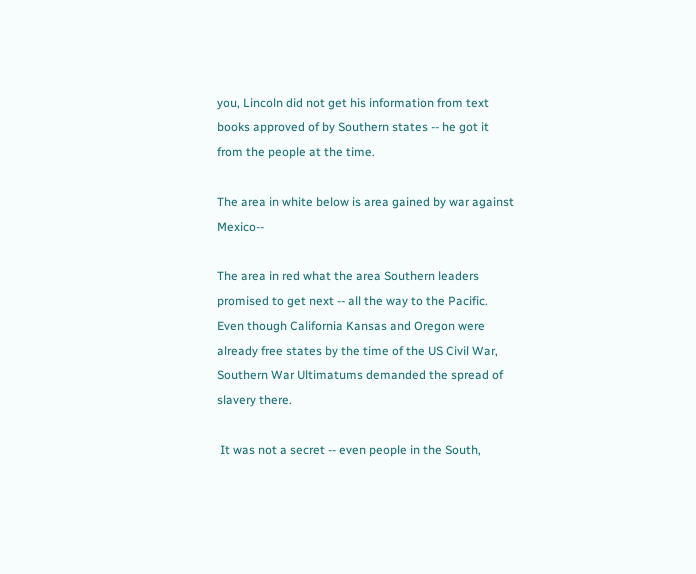you, Lincoln did not get his information from text books approved of by Southern states -- he got it from the people at the time.

The area in white below is area gained by war against Mexico--

The area in red what the area Southern leaders promised to get next -- all the way to the Pacific.  Even though California Kansas and Oregon were already free states by the time of the US Civil War, Southern War Ultimatums demanded the spread of slavery there.

 It was not a secret -- even people in the South,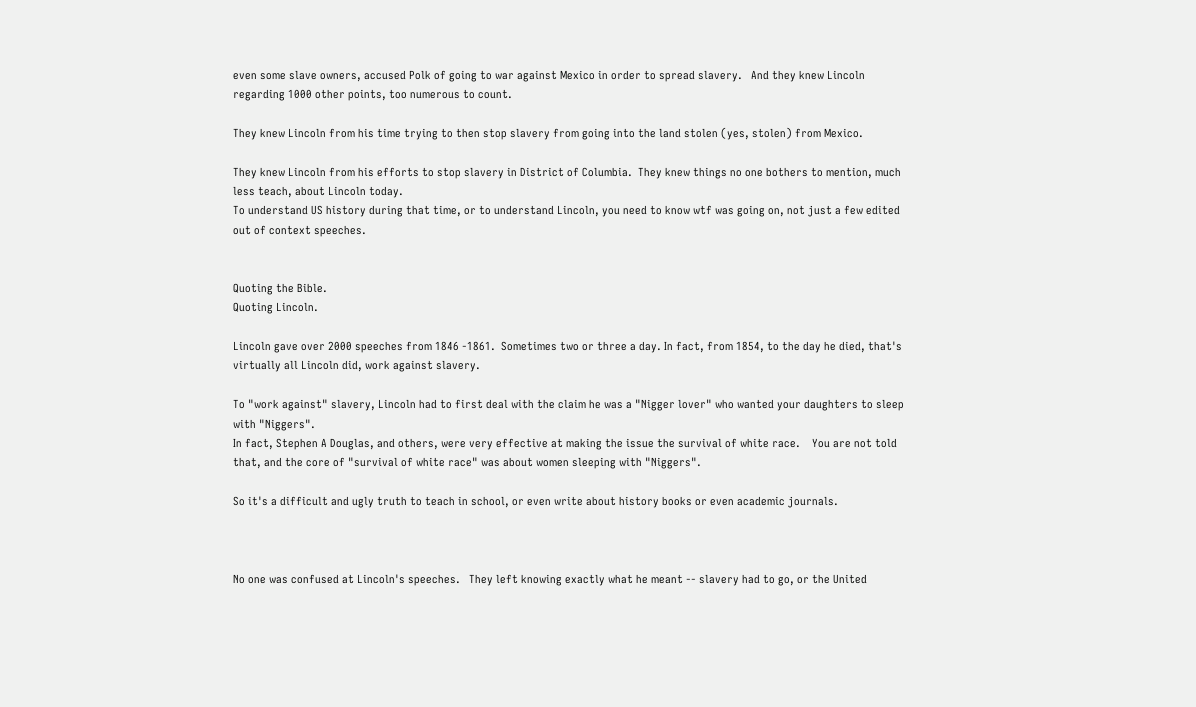even some slave owners, accused Polk of going to war against Mexico in order to spread slavery.   And they knew Lincoln regarding 1000 other points, too numerous to count.

They knew Lincoln from his time trying to then stop slavery from going into the land stolen (yes, stolen) from Mexico.

They knew Lincoln from his efforts to stop slavery in District of Columbia.  They knew things no one bothers to mention, much less teach, about Lincoln today.
To understand US history during that time, or to understand Lincoln, you need to know wtf was going on, not just a few edited out of context speeches.


Quoting the Bible.
Quoting Lincoln.

Lincoln gave over 2000 speeches from 1846 -1861.  Sometimes two or three a day. In fact, from 1854, to the day he died, that's virtually all Lincoln did, work against slavery.

To "work against" slavery, Lincoln had to first deal with the claim he was a "Nigger lover" who wanted your daughters to sleep with "Niggers".
In fact, Stephen A Douglas, and others, were very effective at making the issue the survival of white race.    You are not told that, and the core of "survival of white race" was about women sleeping with "Niggers".

So it's a difficult and ugly truth to teach in school, or even write about history books or even academic journals.



No one was confused at Lincoln's speeches.   They left knowing exactly what he meant -- slavery had to go, or the United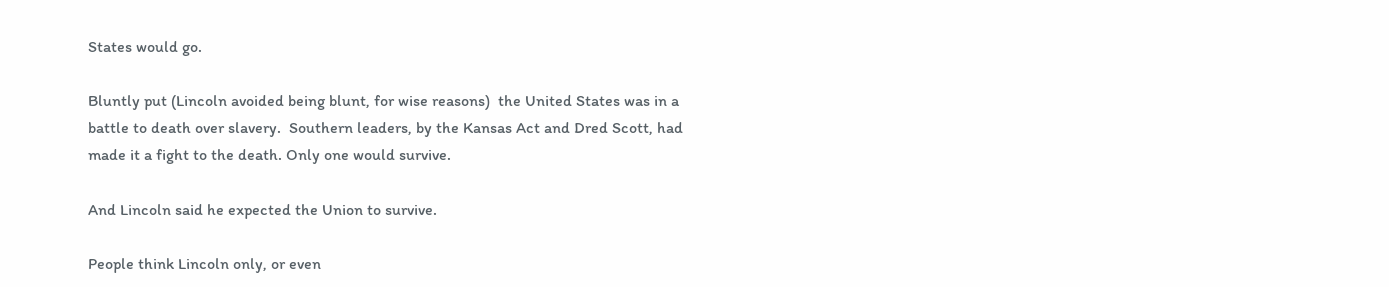States would go.

Bluntly put (Lincoln avoided being blunt, for wise reasons)  the United States was in a battle to death over slavery.  Southern leaders, by the Kansas Act and Dred Scott, had made it a fight to the death. Only one would survive.

And Lincoln said he expected the Union to survive.

People think Lincoln only, or even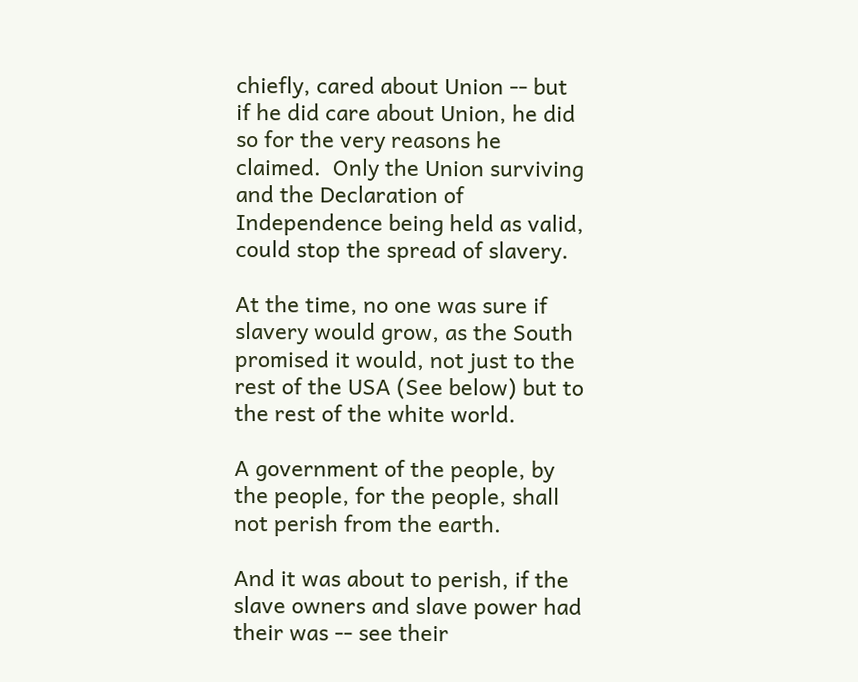chiefly, cared about Union -- but if he did care about Union, he did so for the very reasons he claimed.  Only the Union surviving and the Declaration of Independence being held as valid, could stop the spread of slavery.

At the time, no one was sure if slavery would grow, as the South promised it would, not just to the rest of the USA (See below) but to the rest of the white world.

A government of the people, by the people, for the people, shall not perish from the earth.

And it was about to perish, if the slave owners and slave power had their was -- see their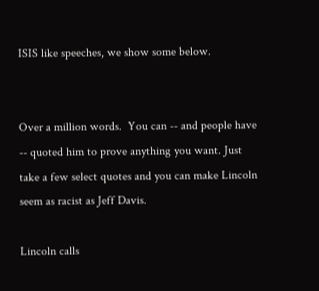ISIS like speeches, we show some below.


Over a million words.  You can -- and people have -- quoted him to prove anything you want. Just take a few select quotes and you can make Lincoln seem as racist as Jeff Davis.

Lincoln calls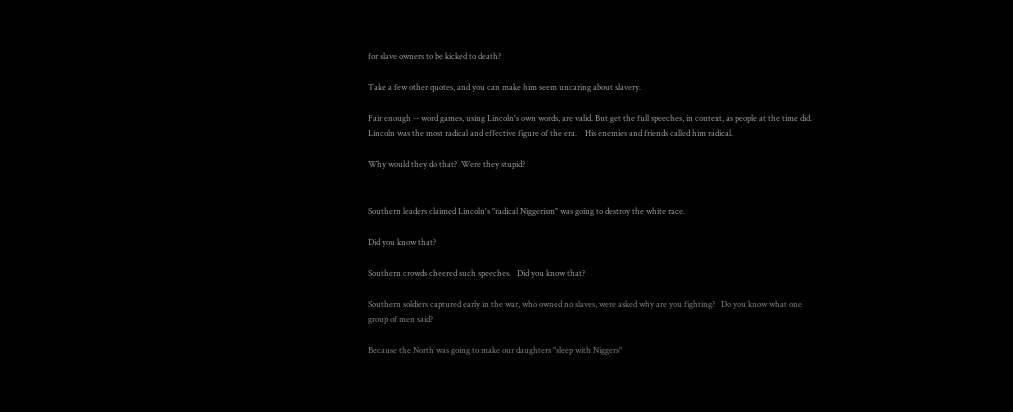for slave owners to be kicked to death?

Take a few other quotes, and you can make him seem uncaring about slavery.

Fair enough -- word games, using Lincoln's own words, are valid. But get the full speeches, in context, as people at the time did.   Lincoln was the most radical and effective figure of the era.    His enemies and friends called him radical.

Why would they do that?  Were they stupid?


Southern leaders claimed Lincoln's "radical Niggerism" was going to destroy the white race.

Did you know that?

Southern crowds cheered such speeches.   Did you know that?

Southern soldiers captured early in the war, who owned no slaves, were asked why are you fighting?   Do you know what one group of men said?

Because the North was going to make our daughters "sleep with Niggers"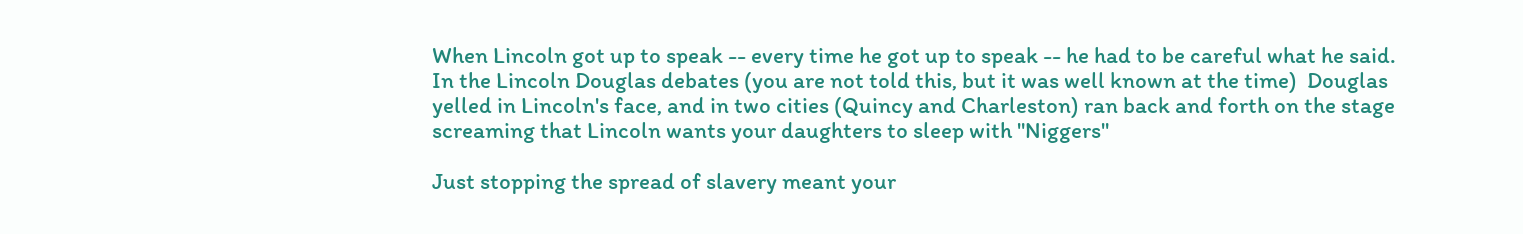When Lincoln got up to speak -- every time he got up to speak -- he had to be careful what he said.   In the Lincoln Douglas debates (you are not told this, but it was well known at the time)  Douglas yelled in Lincoln's face, and in two cities (Quincy and Charleston) ran back and forth on the stage screaming that Lincoln wants your daughters to sleep with "Niggers"

Just stopping the spread of slavery meant your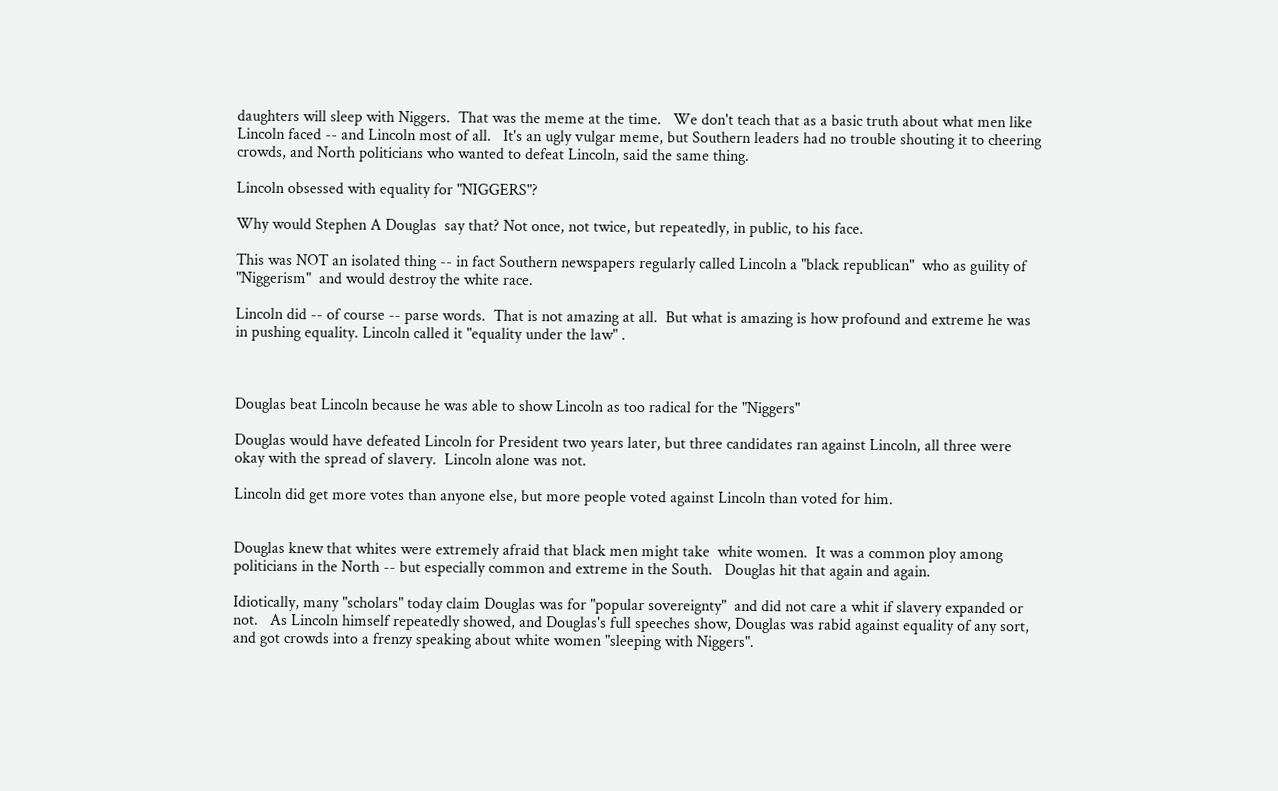daughters will sleep with Niggers.  That was the meme at the time.   We don't teach that as a basic truth about what men like Lincoln faced -- and Lincoln most of all.   It's an ugly vulgar meme, but Southern leaders had no trouble shouting it to cheering crowds, and North politicians who wanted to defeat Lincoln, said the same thing.

Lincoln obsessed with equality for "NIGGERS"?

Why would Stephen A Douglas  say that? Not once, not twice, but repeatedly, in public, to his face.

This was NOT an isolated thing -- in fact Southern newspapers regularly called Lincoln a "black republican"  who as guility of "Niggerism"  and would destroy the white race.

Lincoln did -- of course -- parse words.  That is not amazing at all.  But what is amazing is how profound and extreme he was in pushing equality. Lincoln called it "equality under the law" .



Douglas beat Lincoln because he was able to show Lincoln as too radical for the "Niggers"

Douglas would have defeated Lincoln for President two years later, but three candidates ran against Lincoln, all three were okay with the spread of slavery.  Lincoln alone was not.

Lincoln did get more votes than anyone else, but more people voted against Lincoln than voted for him.


Douglas knew that whites were extremely afraid that black men might take  white women.  It was a common ploy among politicians in the North -- but especially common and extreme in the South.   Douglas hit that again and again.

Idiotically, many "scholars" today claim Douglas was for "popular sovereignty"  and did not care a whit if slavery expanded or not.   As Lincoln himself repeatedly showed, and Douglas's full speeches show, Douglas was rabid against equality of any sort, and got crowds into a frenzy speaking about white women "sleeping with Niggers".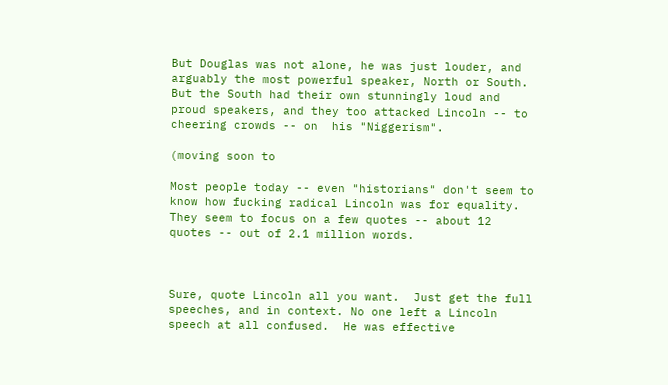But Douglas was not alone, he was just louder, and arguably the most powerful speaker, North or South.   But the South had their own stunningly loud and proud speakers, and they too attacked Lincoln -- to cheering crowds -- on  his "Niggerism".

(moving soon to

Most people today -- even "historians" don't seem to know how fucking radical Lincoln was for equality.  They seem to focus on a few quotes -- about 12 quotes -- out of 2.1 million words.



Sure, quote Lincoln all you want.  Just get the full speeches, and in context. No one left a Lincoln speech at all confused.  He was effective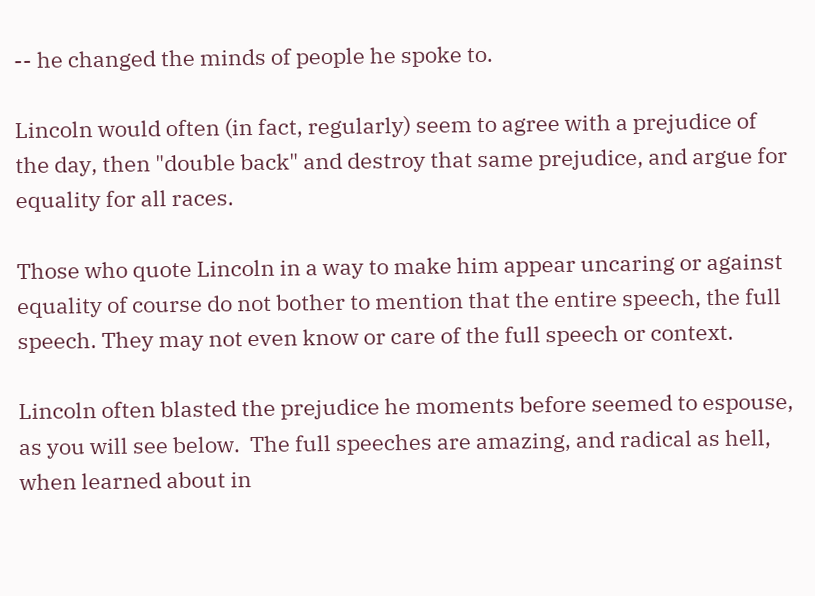-- he changed the minds of people he spoke to.

Lincoln would often (in fact, regularly) seem to agree with a prejudice of the day, then "double back" and destroy that same prejudice, and argue for equality for all races.

Those who quote Lincoln in a way to make him appear uncaring or against equality of course do not bother to mention that the entire speech, the full speech. They may not even know or care of the full speech or context.

Lincoln often blasted the prejudice he moments before seemed to espouse, as you will see below.  The full speeches are amazing, and radical as hell, when learned about in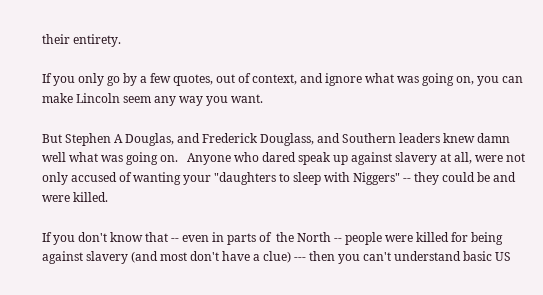their entirety.

If you only go by a few quotes, out of context, and ignore what was going on, you can make Lincoln seem any way you want.

But Stephen A Douglas, and Frederick Douglass, and Southern leaders knew damn well what was going on.   Anyone who dared speak up against slavery at all, were not only accused of wanting your "daughters to sleep with Niggers" -- they could be and were killed.

If you don't know that -- even in parts of  the North -- people were killed for being against slavery (and most don't have a clue) --- then you can't understand basic US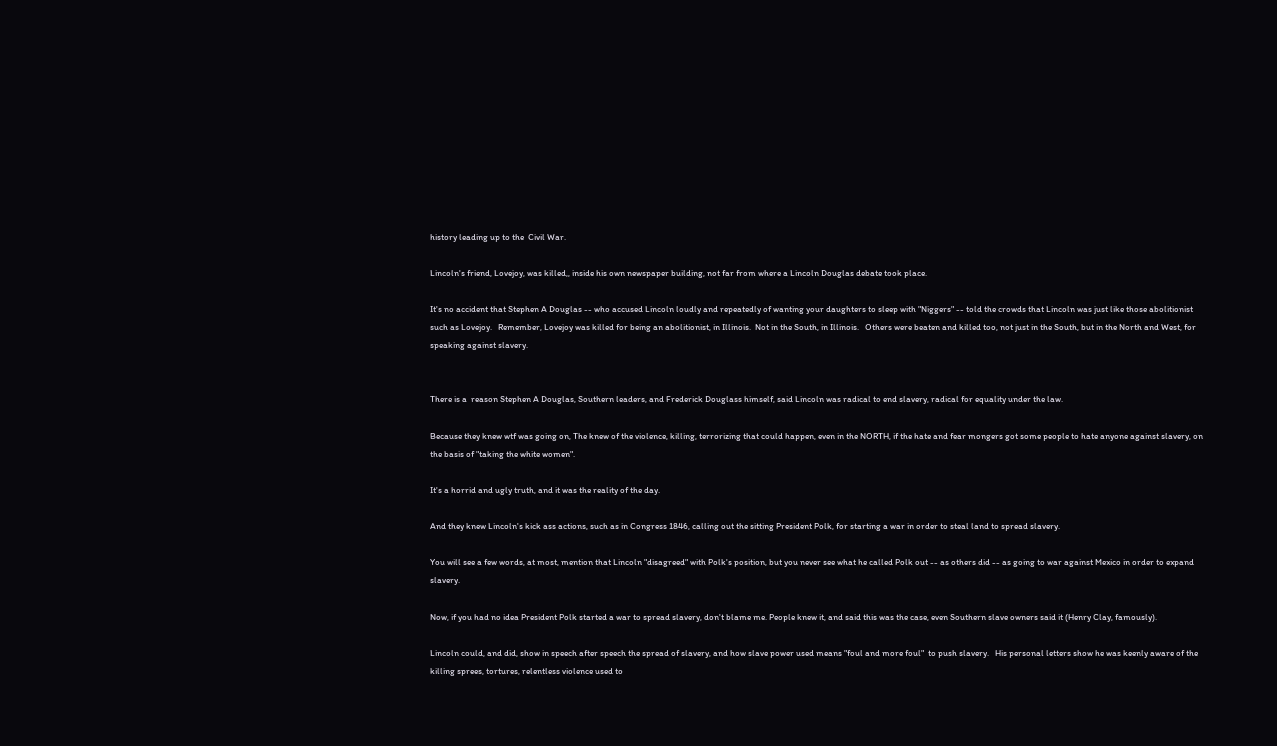history leading up to the  Civil War.

Lincoln's friend, Lovejoy, was killed,, inside his own newspaper building, not far from where a Lincoln Douglas debate took place.

It's no accident that Stephen A Douglas -- who accused Lincoln loudly and repeatedly of wanting your daughters to sleep with "Niggers" -- told the crowds that Lincoln was just like those abolitionist such as Lovejoy.   Remember, Lovejoy was killed for being an abolitionist, in Illinois.  Not in the South, in Illinois.   Others were beaten and killed too, not just in the South, but in the North and West, for speaking against slavery.


There is a  reason Stephen A Douglas, Southern leaders, and Frederick Douglass himself, said Lincoln was radical to end slavery, radical for equality under the law.

Because they knew wtf was going on, The knew of the violence, killing, terrorizing that could happen, even in the NORTH, if the hate and fear mongers got some people to hate anyone against slavery, on the basis of "taking the white women".

It's a horrid and ugly truth, and it was the reality of the day.

And they knew Lincoln's kick ass actions, such as in Congress 1846, calling out the sitting President Polk, for starting a war in order to steal land to spread slavery.

You will see a few words, at most, mention that Lincoln "disagreed" with Polk's position, but you never see what he called Polk out -- as others did -- as going to war against Mexico in order to expand slavery.

Now, if you had no idea President Polk started a war to spread slavery, don't blame me. People knew it, and said this was the case, even Southern slave owners said it (Henry Clay, famously).

Lincoln could, and did, show in speech after speech the spread of slavery, and how slave power used means "foul and more foul"  to push slavery.   His personal letters show he was keenly aware of the killing sprees, tortures, relentless violence used to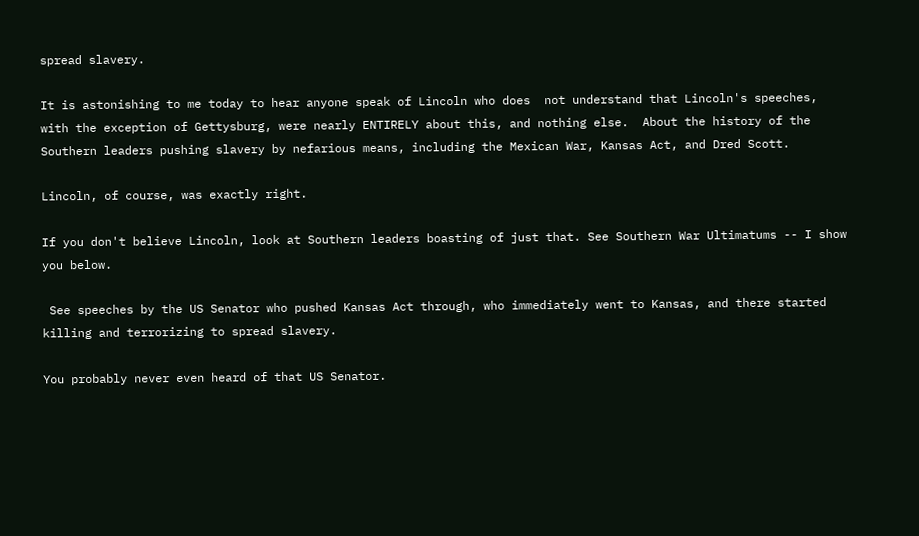spread slavery.

It is astonishing to me today to hear anyone speak of Lincoln who does  not understand that Lincoln's speeches, with the exception of Gettysburg, were nearly ENTIRELY about this, and nothing else.  About the history of the Southern leaders pushing slavery by nefarious means, including the Mexican War, Kansas Act, and Dred Scott.

Lincoln, of course, was exactly right.

If you don't believe Lincoln, look at Southern leaders boasting of just that. See Southern War Ultimatums -- I show you below.

 See speeches by the US Senator who pushed Kansas Act through, who immediately went to Kansas, and there started killing and terrorizing to spread slavery.

You probably never even heard of that US Senator.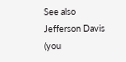See also Jefferson Davis (you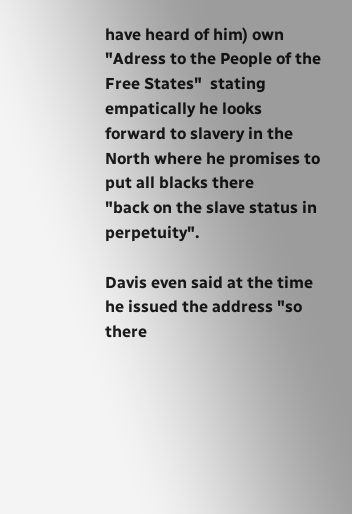have heard of him) own "Adress to the People of the Free States"  stating empatically he looks forward to slavery in the North where he promises to put all blacks there
"back on the slave status in perpetuity".

Davis even said at the time he issued the address "so there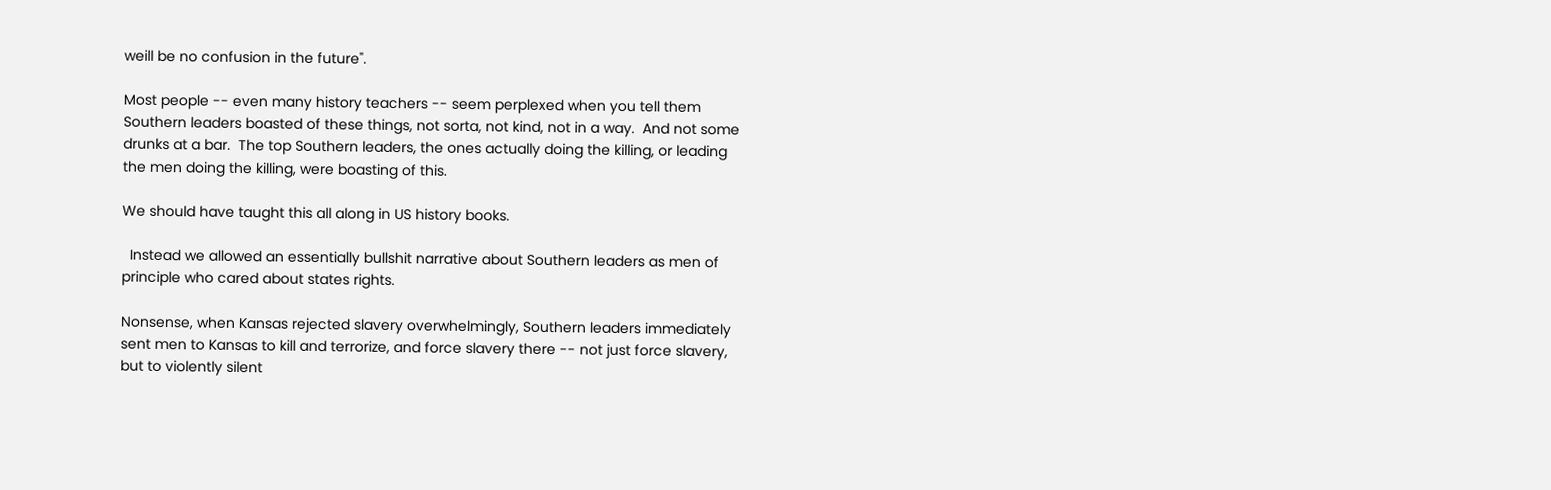weill be no confusion in the future".

Most people -- even many history teachers -- seem perplexed when you tell them Southern leaders boasted of these things, not sorta, not kind, not in a way.  And not some drunks at a bar.  The top Southern leaders, the ones actually doing the killing, or leading the men doing the killing, were boasting of this.

We should have taught this all along in US history books.

  Instead we allowed an essentially bullshit narrative about Southern leaders as men of principle who cared about states rights.

Nonsense, when Kansas rejected slavery overwhelmingly, Southern leaders immediately sent men to Kansas to kill and terrorize, and force slavery there -- not just force slavery, but to violently silent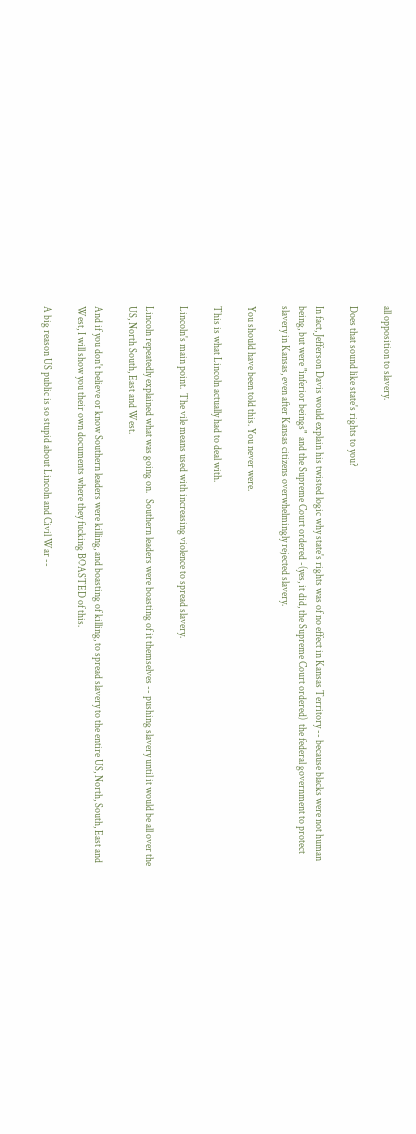all opposition to slavery.

Does that sound like state's rights to you?

In fact, Jefferson Davis would explain his twisted logic why state's rights was of no effect in Kansas Territory -- because blacks were not human being, but were "inferior beings"  and the Supreme Court ordered -(yes, it did, the Supreme Court ordered)  the federal government to protect slavery in Kansas, even after Kansas citizens overwhelmingly rejected slavery.

You should have been told this. You never were.

This is what Lincoln actually had to deal with.

Lincoln's main point.  The vile means used with increasing violence to spread slavery.

Lincoln repeatedly explained what was going on.   Southern leaders were boasting of it themselves -- pushing slavery until it would be all over the US, North South, East and West.

And if you don't believe or know Southern leaders were killing, and boasting of killing, to spread slavery to the entire US, North, South, East and West, I will show you their own documents where they fucking BOASTED of this.

A big reason US public is so stupid about Lincoln and Civil War --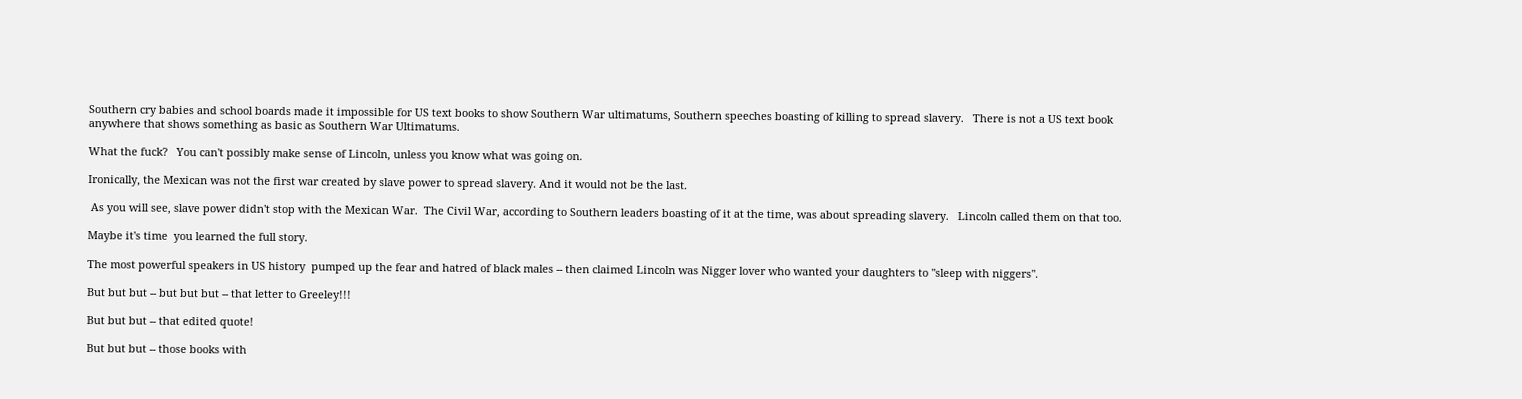Southern cry babies and school boards made it impossible for US text books to show Southern War ultimatums, Southern speeches boasting of killing to spread slavery.   There is not a US text book anywhere that shows something as basic as Southern War Ultimatums.

What the fuck?   You can't possibly make sense of Lincoln, unless you know what was going on.

Ironically, the Mexican was not the first war created by slave power to spread slavery. And it would not be the last.

 As you will see, slave power didn't stop with the Mexican War.  The Civil War, according to Southern leaders boasting of it at the time, was about spreading slavery.   Lincoln called them on that too.

Maybe it's time  you learned the full story.

The most powerful speakers in US history  pumped up the fear and hatred of black males -- then claimed Lincoln was Nigger lover who wanted your daughters to "sleep with niggers".

But but but -- but but but -- that letter to Greeley!!!

But but but -- that edited quote!

But but but -- those books with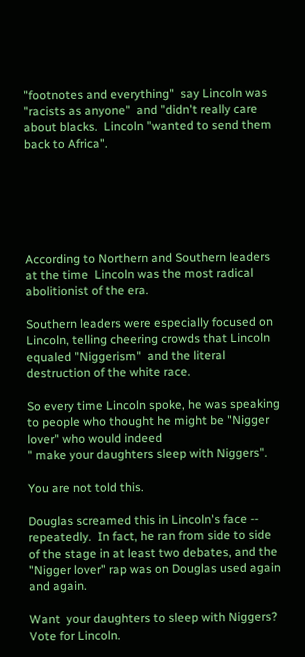"footnotes and everything"  say Lincoln was "racists as anyone"  and "didn't really care about blacks.  Lincoln "wanted to send them back to Africa".






According to Northern and Southern leaders at the time  Lincoln was the most radical abolitionist of the era.

Southern leaders were especially focused on Lincoln, telling cheering crowds that Lincoln equaled "Niggerism"  and the literal destruction of the white race.

So every time Lincoln spoke, he was speaking to people who thought he might be "Nigger lover" who would indeed
" make your daughters sleep with Niggers".

You are not told this.

Douglas screamed this in Lincoln's face -- repeatedly.  In fact, he ran from side to side of the stage in at least two debates, and the "Nigger lover" rap was on Douglas used again and again.

Want  your daughters to sleep with Niggers?  Vote for Lincoln.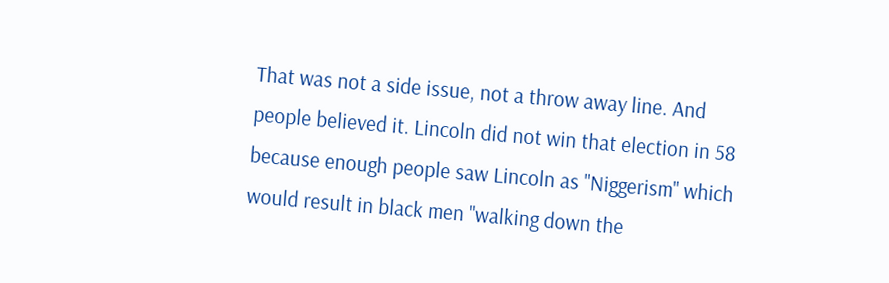That was not a side issue, not a throw away line. And people believed it. Lincoln did not win that election in 58 because enough people saw Lincoln as "Niggerism" which would result in black men "walking down the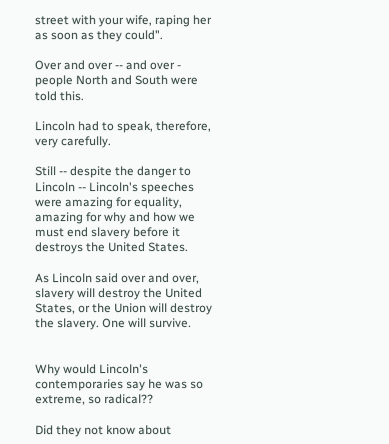street with your wife, raping her as soon as they could".

Over and over -- and over - people North and South were told this.

Lincoln had to speak, therefore, very carefully.

Still -- despite the danger to Lincoln -- Lincoln's speeches were amazing for equality, amazing for why and how we must end slavery before it destroys the United States.

As Lincoln said over and over, slavery will destroy the United States, or the Union will destroy the slavery. One will survive.


Why would Lincoln's contemporaries say he was so extreme, so radical??

Did they not know about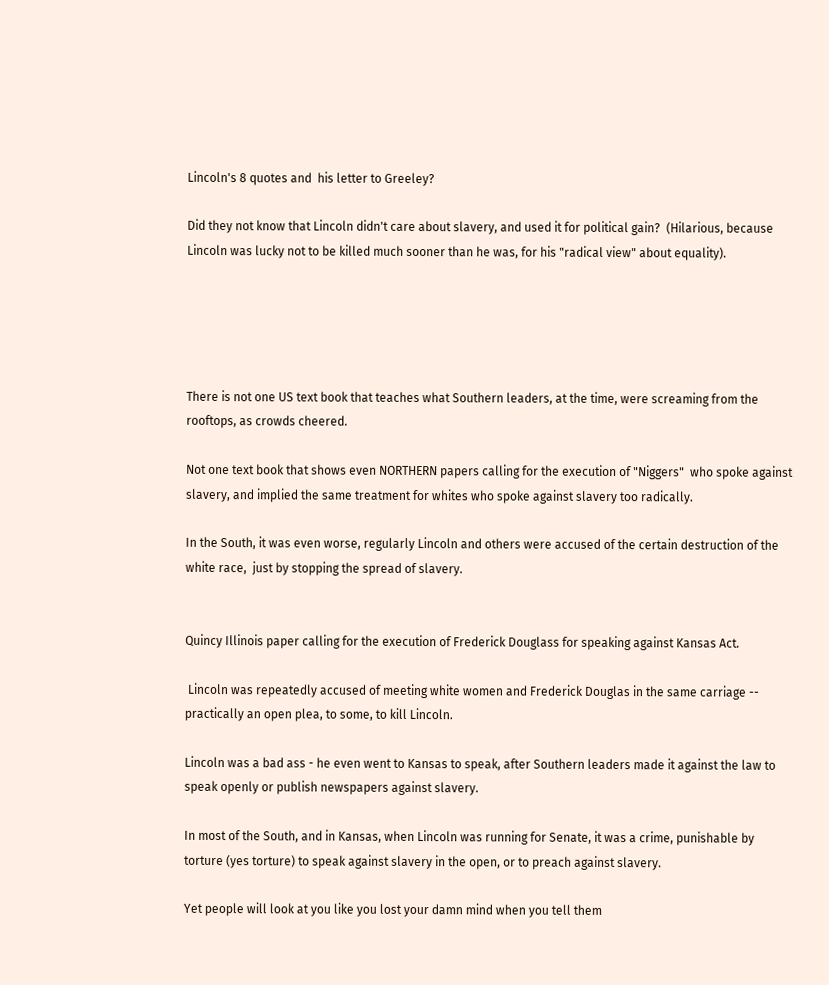Lincoln's 8 quotes and  his letter to Greeley?

Did they not know that Lincoln didn't care about slavery, and used it for political gain?  (Hilarious, because Lincoln was lucky not to be killed much sooner than he was, for his "radical view" about equality).





There is not one US text book that teaches what Southern leaders, at the time, were screaming from the rooftops, as crowds cheered.

Not one text book that shows even NORTHERN papers calling for the execution of "Niggers"  who spoke against slavery, and implied the same treatment for whites who spoke against slavery too radically.

In the South, it was even worse, regularly Lincoln and others were accused of the certain destruction of the white race,  just by stopping the spread of slavery.


Quincy Illinois paper calling for the execution of Frederick Douglass for speaking against Kansas Act.

 Lincoln was repeatedly accused of meeting white women and Frederick Douglas in the same carriage -- practically an open plea, to some, to kill Lincoln.

Lincoln was a bad ass - he even went to Kansas to speak, after Southern leaders made it against the law to speak openly or publish newspapers against slavery.

In most of the South, and in Kansas, when Lincoln was running for Senate, it was a crime, punishable by torture (yes torture) to speak against slavery in the open, or to preach against slavery.

Yet people will look at you like you lost your damn mind when you tell them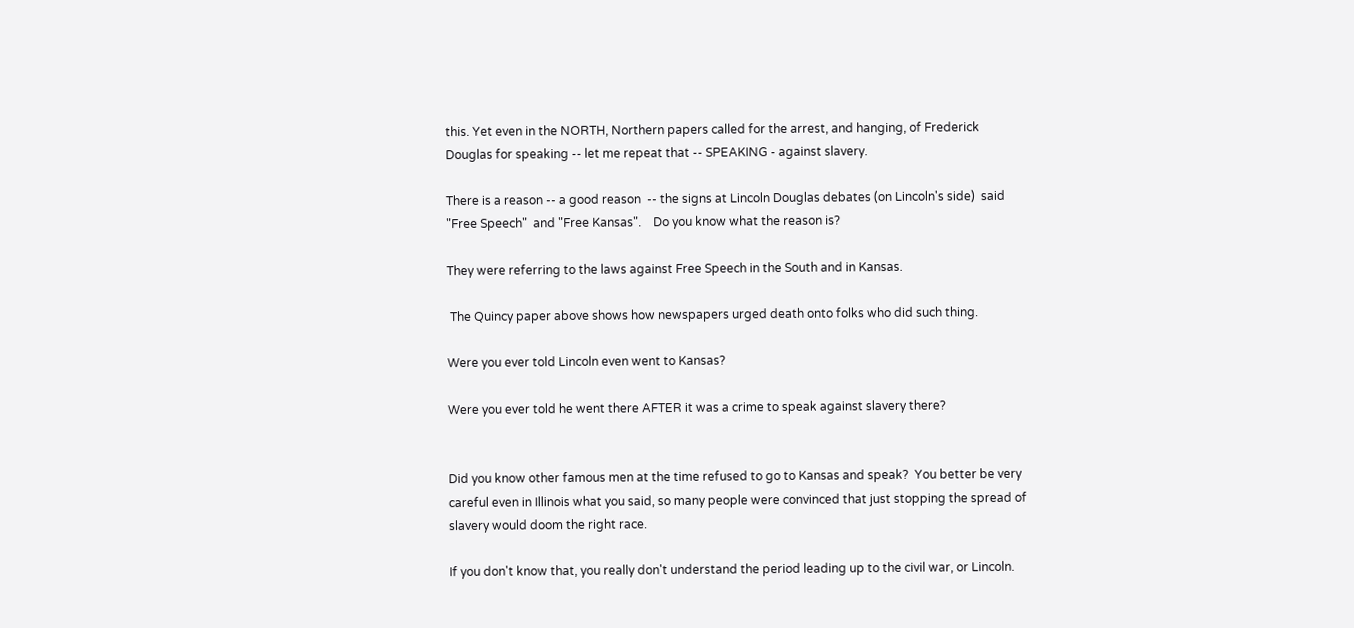this. Yet even in the NORTH, Northern papers called for the arrest, and hanging, of Frederick Douglas for speaking -- let me repeat that -- SPEAKING - against slavery.

There is a reason -- a good reason  -- the signs at Lincoln Douglas debates (on Lincoln's side)  said "Free Speech"  and "Free Kansas".    Do you know what the reason is?

They were referring to the laws against Free Speech in the South and in Kansas.

 The Quincy paper above shows how newspapers urged death onto folks who did such thing.

Were you ever told Lincoln even went to Kansas?

Were you ever told he went there AFTER it was a crime to speak against slavery there?


Did you know other famous men at the time refused to go to Kansas and speak?  You better be very careful even in Illinois what you said, so many people were convinced that just stopping the spread of slavery would doom the right race.

If you don't know that, you really don't understand the period leading up to the civil war, or Lincoln.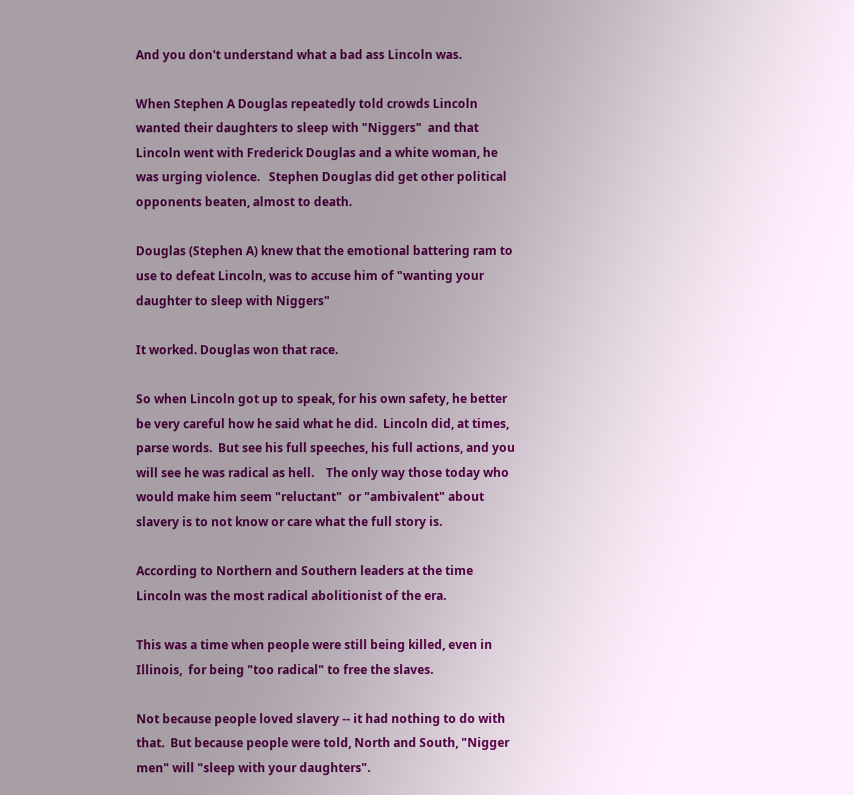And you don't understand what a bad ass Lincoln was.

When Stephen A Douglas repeatedly told crowds Lincoln wanted their daughters to sleep with "Niggers"  and that Lincoln went with Frederick Douglas and a white woman, he was urging violence.   Stephen Douglas did get other political opponents beaten, almost to death.

Douglas (Stephen A) knew that the emotional battering ram to use to defeat Lincoln, was to accuse him of "wanting your daughter to sleep with Niggers"

It worked. Douglas won that race.

So when Lincoln got up to speak, for his own safety, he better be very careful how he said what he did.  Lincoln did, at times, parse words.  But see his full speeches, his full actions, and you will see he was radical as hell.    The only way those today who would make him seem "reluctant"  or "ambivalent" about slavery is to not know or care what the full story is.

According to Northern and Southern leaders at the time  Lincoln was the most radical abolitionist of the era.

This was a time when people were still being killed, even in Illinois,  for being "too radical" to free the slaves.

Not because people loved slavery -- it had nothing to do with that.  But because people were told, North and South, "Nigger men" will "sleep with your daughters".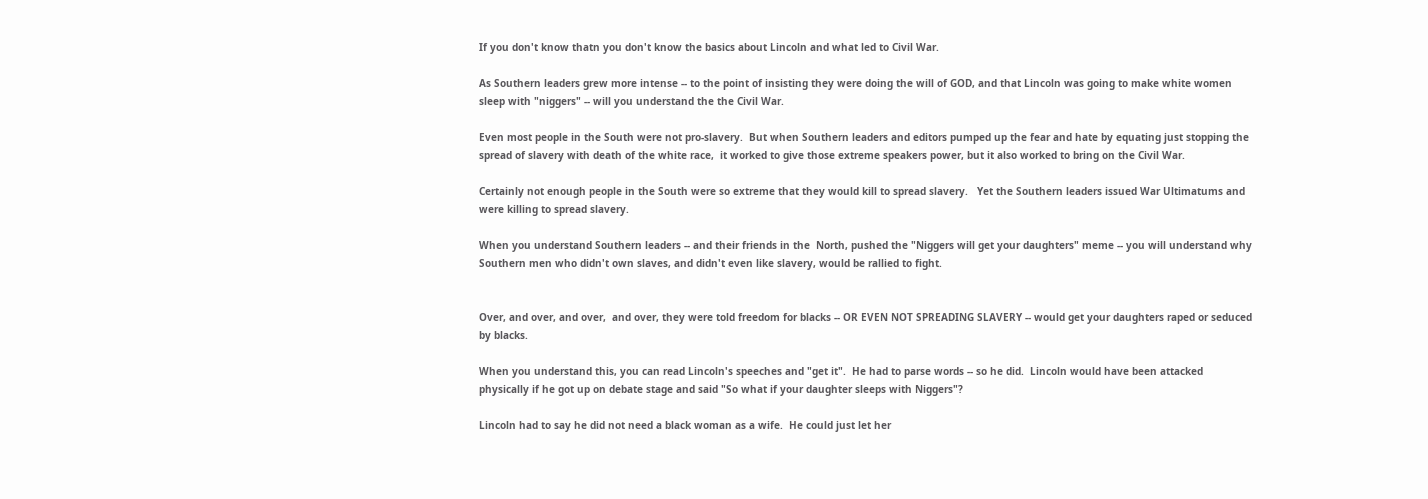If you don't know thatn you don't know the basics about Lincoln and what led to Civil War.

As Southern leaders grew more intense -- to the point of insisting they were doing the will of GOD, and that Lincoln was going to make white women sleep with "niggers" -- will you understand the the Civil War.

Even most people in the South were not pro-slavery.  But when Southern leaders and editors pumped up the fear and hate by equating just stopping the spread of slavery with death of the white race,  it worked to give those extreme speakers power, but it also worked to bring on the Civil War.

Certainly not enough people in the South were so extreme that they would kill to spread slavery.   Yet the Southern leaders issued War Ultimatums and were killing to spread slavery.

When you understand Southern leaders -- and their friends in the  North, pushed the "Niggers will get your daughters" meme -- you will understand why Southern men who didn't own slaves, and didn't even like slavery, would be rallied to fight.


Over, and over, and over,  and over, they were told freedom for blacks -- OR EVEN NOT SPREADING SLAVERY -- would get your daughters raped or seduced by blacks.

When you understand this, you can read Lincoln's speeches and "get it".  He had to parse words -- so he did.  Lincoln would have been attacked physically if he got up on debate stage and said "So what if your daughter sleeps with Niggers"?

Lincoln had to say he did not need a black woman as a wife.  He could just let her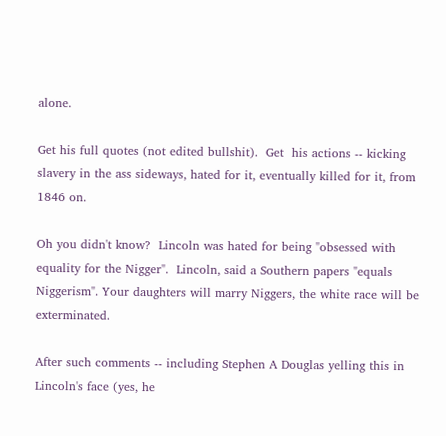alone.

Get his full quotes (not edited bullshit).  Get  his actions -- kicking slavery in the ass sideways, hated for it, eventually killed for it, from 1846 on.

Oh you didn't know?  Lincoln was hated for being "obsessed with equality for the Nigger".  Lincoln, said a Southern papers "equals Niggerism". Your daughters will marry Niggers, the white race will be exterminated.

After such comments -- including Stephen A Douglas yelling this in Lincoln's face (yes, he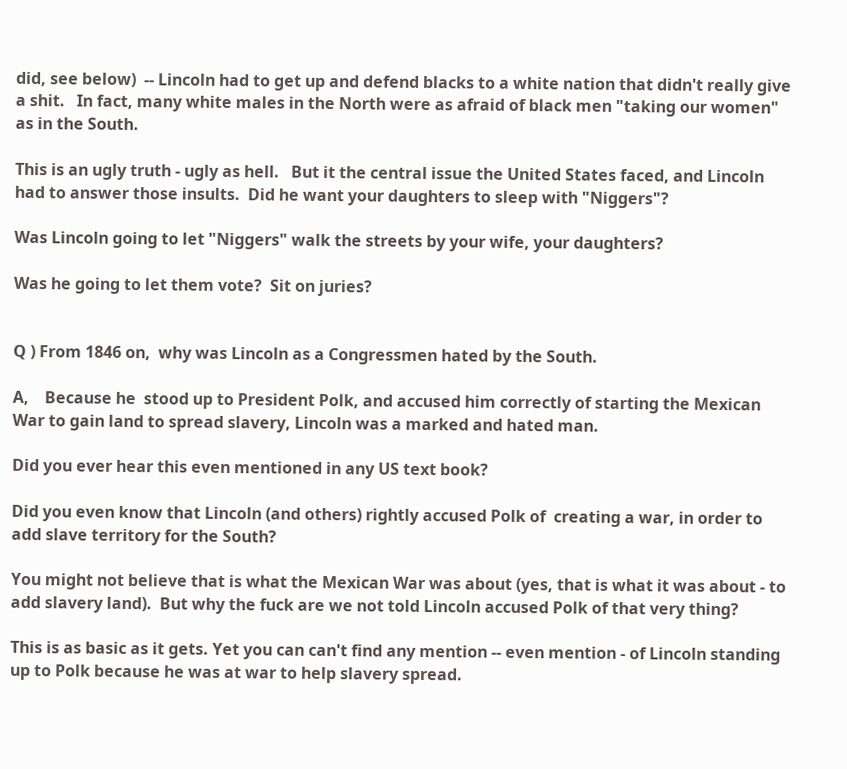did, see below)  -- Lincoln had to get up and defend blacks to a white nation that didn't really give a shit.   In fact, many white males in the North were as afraid of black men "taking our women" as in the South.

This is an ugly truth - ugly as hell.   But it the central issue the United States faced, and Lincoln had to answer those insults.  Did he want your daughters to sleep with "Niggers"?

Was Lincoln going to let "Niggers" walk the streets by your wife, your daughters?

Was he going to let them vote?  Sit on juries?


Q ) From 1846 on,  why was Lincoln as a Congressmen hated by the South.

A,    Because he  stood up to President Polk, and accused him correctly of starting the Mexican War to gain land to spread slavery, Lincoln was a marked and hated man.

Did you ever hear this even mentioned in any US text book?

Did you even know that Lincoln (and others) rightly accused Polk of  creating a war, in order to add slave territory for the South?

You might not believe that is what the Mexican War was about (yes, that is what it was about - to add slavery land).  But why the fuck are we not told Lincoln accused Polk of that very thing?

This is as basic as it gets. Yet you can can't find any mention -- even mention - of Lincoln standing up to Polk because he was at war to help slavery spread.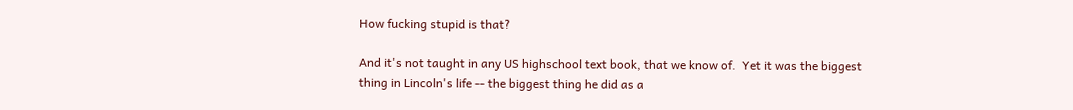How fucking stupid is that?

And it's not taught in any US highschool text book, that we know of.  Yet it was the biggest thing in Lincoln's life -- the biggest thing he did as a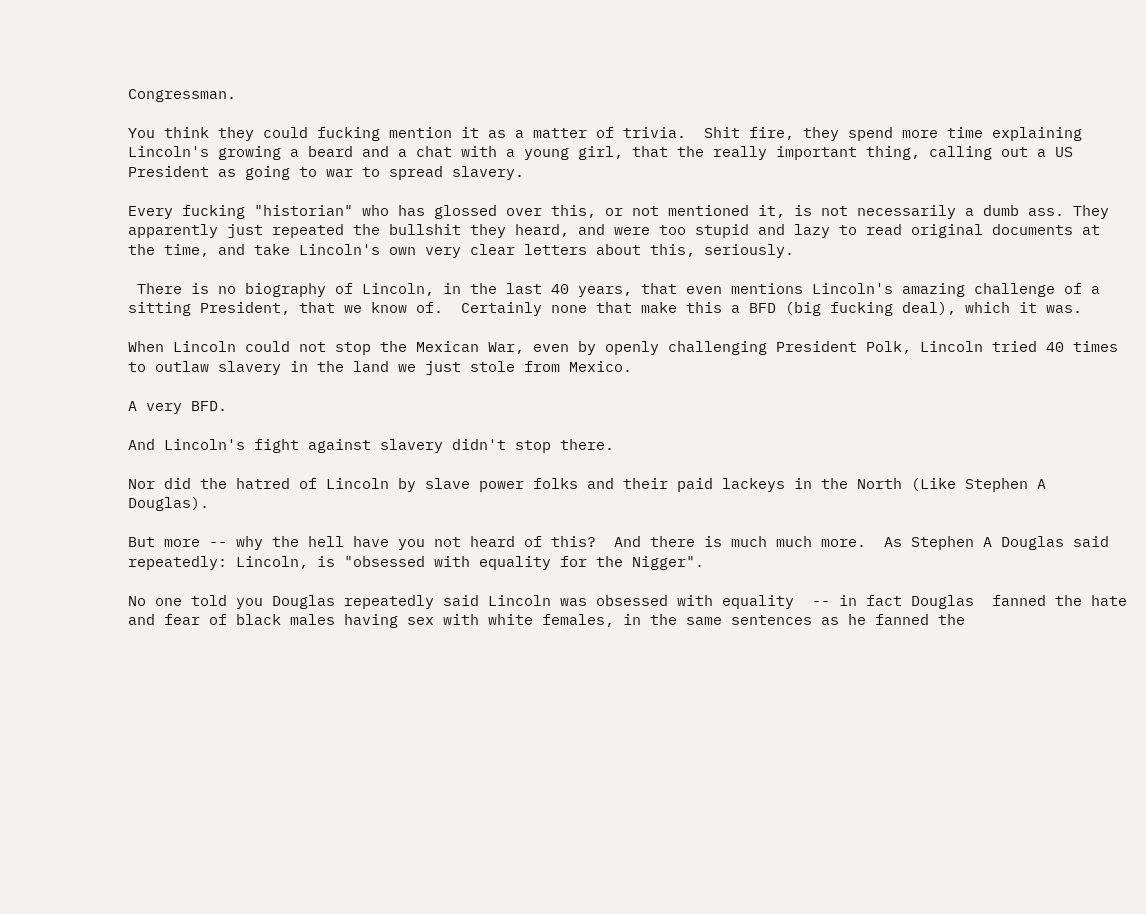Congressman.

You think they could fucking mention it as a matter of trivia.  Shit fire, they spend more time explaining Lincoln's growing a beard and a chat with a young girl, that the really important thing, calling out a US President as going to war to spread slavery.

Every fucking "historian" who has glossed over this, or not mentioned it, is not necessarily a dumb ass. They apparently just repeated the bullshit they heard, and were too stupid and lazy to read original documents at the time, and take Lincoln's own very clear letters about this, seriously.

 There is no biography of Lincoln, in the last 40 years, that even mentions Lincoln's amazing challenge of a sitting President, that we know of.  Certainly none that make this a BFD (big fucking deal), which it was.

When Lincoln could not stop the Mexican War, even by openly challenging President Polk, Lincoln tried 40 times to outlaw slavery in the land we just stole from Mexico.

A very BFD.

And Lincoln's fight against slavery didn't stop there.

Nor did the hatred of Lincoln by slave power folks and their paid lackeys in the North (Like Stephen A Douglas).

But more -- why the hell have you not heard of this?  And there is much much more.  As Stephen A Douglas said repeatedly: Lincoln, is "obsessed with equality for the Nigger".

No one told you Douglas repeatedly said Lincoln was obsessed with equality  -- in fact Douglas  fanned the hate and fear of black males having sex with white females, in the same sentences as he fanned the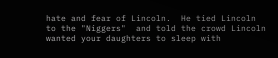hate and fear of Lincoln.  He tied Lincoln to the "Niggers"  and told the crowd Lincoln wanted your daughters to sleep with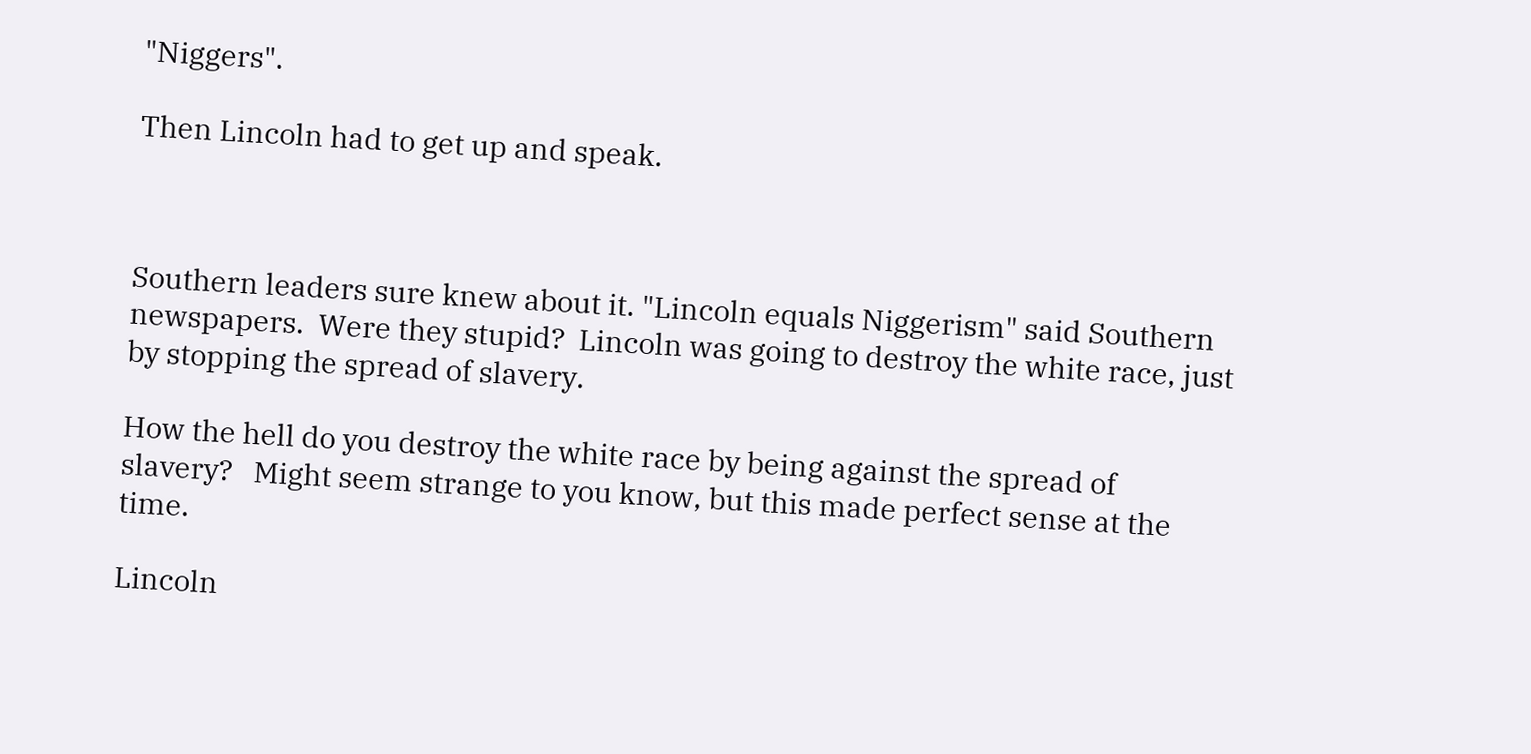"Niggers".

Then Lincoln had to get up and speak.



Southern leaders sure knew about it. "Lincoln equals Niggerism" said Southern newspapers.  Were they stupid?  Lincoln was going to destroy the white race, just by stopping the spread of slavery.

How the hell do you destroy the white race by being against the spread of slavery?   Might seem strange to you know, but this made perfect sense at the time.

Lincoln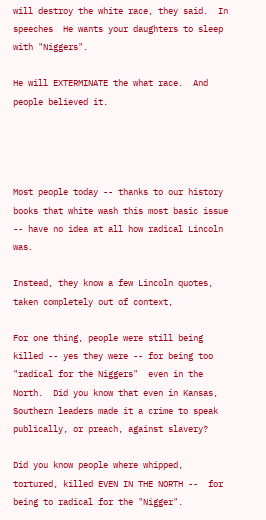will destroy the white race, they said.  In speeches  He wants your daughters to sleep with "Niggers".

He will EXTERMINATE the what race.  And people believed it.




Most people today -- thanks to our history books that white wash this most basic issue -- have no idea at all how radical Lincoln was.

Instead, they know a few Lincoln quotes, taken completely out of context,

For one thing, people were still being killed -- yes they were -- for being too "radical for the Niggers"  even in the North.  Did you know that even in Kansas, Southern leaders made it a crime to speak publically, or preach, against slavery?

Did you know people where whipped, tortured, killed EVEN IN THE NORTH --  for being to radical for the "Nigger".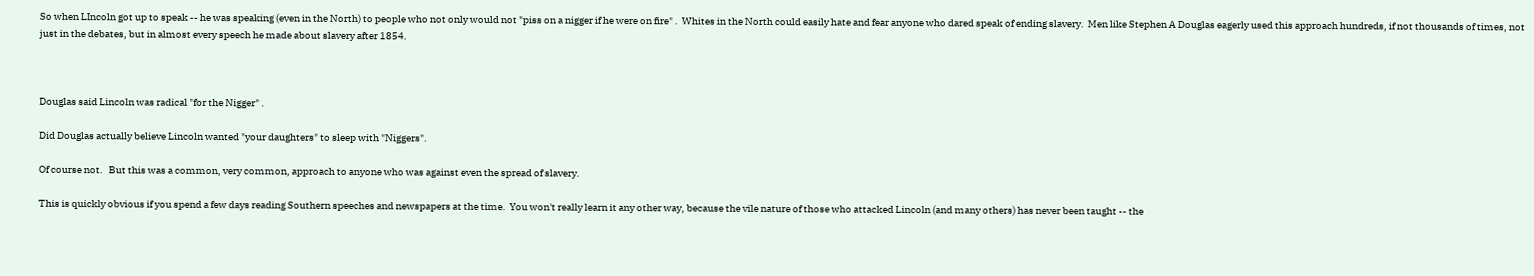So when LIncoln got up to speak -- he was speaking (even in the North) to people who not only would not "piss on a nigger if he were on fire" .  Whites in the North could easily hate and fear anyone who dared speak of ending slavery.  Men like Stephen A Douglas eagerly used this approach hundreds, if not thousands of times, not just in the debates, but in almost every speech he made about slavery after 1854.



Douglas said Lincoln was radical "for the Nigger" .

Did Douglas actually believe Lincoln wanted "your daughters" to sleep with "Niggers".

Of course not.   But this was a common, very common, approach to anyone who was against even the spread of slavery.

This is quickly obvious if you spend a few days reading Southern speeches and newspapers at the time.  You won't really learn it any other way, because the vile nature of those who attacked Lincoln (and many others) has never been taught -- the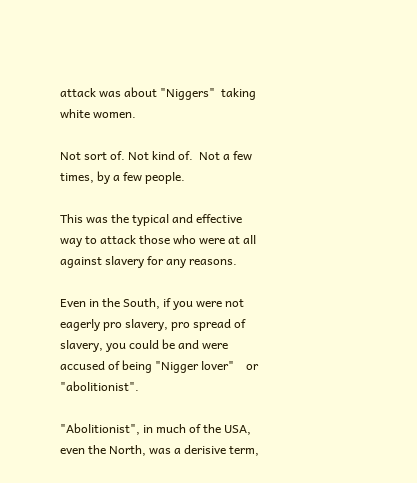attack was about "Niggers"  taking white women.

Not sort of. Not kind of.  Not a few times, by a few people.

This was the typical and effective way to attack those who were at all against slavery for any reasons.

Even in the South, if you were not eagerly pro slavery, pro spread of slavery, you could be and were accused of being "Nigger lover"    or "abolitionist".

"Abolitionist", in much of the USA, even the North, was a derisive term,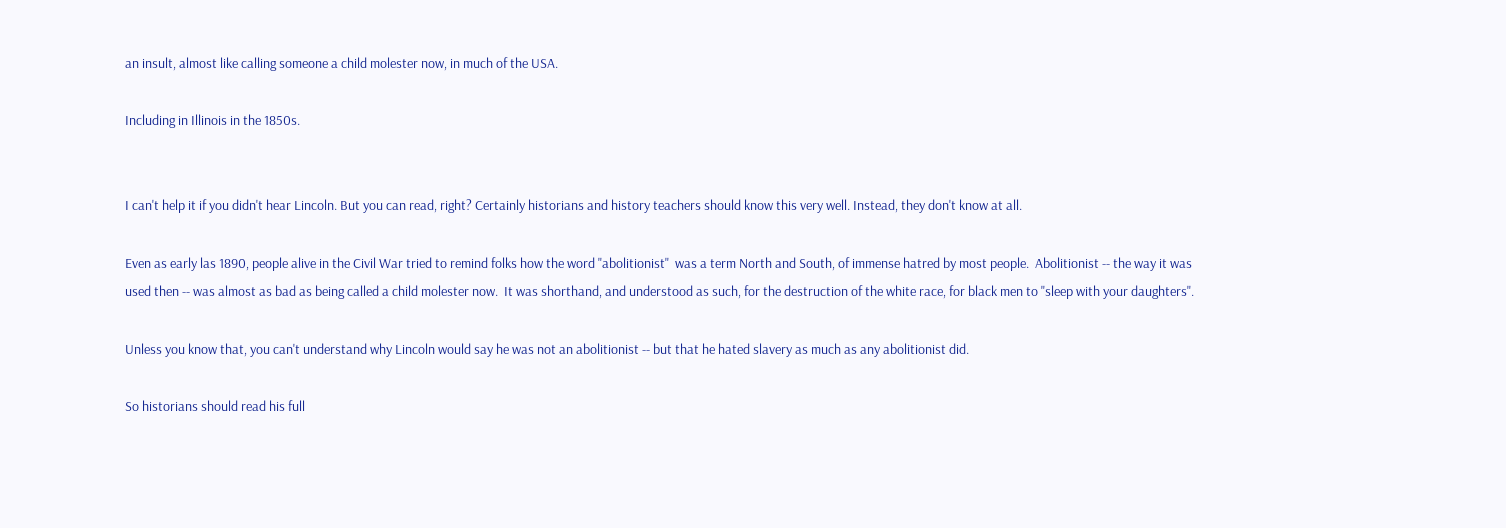an insult, almost like calling someone a child molester now, in much of the USA.

Including in Illinois in the 1850s.


I can't help it if you didn't hear Lincoln. But you can read, right? Certainly historians and history teachers should know this very well. Instead, they don't know at all.

Even as early las 1890, people alive in the Civil War tried to remind folks how the word "abolitionist"  was a term North and South, of immense hatred by most people.  Abolitionist -- the way it was used then -- was almost as bad as being called a child molester now.  It was shorthand, and understood as such, for the destruction of the white race, for black men to "sleep with your daughters".

Unless you know that, you can't understand why Lincoln would say he was not an abolitionist -- but that he hated slavery as much as any abolitionist did.

So historians should read his full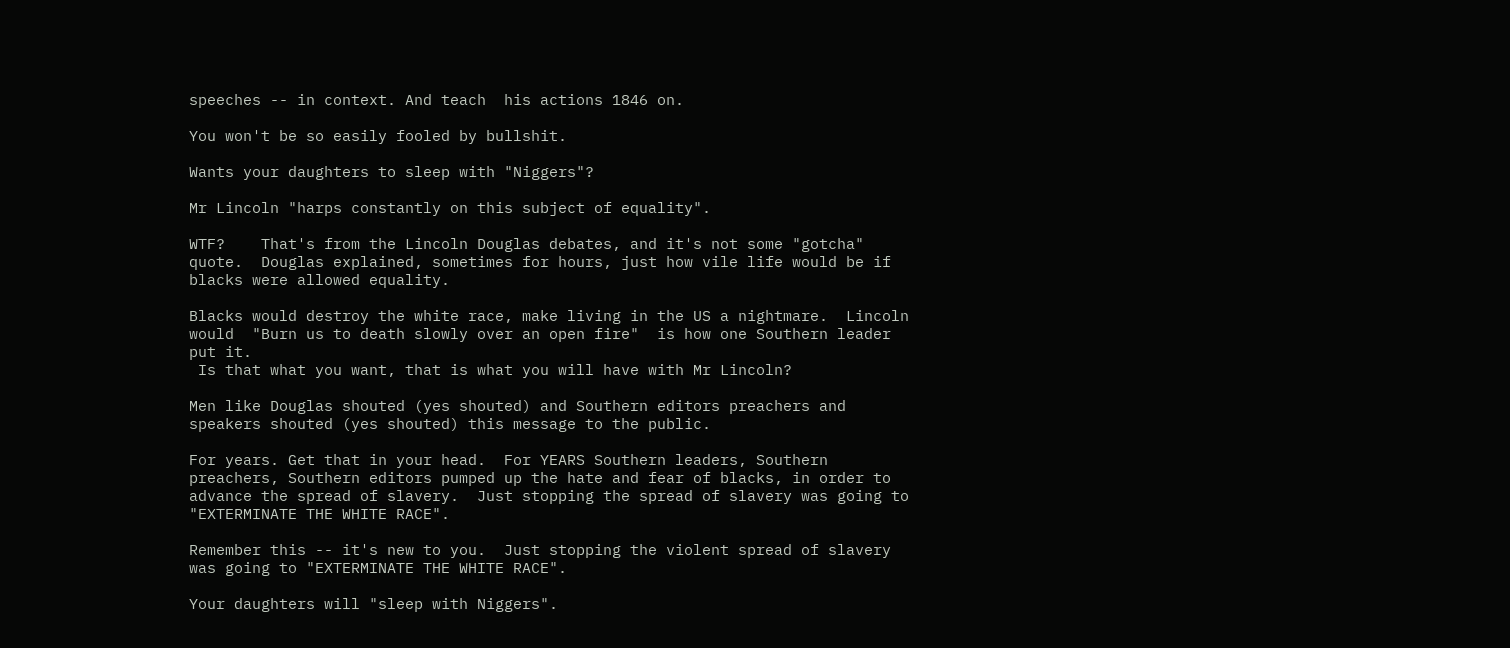speeches -- in context. And teach  his actions 1846 on.

You won't be so easily fooled by bullshit.

Wants your daughters to sleep with "Niggers"?

Mr Lincoln "harps constantly on this subject of equality".

WTF?    That's from the Lincoln Douglas debates, and it's not some "gotcha" quote.  Douglas explained, sometimes for hours, just how vile life would be if blacks were allowed equality.

Blacks would destroy the white race, make living in the US a nightmare.  Lincoln would  "Burn us to death slowly over an open fire"  is how one Southern leader put it.
 Is that what you want, that is what you will have with Mr Lincoln?

Men like Douglas shouted (yes shouted) and Southern editors preachers and speakers shouted (yes shouted) this message to the public.

For years. Get that in your head.  For YEARS Southern leaders, Southern preachers, Southern editors pumped up the hate and fear of blacks, in order to advance the spread of slavery.  Just stopping the spread of slavery was going to "EXTERMINATE THE WHITE RACE".

Remember this -- it's new to you.  Just stopping the violent spread of slavery was going to "EXTERMINATE THE WHITE RACE".

Your daughters will "sleep with Niggers".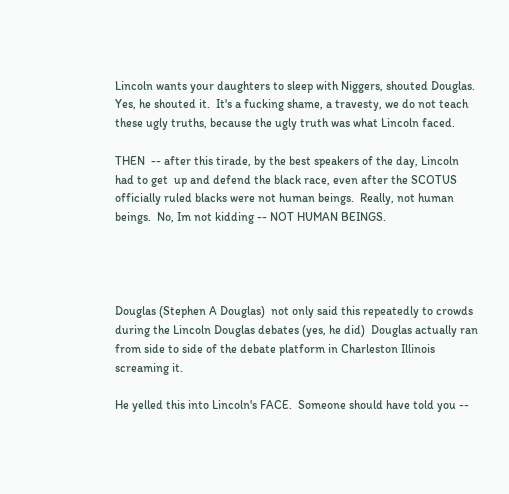Lincoln wants your daughters to sleep with Niggers, shouted Douglas. Yes, he shouted it.  It's a fucking shame, a travesty, we do not teach these ugly truths, because the ugly truth was what Lincoln faced.

THEN  -- after this tirade, by the best speakers of the day, Lincoln had to get  up and defend the black race, even after the SCOTUS officially ruled blacks were not human beings.  Really, not human beings.  No, Im not kidding -- NOT HUMAN BEINGS.




Douglas (Stephen A Douglas)  not only said this repeatedly to crowds during the Lincoln Douglas debates (yes, he did)  Douglas actually ran from side to side of the debate platform in Charleston Illinois screaming it.

He yelled this into Lincoln's FACE.  Someone should have told you --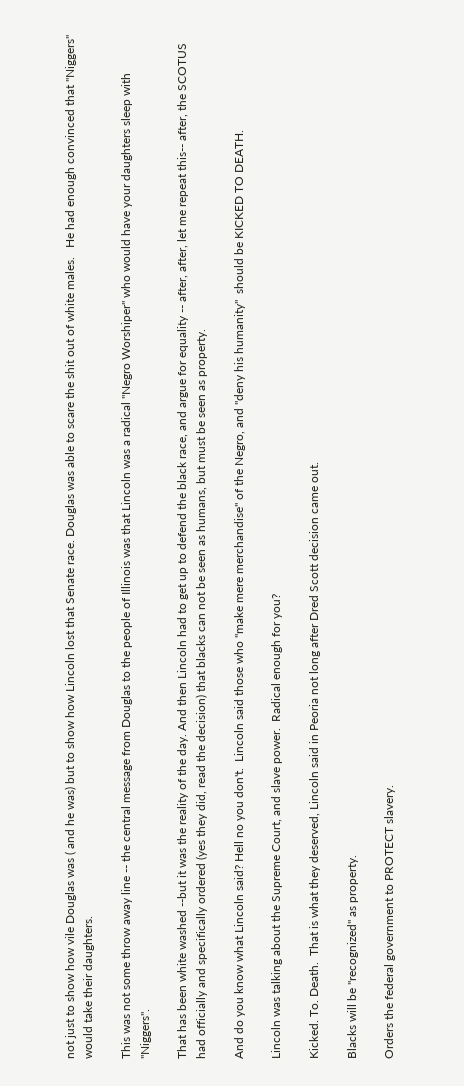not just to show how vile Douglas was ( and he was) but to show how Lincoln lost that Senate race. Douglas was able to scare the shit out of white males.   He had enough convinced that "Niggers" would take their daughters.

This was not some throw away line -- the central message from Douglas to the people of Illinois was that Lincoln was a radical "Negro Worshiper" who would have your daughters sleep with "Niggers".

That has been white washed --but it was the reality of the day. And then Lincoln had to get up to defend the black race, and argue for equality -- after, after, let me repeat this-- after, the SCOTUS had officially and specifically ordered (yes they did, read the decision) that blacks can not be seen as humans, but must be seen as property.

And do you know what Lincoln said? Hell no you don't.  Lincoln said those who "make mere merchandise" of the Negro, and "deny his humanity"  should be KICKED TO DEATH.

Lincoln was talking about the Supreme Court, and slave power.  Radical enough for you?

Kicked. To. Death.  That is what they deserved, Lincoln said in Peoria not long after Dred Scott decision came out.

Blacks will be "recognized" as property.

Orders the federal government to PROTECT slavery.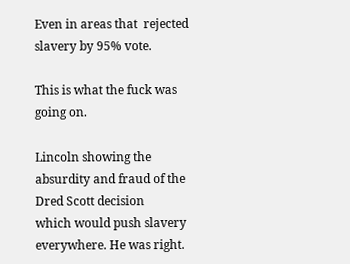Even in areas that  rejected slavery by 95% vote.

This is what the fuck was going on.

Lincoln showing the absurdity and fraud of the Dred Scott decision
which would push slavery everywhere. He was right.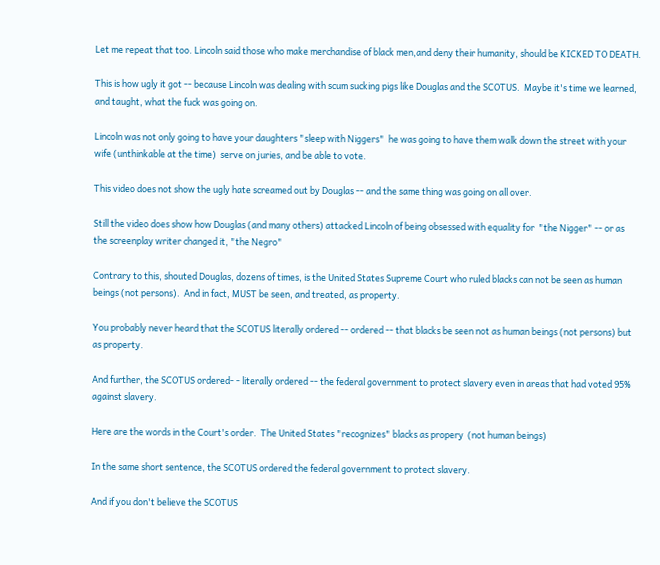Let me repeat that too. Lincoln said those who make merchandise of black men,and deny their humanity, should be KICKED TO DEATH.

This is how ugly it got -- because Lincoln was dealing with scum sucking pigs like Douglas and the SCOTUS.  Maybe it's time we learned, and taught, what the fuck was going on.

Lincoln was not only going to have your daughters "sleep with Niggers"  he was going to have them walk down the street with your wife (unthinkable at the time)  serve on juries, and be able to vote.

This video does not show the ugly hate screamed out by Douglas -- and the same thing was going on all over.

Still the video does show how Douglas (and many others) attacked Lincoln of being obsessed with equality for  "the Nigger" -- or as the screenplay writer changed it, "the Negro"

Contrary to this, shouted Douglas, dozens of times, is the United States Supreme Court who ruled blacks can not be seen as human beings (not persons).  And in fact, MUST be seen, and treated, as property.

You probably never heard that the SCOTUS literally ordered -- ordered -- that blacks be seen not as human beings (not persons) but as property.

And further, the SCOTUS ordered- - literally ordered -- the federal government to protect slavery even in areas that had voted 95% against slavery.

Here are the words in the Court's order.  The United States "recognizes" blacks as propery  (not human beings)

In the same short sentence, the SCOTUS ordered the federal government to protect slavery.

And if you don't believe the SCOTUS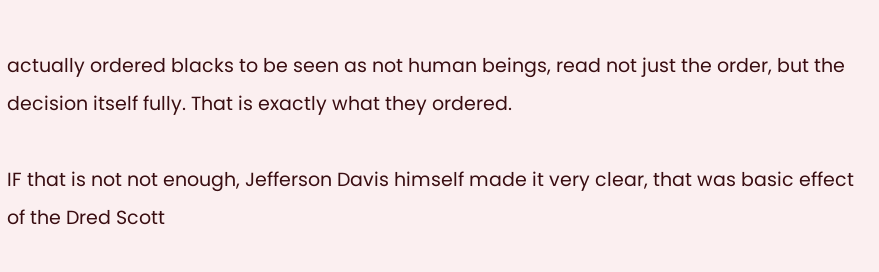actually ordered blacks to be seen as not human beings, read not just the order, but the decision itself fully. That is exactly what they ordered.

IF that is not not enough, Jefferson Davis himself made it very clear, that was basic effect of the Dred Scott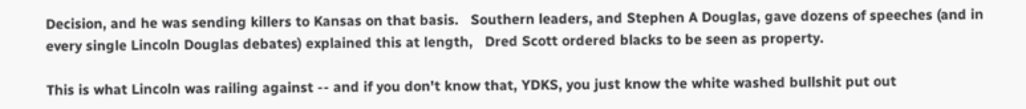Decision, and he was sending killers to Kansas on that basis.   Southern leaders, and Stephen A Douglas, gave dozens of speeches (and in every single Lincoln Douglas debates) explained this at length,   Dred Scott ordered blacks to be seen as property.

This is what Lincoln was railing against -- and if you don't know that, YDKS, you just know the white washed bullshit put out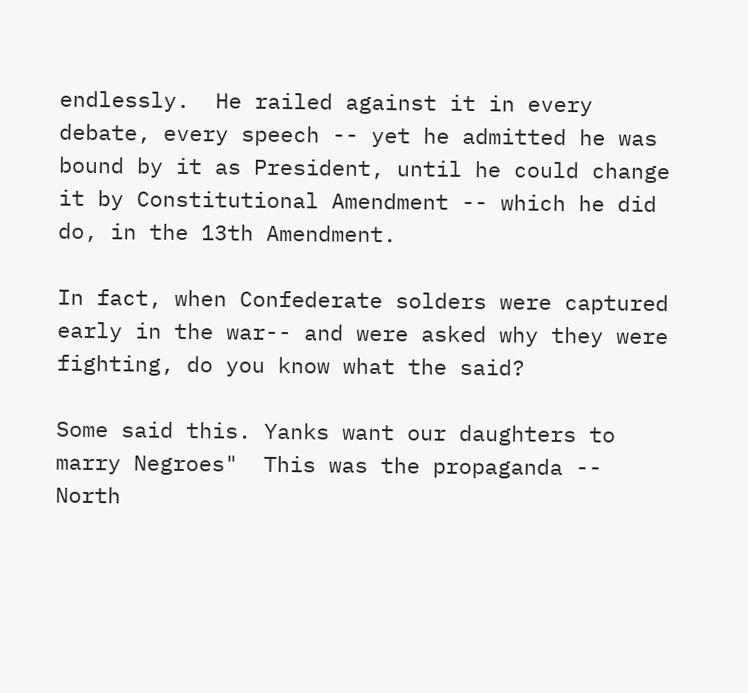endlessly.  He railed against it in every debate, every speech -- yet he admitted he was bound by it as President, until he could change it by Constitutional Amendment -- which he did do, in the 13th Amendment.

In fact, when Confederate solders were captured early in the war-- and were asked why they were fighting, do you know what the said?

Some said this. Yanks want our daughters to marry Negroes"  This was the propaganda -- North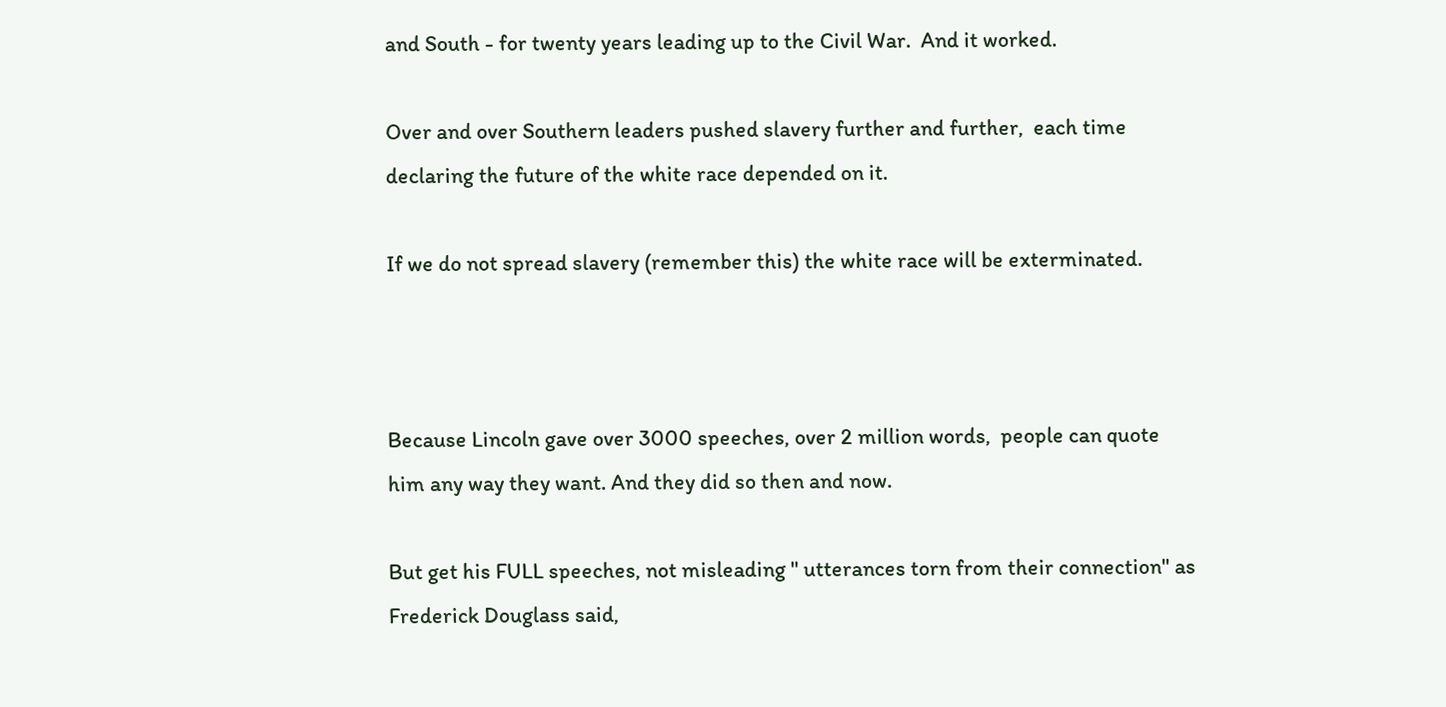and South - for twenty years leading up to the Civil War.  And it worked.

Over and over Southern leaders pushed slavery further and further,  each time declaring the future of the white race depended on it.

If we do not spread slavery (remember this) the white race will be exterminated.



Because Lincoln gave over 3000 speeches, over 2 million words,  people can quote him any way they want. And they did so then and now.

But get his FULL speeches, not misleading " utterances torn from their connection" as Frederick Douglass said,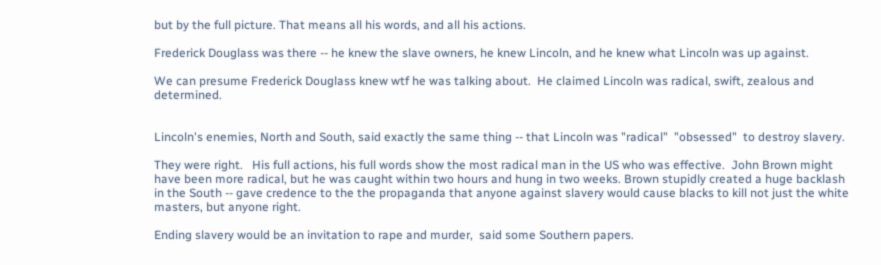but by the full picture. That means all his words, and all his actions.

Frederick Douglass was there -- he knew the slave owners, he knew Lincoln, and he knew what Lincoln was up against.

We can presume Frederick Douglass knew wtf he was talking about.  He claimed Lincoln was radical, swift, zealous and determined.


Lincoln's enemies, North and South, said exactly the same thing -- that Lincoln was "radical"  "obsessed"  to destroy slavery.

They were right.   His full actions, his full words show the most radical man in the US who was effective.  John Brown might have been more radical, but he was caught within two hours and hung in two weeks. Brown stupidly created a huge backlash in the South -- gave credence to the the propaganda that anyone against slavery would cause blacks to kill not just the white masters, but anyone right.

Ending slavery would be an invitation to rape and murder,  said some Southern papers.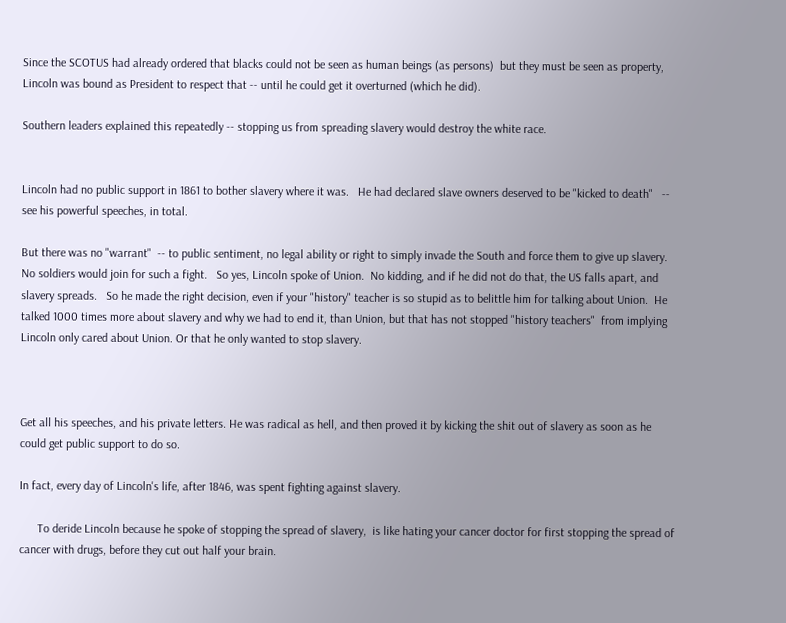Since the SCOTUS had already ordered that blacks could not be seen as human beings (as persons)  but they must be seen as property,  Lincoln was bound as President to respect that -- until he could get it overturned (which he did).

Southern leaders explained this repeatedly -- stopping us from spreading slavery would destroy the white race.


Lincoln had no public support in 1861 to bother slavery where it was.   He had declared slave owners deserved to be "kicked to death"   -- see his powerful speeches, in total.

But there was no "warrant"  -- to public sentiment, no legal ability or right to simply invade the South and force them to give up slavery.  No soldiers would join for such a fight.   So yes, Lincoln spoke of Union.  No kidding, and if he did not do that, the US falls apart, and slavery spreads.   So he made the right decision, even if your "history" teacher is so stupid as to belittle him for talking about Union.  He talked 1000 times more about slavery and why we had to end it, than Union, but that has not stopped "history teachers"  from implying Lincoln only cared about Union. Or that he only wanted to stop slavery.



Get all his speeches, and his private letters. He was radical as hell, and then proved it by kicking the shit out of slavery as soon as he could get public support to do so.

In fact, every day of Lincoln's life, after 1846, was spent fighting against slavery.

      To deride Lincoln because he spoke of stopping the spread of slavery,  is like hating your cancer doctor for first stopping the spread of cancer with drugs, before they cut out half your brain.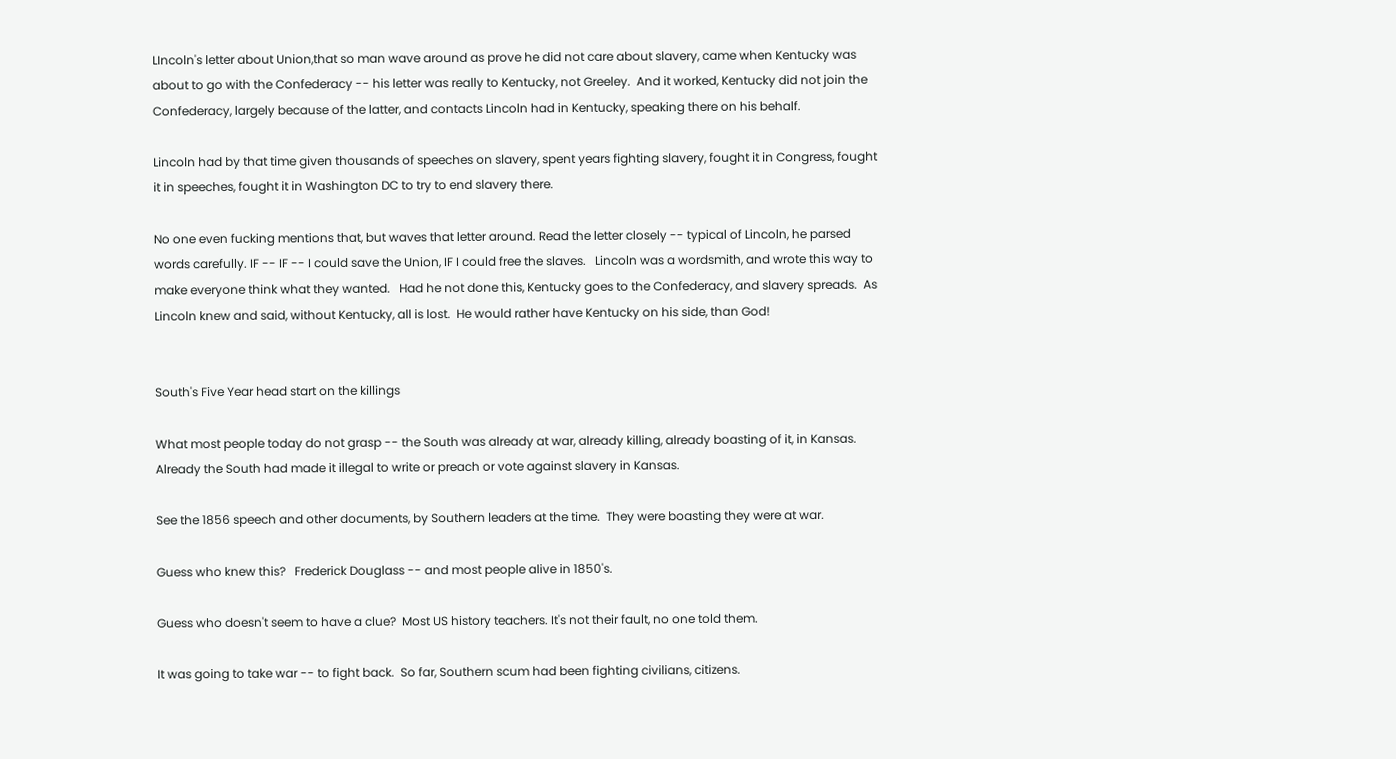LIncoln's letter about Union,that so man wave around as prove he did not care about slavery, came when Kentucky was about to go with the Confederacy -- his letter was really to Kentucky, not Greeley.  And it worked, Kentucky did not join the Confederacy, largely because of the latter, and contacts Lincoln had in Kentucky, speaking there on his behalf.

Lincoln had by that time given thousands of speeches on slavery, spent years fighting slavery, fought it in Congress, fought it in speeches, fought it in Washington DC to try to end slavery there.

No one even fucking mentions that, but waves that letter around. Read the letter closely -- typical of Lincoln, he parsed words carefully. IF -- IF -- I could save the Union, IF I could free the slaves.   Lincoln was a wordsmith, and wrote this way to make everyone think what they wanted.   Had he not done this, Kentucky goes to the Confederacy, and slavery spreads.  As Lincoln knew and said, without Kentucky, all is lost.  He would rather have Kentucky on his side, than God!


South's Five Year head start on the killings

What most people today do not grasp -- the South was already at war, already killing, already boasting of it, in Kansas.   Already the South had made it illegal to write or preach or vote against slavery in Kansas.

See the 1856 speech and other documents, by Southern leaders at the time.  They were boasting they were at war.

Guess who knew this?   Frederick Douglass -- and most people alive in 1850's.

Guess who doesn't seem to have a clue?  Most US history teachers. It's not their fault, no one told them.

It was going to take war -- to fight back.  So far, Southern scum had been fighting civilians, citizens.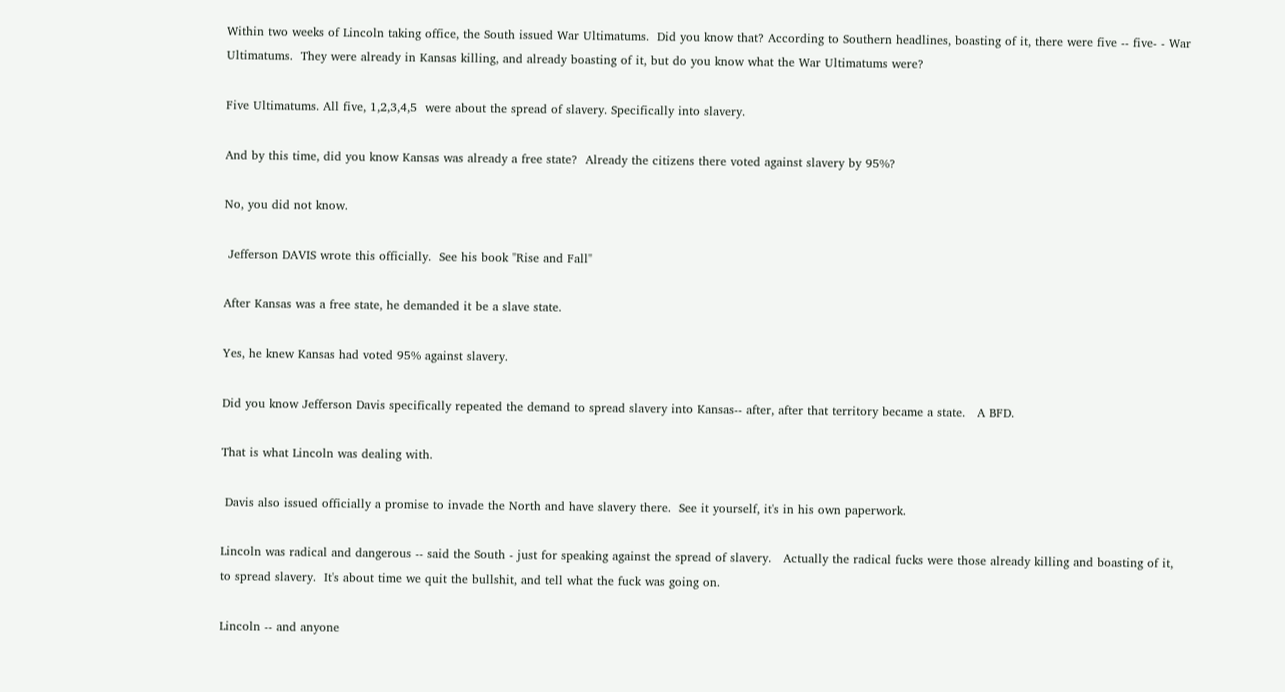Within two weeks of Lincoln taking office, the South issued War Ultimatums.  Did you know that? According to Southern headlines, boasting of it, there were five -- five- - War Ultimatums.  They were already in Kansas killing, and already boasting of it, but do you know what the War Ultimatums were?

Five Ultimatums. All five, 1,2,3,4,5  were about the spread of slavery. Specifically into slavery.

And by this time, did you know Kansas was already a free state?  Already the citizens there voted against slavery by 95%?

No, you did not know.

 Jefferson DAVIS wrote this officially.  See his book "Rise and Fall"

After Kansas was a free state, he demanded it be a slave state.

Yes, he knew Kansas had voted 95% against slavery.

Did you know Jefferson Davis specifically repeated the demand to spread slavery into Kansas-- after, after that territory became a state.   A BFD.

That is what Lincoln was dealing with.

 Davis also issued officially a promise to invade the North and have slavery there.  See it yourself, it's in his own paperwork.

Lincoln was radical and dangerous -- said the South - just for speaking against the spread of slavery.   Actually the radical fucks were those already killing and boasting of it, to spread slavery.  It's about time we quit the bullshit, and tell what the fuck was going on.

Lincoln -- and anyone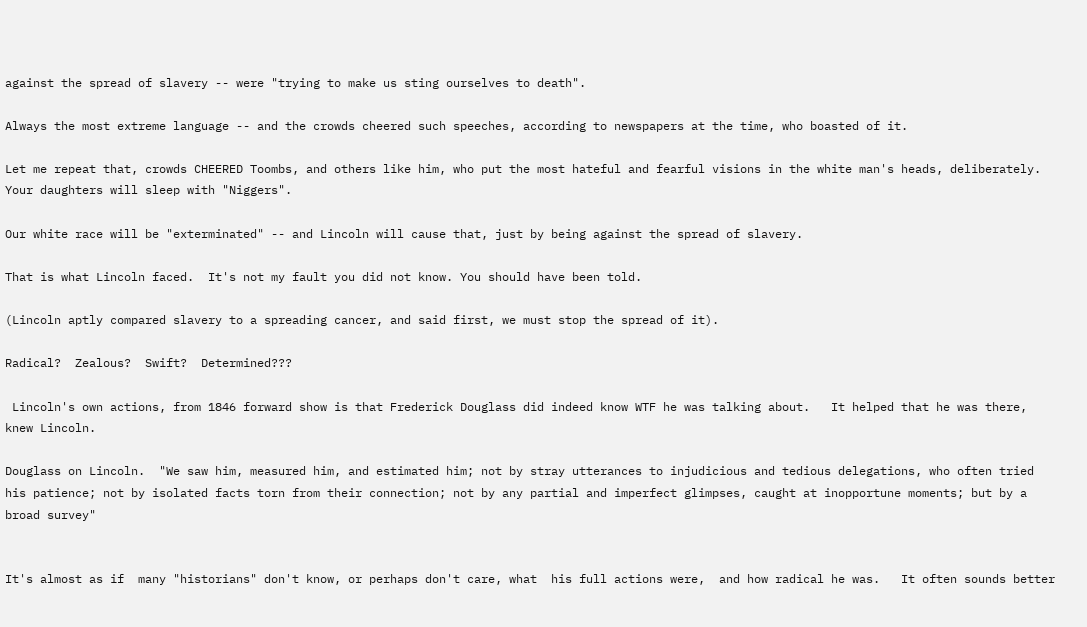against the spread of slavery -- were "trying to make us sting ourselves to death".

Always the most extreme language -- and the crowds cheered such speeches, according to newspapers at the time, who boasted of it.

Let me repeat that, crowds CHEERED Toombs, and others like him, who put the most hateful and fearful visions in the white man's heads, deliberately. Your daughters will sleep with "Niggers".

Our white race will be "exterminated" -- and Lincoln will cause that, just by being against the spread of slavery.

That is what Lincoln faced.  It's not my fault you did not know. You should have been told.

(Lincoln aptly compared slavery to a spreading cancer, and said first, we must stop the spread of it).

Radical?  Zealous?  Swift?  Determined???

 Lincoln's own actions, from 1846 forward show is that Frederick Douglass did indeed know WTF he was talking about.   It helped that he was there, knew Lincoln.

Douglass on Lincoln.  "We saw him, measured him, and estimated him; not by stray utterances to injudicious and tedious delegations, who often tried his patience; not by isolated facts torn from their connection; not by any partial and imperfect glimpses, caught at inopportune moments; but by a broad survey"


It's almost as if  many "historians" don't know, or perhaps don't care, what  his full actions were,  and how radical he was.   It often sounds better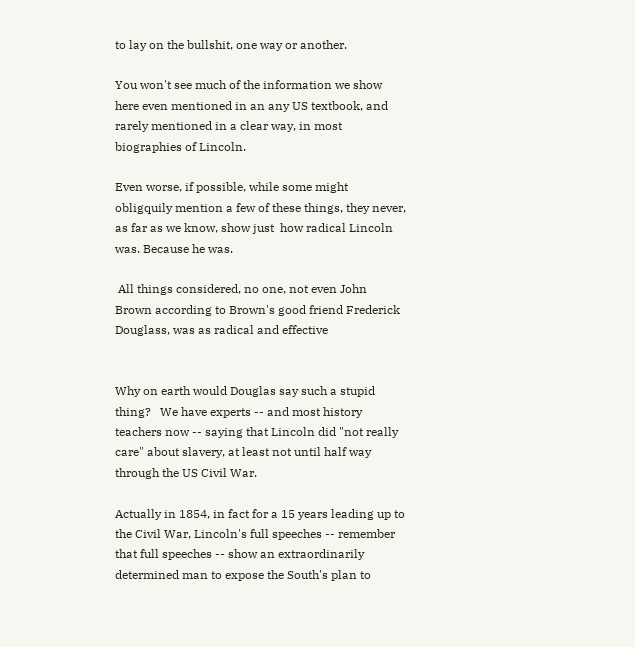to lay on the bullshit, one way or another.

You won't see much of the information we show here even mentioned in an any US textbook, and  rarely mentioned in a clear way, in most biographies of Lincoln.

Even worse, if possible, while some might obligquily mention a few of these things, they never, as far as we know, show just  how radical Lincoln was. Because he was.

 All things considered, no one, not even John Brown according to Brown's good friend Frederick Douglass, was as radical and effective


Why on earth would Douglas say such a stupid thing?   We have experts -- and most history teachers now -- saying that Lincoln did "not really care" about slavery, at least not until half way through the US Civil War.

Actually in 1854, in fact for a 15 years leading up to the Civil War, Lincoln's full speeches -- remember that full speeches -- show an extraordinarily determined man to expose the South's plan to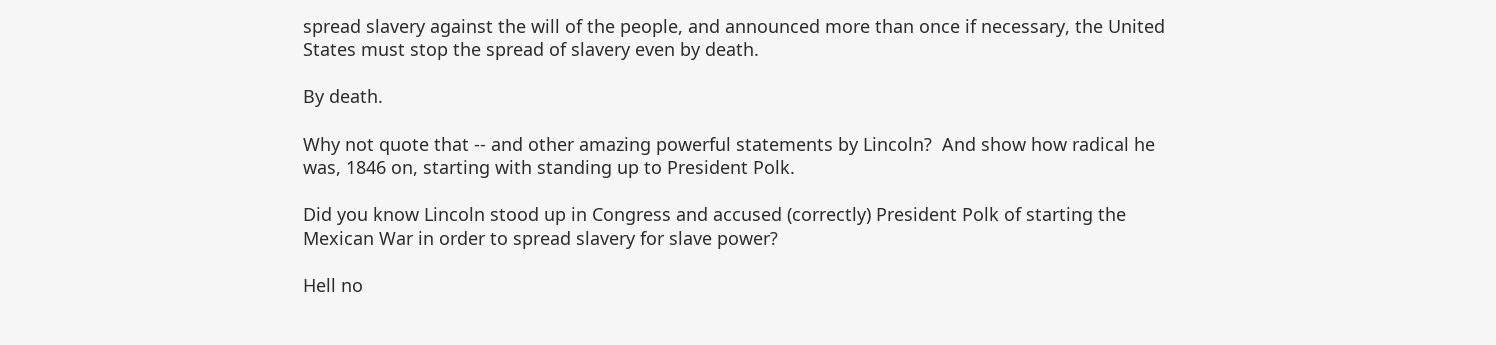spread slavery against the will of the people, and announced more than once if necessary, the United States must stop the spread of slavery even by death.

By death.

Why not quote that -- and other amazing powerful statements by Lincoln?  And show how radical he was, 1846 on, starting with standing up to President Polk.

Did you know Lincoln stood up in Congress and accused (correctly) President Polk of starting the Mexican War in order to spread slavery for slave power?

Hell no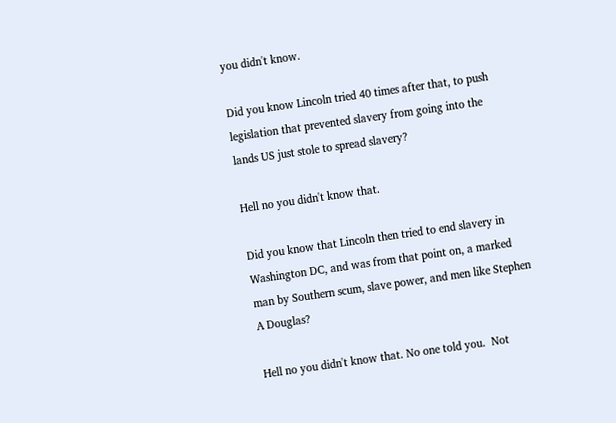you didn't know.

Did you know Lincoln tried 40 times after that, to push legislation that prevented slavery from going into the lands US just stole to spread slavery?

Hell no you didn't know that.

Did you know that Lincoln then tried to end slavery in Washington DC, and was from that point on, a marked man by Southern scum, slave power, and men like Stephen A Douglas?

Hell no you didn't know that. No one told you.  Not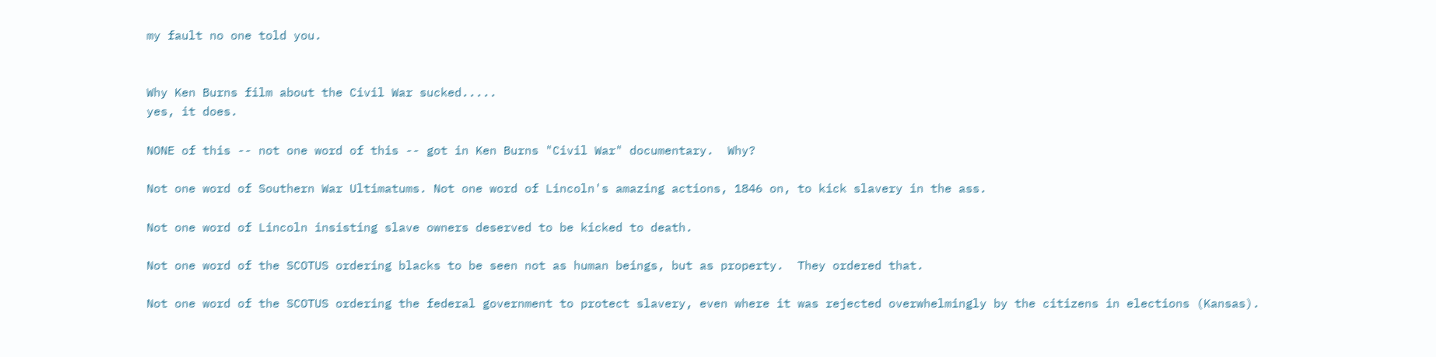my fault no one told you.


Why Ken Burns film about the Civil War sucked.....
yes, it does.

NONE of this -- not one word of this -- got in Ken Burns "Civil War" documentary.  Why?

Not one word of Southern War Ultimatums. Not one word of Lincoln's amazing actions, 1846 on, to kick slavery in the ass.

Not one word of Lincoln insisting slave owners deserved to be kicked to death.

Not one word of the SCOTUS ordering blacks to be seen not as human beings, but as property.  They ordered that.

Not one word of the SCOTUS ordering the federal government to protect slavery, even where it was rejected overwhelmingly by the citizens in elections (Kansas).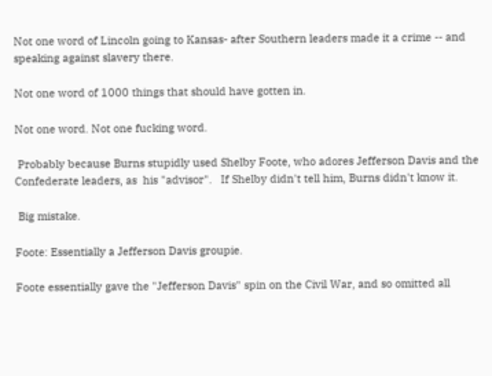Not one word of Lincoln going to Kansas- after Southern leaders made it a crime -- and speaking against slavery there.

Not one word of 1000 things that should have gotten in.

Not one word. Not one fucking word.

 Probably because Burns stupidly used Shelby Foote, who adores Jefferson Davis and the Confederate leaders, as  his "advisor".   If Shelby didn't tell him, Burns didn't know it.

 Big mistake.

Foote: Essentially a Jefferson Davis groupie.

Foote essentially gave the "Jefferson Davis" spin on the Civil War, and so omitted all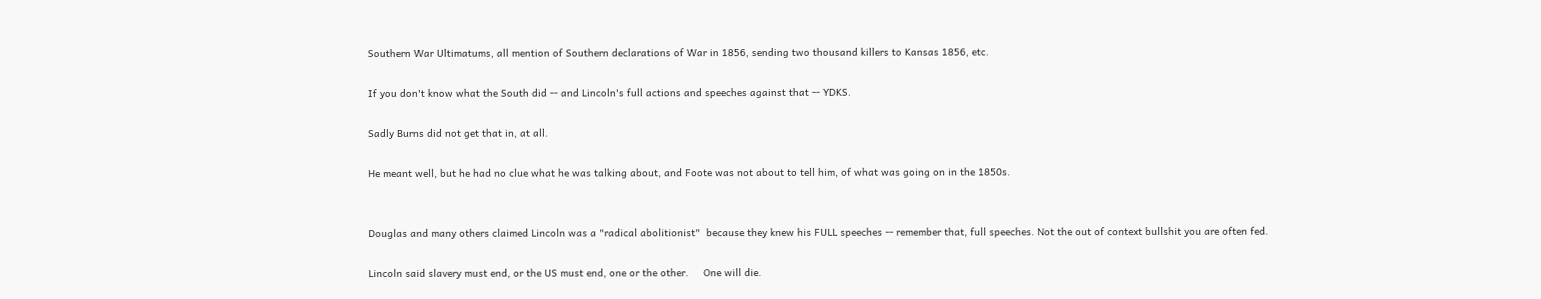Southern War Ultimatums, all mention of Southern declarations of War in 1856, sending two thousand killers to Kansas 1856, etc.

If you don't know what the South did -- and Lincoln's full actions and speeches against that -- YDKS.

Sadly Burns did not get that in, at all.

He meant well, but he had no clue what he was talking about, and Foote was not about to tell him, of what was going on in the 1850s.


Douglas and many others claimed Lincoln was a "radical abolitionist"  because they knew his FULL speeches -- remember that, full speeches. Not the out of context bullshit you are often fed.

Lincoln said slavery must end, or the US must end, one or the other.     One will die.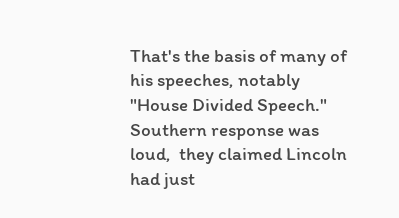That's the basis of many of his speeches, notably "House Divided Speech."  Southern response was loud,  they claimed Lincoln had just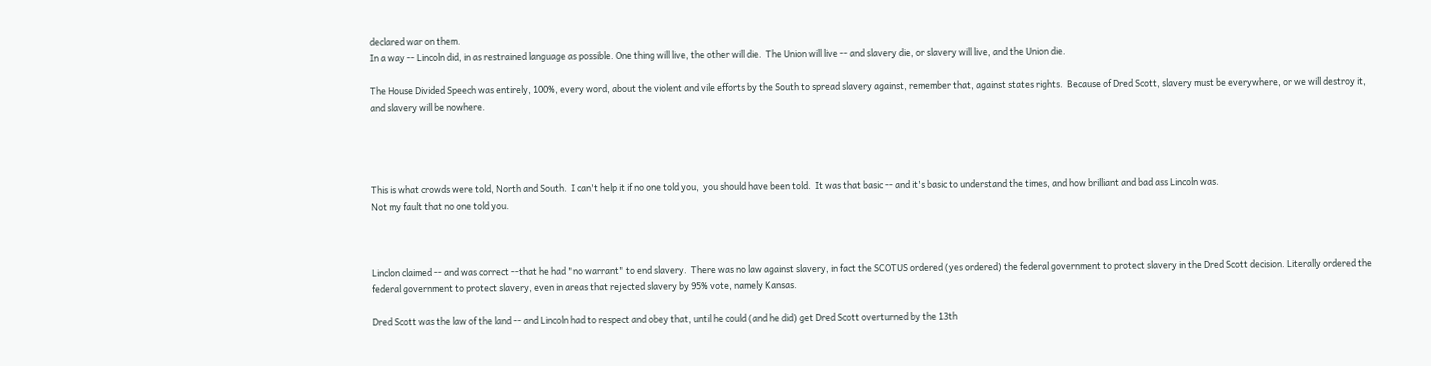declared war on them.
In a way -- Lincoln did, in as restrained language as possible. One thing will live, the other will die.  The Union will live -- and slavery die, or slavery will live, and the Union die.

The House Divided Speech was entirely, 100%, every word, about the violent and vile efforts by the South to spread slavery against, remember that, against states rights.  Because of Dred Scott, slavery must be everywhere, or we will destroy it, and slavery will be nowhere.




This is what crowds were told, North and South.  I can't help it if no one told you,  you should have been told.  It was that basic -- and it's basic to understand the times, and how brilliant and bad ass Lincoln was.
Not my fault that no one told you.



Linclon claimed -- and was correct --that he had "no warrant" to end slavery.  There was no law against slavery, in fact the SCOTUS ordered (yes ordered) the federal government to protect slavery in the Dred Scott decision. Literally ordered the federal government to protect slavery, even in areas that rejected slavery by 95% vote, namely Kansas.

Dred Scott was the law of the land -- and Lincoln had to respect and obey that, until he could (and he did) get Dred Scott overturned by the 13th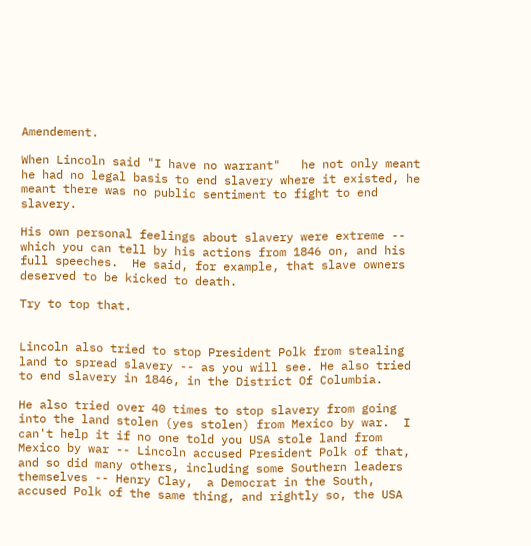Amendement.

When Lincoln said "I have no warrant"   he not only meant he had no legal basis to end slavery where it existed, he meant there was no public sentiment to fight to end slavery.

His own personal feelings about slavery were extreme -- which you can tell by his actions from 1846 on, and his full speeches.  He said, for example, that slave owners deserved to be kicked to death.

Try to top that.


Lincoln also tried to stop President Polk from stealing land to spread slavery -- as you will see. He also tried to end slavery in 1846, in the District Of Columbia.

He also tried over 40 times to stop slavery from going into the land stolen (yes stolen) from Mexico by war.  I can't help it if no one told you USA stole land from Mexico by war -- Lincoln accused President Polk of that, and so did many others, including some Southern leaders themselves -- Henry Clay,  a Democrat in the South, accused Polk of the same thing, and rightly so, the USA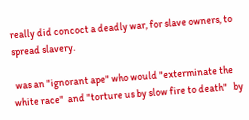really did concoct a deadly war, for slave owners, to spread slavery.

 was an "ignorant ape" who would "exterminate the white race"  and "torture us by slow fire to death"   by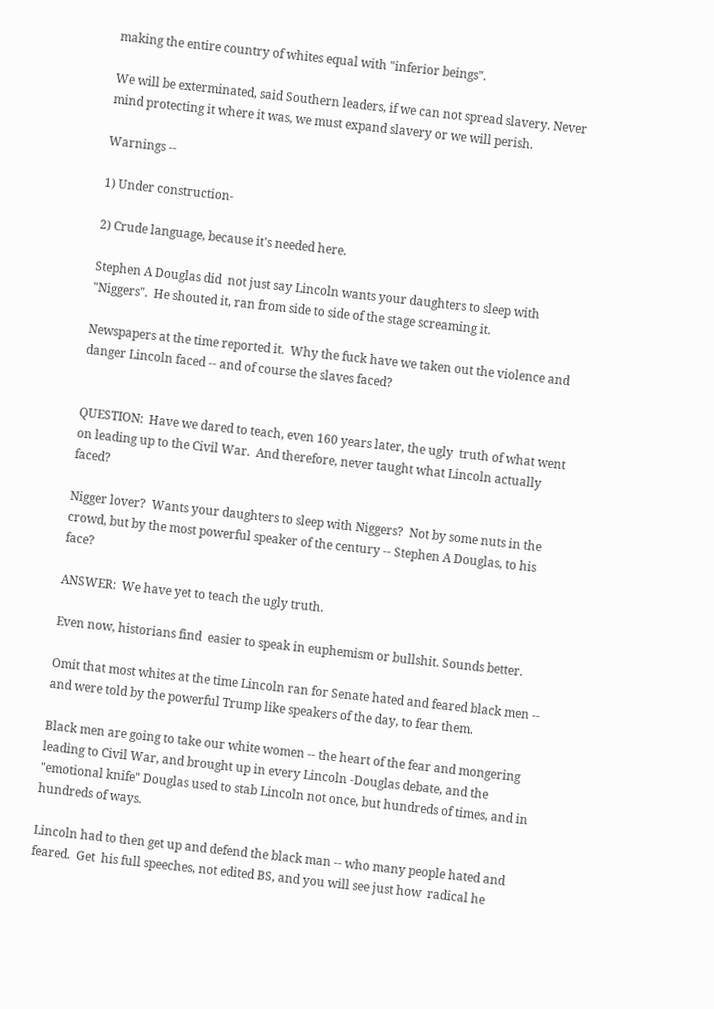making the entire country of whites equal with "inferior beings".

We will be exterminated, said Southern leaders, if we can not spread slavery. Never mind protecting it where it was, we must expand slavery or we will perish.

Warnings --

1) Under construction-

2) Crude language, because it's needed here.

Stephen A Douglas did  not just say Lincoln wants your daughters to sleep with "Niggers".  He shouted it, ran from side to side of the stage screaming it.

Newspapers at the time reported it.  Why the fuck have we taken out the violence and danger Lincoln faced -- and of course the slaves faced?


QUESTION:  Have we dared to teach, even 160 years later, the ugly  truth of what went on leading up to the Civil War.  And therefore, never taught what Lincoln actually faced?

Nigger lover?  Wants your daughters to sleep with Niggers?  Not by some nuts in the crowd, but by the most powerful speaker of the century -- Stephen A Douglas, to his face?

ANSWER:  We have yet to teach the ugly truth.

Even now, historians find  easier to speak in euphemism or bullshit. Sounds better.

Omit that most whites at the time Lincoln ran for Senate hated and feared black men -- and were told by the powerful Trump like speakers of the day, to fear them.

Black men are going to take our white women -- the heart of the fear and mongering leading to Civil War, and brought up in every Lincoln -Douglas debate, and the "emotional knife" Douglas used to stab Lincoln not once, but hundreds of times, and in hundreds of ways.

Lincoln had to then get up and defend the black man -- who many people hated and feared.  Get  his full speeches, not edited BS, and you will see just how  radical he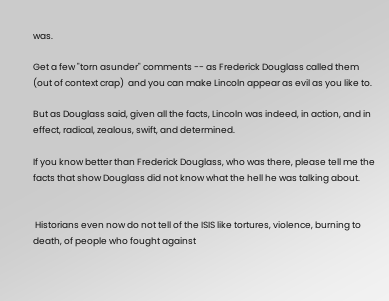was.

Get a few "torn asunder" comments -- as Frederick Douglass called them (out of context crap)  and you can make Lincoln appear as evil as you like to.

But as Douglass said, given all the facts, Lincoln was indeed, in action, and in effect, radical, zealous, swift, and determined.

If you know better than Frederick Douglass, who was there, please tell me the facts that show Douglass did not know what the hell he was talking about.


 Historians even now do not tell of the ISIS like tortures, violence, burning to death, of people who fought against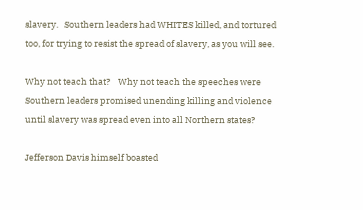slavery.   Southern leaders had WHITES killed, and tortured too, for trying to resist the spread of slavery, as you will see.

Why not teach that?    Why not teach the speeches were Southern leaders promised unending killing and violence until slavery was spread even into all Northern states?

Jefferson Davis himself boasted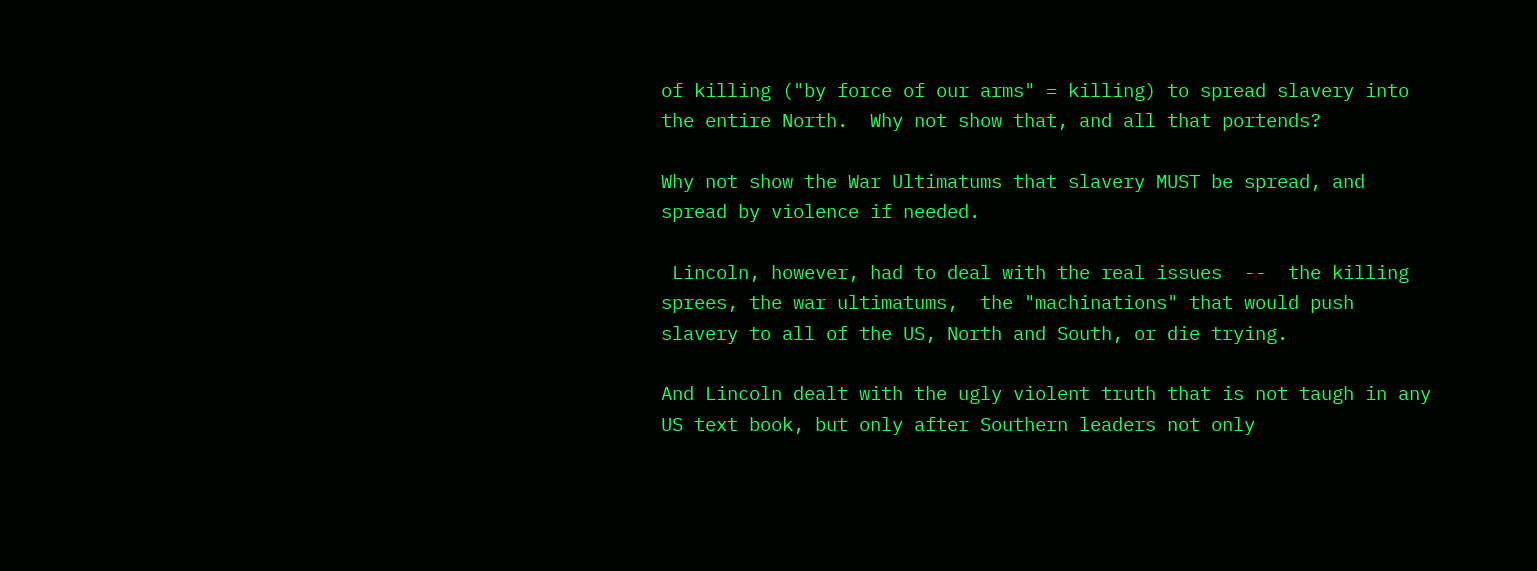of killing ("by force of our arms" = killing) to spread slavery into the entire North.  Why not show that, and all that portends?

Why not show the War Ultimatums that slavery MUST be spread, and spread by violence if needed.

 Lincoln, however, had to deal with the real issues  --  the killing sprees, the war ultimatums,  the "machinations" that would push slavery to all of the US, North and South, or die trying.

And Lincoln dealt with the ugly violent truth that is not taugh in any US text book, but only after Southern leaders not only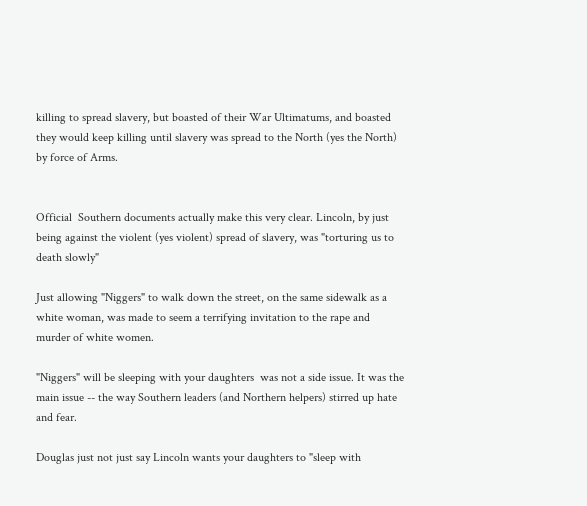killing to spread slavery, but boasted of their War Ultimatums, and boasted they would keep killing until slavery was spread to the North (yes the North) by force of Arms.


Official  Southern documents actually make this very clear. Lincoln, by just being against the violent (yes violent) spread of slavery, was "torturing us to death slowly"

Just allowing "Niggers" to walk down the street, on the same sidewalk as a white woman, was made to seem a terrifying invitation to the rape and murder of white women.

"Niggers" will be sleeping with your daughters  was not a side issue. It was the main issue -- the way Southern leaders (and Northern helpers) stirred up hate and fear.

Douglas just not just say Lincoln wants your daughters to "sleep with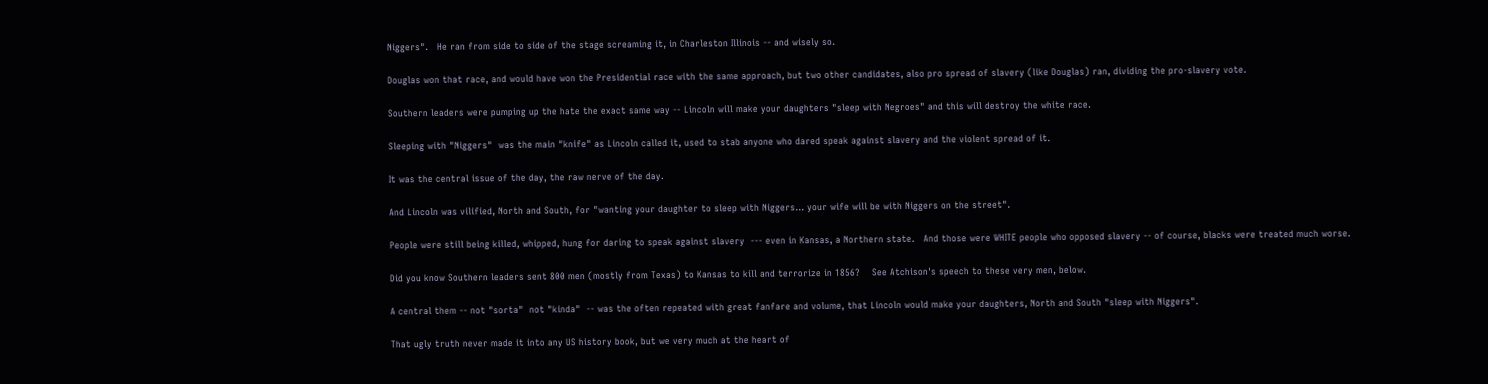Niggers".   He ran from side to side of the stage screaming it, in Charleston Illinois -- and wisely so.

Douglas won that race, and would have won the Presidential race with the same approach, but two other candidates, also pro spread of slavery (like Douglas) ran, dividing the pro-slavery vote.

Southern leaders were pumping up the hate the exact same way -- Lincoln will make your daughters "sleep with Negroes" and this will destroy the white race.

Sleeping with "Niggers"  was the main "knife" as Lincoln called it, used to stab anyone who dared speak against slavery and the violent spread of it.

It was the central issue of the day, the raw nerve of the day.

And Lincoln was vilified, North and South, for "wanting your daughter to sleep with Niggers... your wife will be with Niggers on the street".

People were still being killed, whipped, hung for daring to speak against slavery  --- even in Kansas, a Northern state.   And those were WHITE people who opposed slavery -- of course, blacks were treated much worse.

Did you know Southern leaders sent 800 men (mostly from Texas) to Kansas to kill and terrorize in 1856?    See Atchison's speech to these very men, below.

A central them -- not "sorta"  not "kinda"  -- was the often repeated with great fanfare and volume, that Lincoln would make your daughters, North and South "sleep with Niggers".

That ugly truth never made it into any US history book, but we very much at the heart of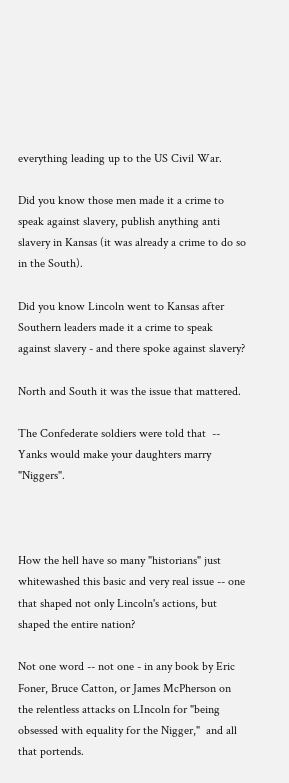everything leading up to the US Civil War.

Did you know those men made it a crime to speak against slavery, publish anything anti slavery in Kansas (it was already a crime to do so in the South).

Did you know Lincoln went to Kansas after Southern leaders made it a crime to speak against slavery - and there spoke against slavery?

North and South it was the issue that mattered.

The Confederate soldiers were told that  -- Yanks would make your daughters marry "Niggers".



How the hell have so many "historians" just whitewashed this basic and very real issue -- one that shaped not only Lincoln's actions, but shaped the entire nation?

Not one word -- not one - in any book by Eric Foner, Bruce Catton, or James McPherson on the relentless attacks on LIncoln for "being obsessed with equality for the Nigger,"  and all that portends.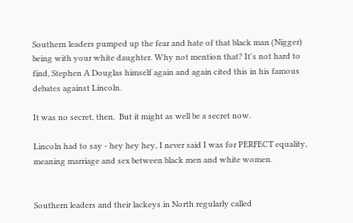Southern leaders pumped up the fear and hate of that black man (Nigger)  being with your white daughter. Why not mention that? It's not hard to find, Stephen A Douglas himself again and again cited this in his famous debates against Lincoln.

It was no secret, then.  But it might as well be a secret now.

Lincoln had to say - hey hey hey, I never said I was for PERFECT equality, meaning marriage and sex between black men and white women.


Southern leaders and their lackeys in North regularly called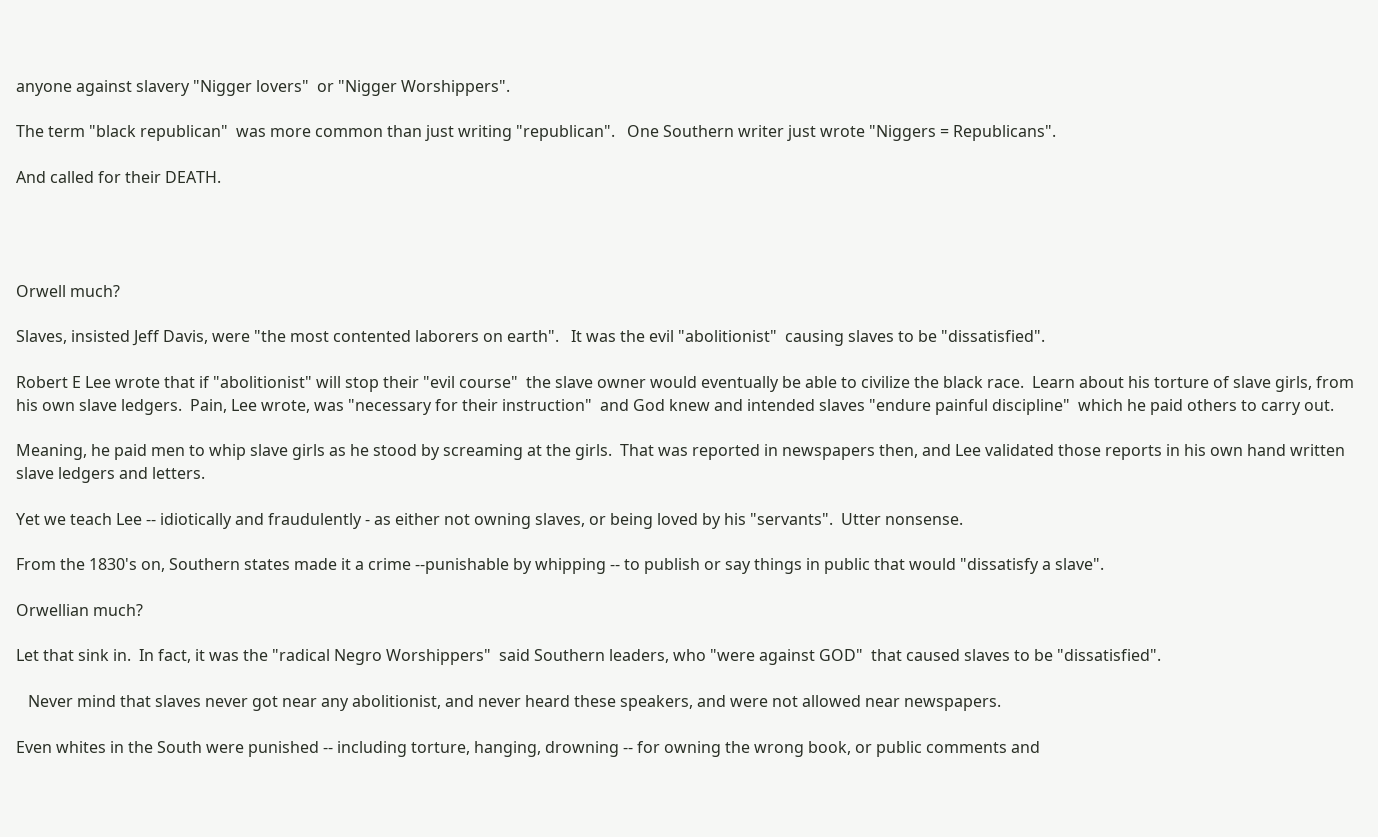anyone against slavery "Nigger lovers"  or "Nigger Worshippers".

The term "black republican"  was more common than just writing "republican".   One Southern writer just wrote "Niggers = Republicans".

And called for their DEATH.




Orwell much?

Slaves, insisted Jeff Davis, were "the most contented laborers on earth".   It was the evil "abolitionist"  causing slaves to be "dissatisfied".

Robert E Lee wrote that if "abolitionist" will stop their "evil course"  the slave owner would eventually be able to civilize the black race.  Learn about his torture of slave girls, from his own slave ledgers.  Pain, Lee wrote, was "necessary for their instruction"  and God knew and intended slaves "endure painful discipline"  which he paid others to carry out.

Meaning, he paid men to whip slave girls as he stood by screaming at the girls.  That was reported in newspapers then, and Lee validated those reports in his own hand written slave ledgers and letters.

Yet we teach Lee -- idiotically and fraudulently - as either not owning slaves, or being loved by his "servants".  Utter nonsense.

From the 1830's on, Southern states made it a crime --punishable by whipping -- to publish or say things in public that would "dissatisfy a slave".

Orwellian much?

Let that sink in.  In fact, it was the "radical Negro Worshippers"  said Southern leaders, who "were against GOD"  that caused slaves to be "dissatisfied".

   Never mind that slaves never got near any abolitionist, and never heard these speakers, and were not allowed near newspapers.

Even whites in the South were punished -- including torture, hanging, drowning -- for owning the wrong book, or public comments and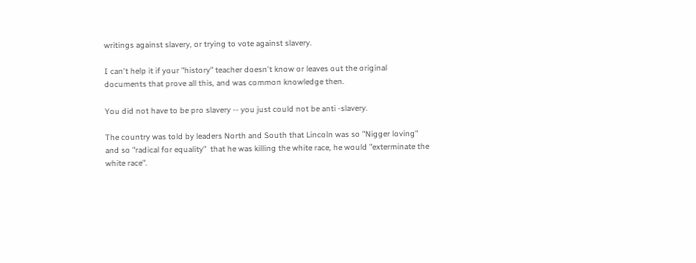writings against slavery, or trying to vote against slavery.

I can't help it if your "history" teacher doesn't know or leaves out the original documents that prove all this, and was common knowledge then.

You did not have to be pro slavery -- you just could not be anti -slavery.

The country was told by leaders North and South that Lincoln was so "Nigger loving" and so "radical for equality"  that he was killing the white race, he would "exterminate the white race".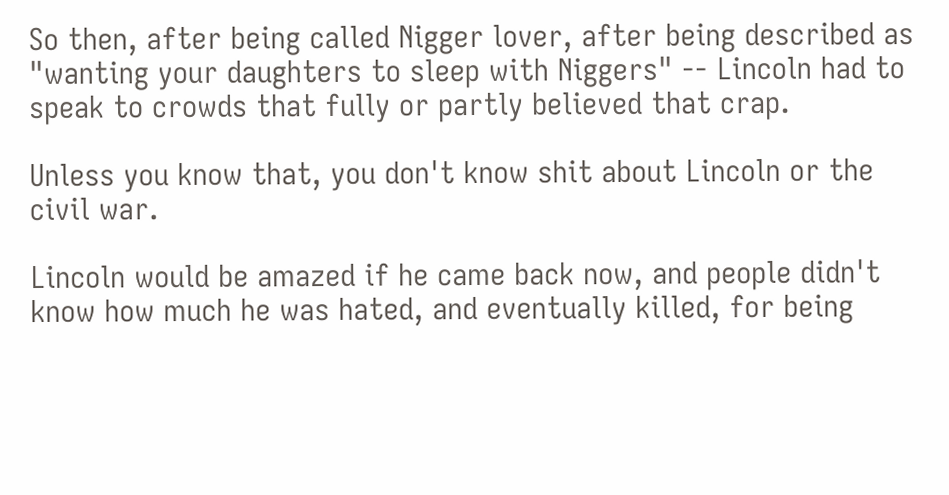So then, after being called Nigger lover, after being described as "wanting your daughters to sleep with Niggers" -- Lincoln had to speak to crowds that fully or partly believed that crap.

Unless you know that, you don't know shit about Lincoln or the civil war.

Lincoln would be amazed if he came back now, and people didn't know how much he was hated, and eventually killed, for being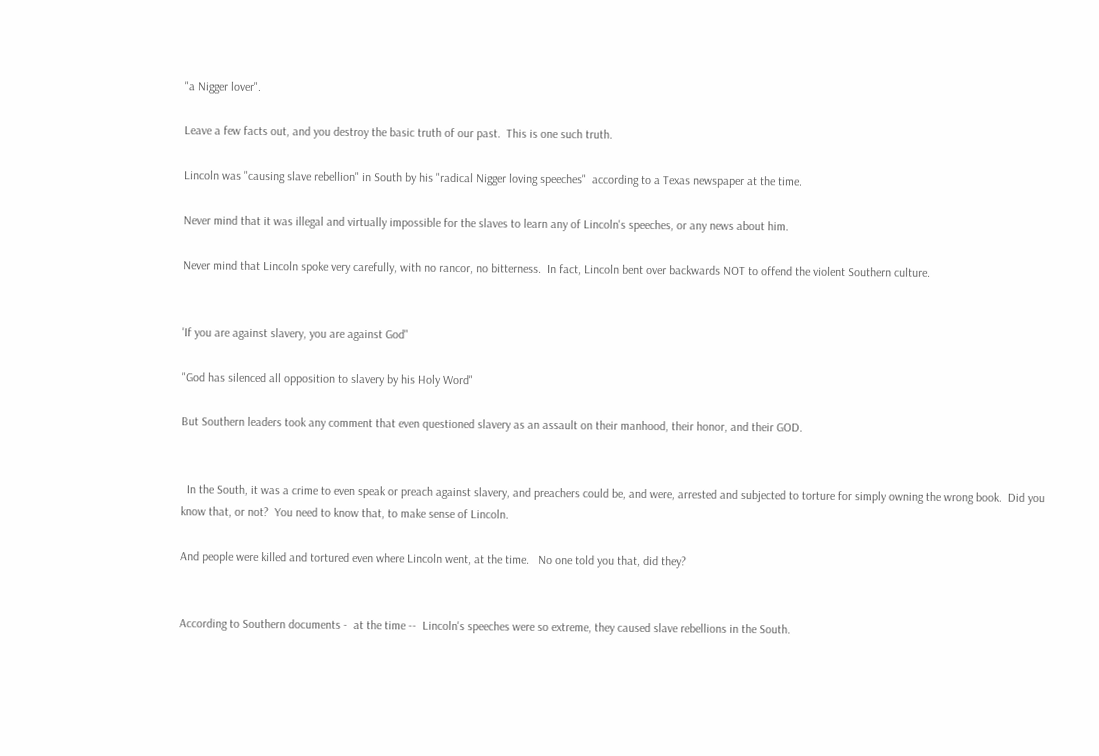"a Nigger lover".

Leave a few facts out, and you destroy the basic truth of our past.  This is one such truth.

Lincoln was "causing slave rebellion" in South by his "radical Nigger loving speeches"  according to a Texas newspaper at the time.

Never mind that it was illegal and virtually impossible for the slaves to learn any of Lincoln's speeches, or any news about him.

Never mind that Lincoln spoke very carefully, with no rancor, no bitterness.  In fact, Lincoln bent over backwards NOT to offend the violent Southern culture.


'If you are against slavery, you are against God"

"God has silenced all opposition to slavery by his Holy Word"

But Southern leaders took any comment that even questioned slavery as an assault on their manhood, their honor, and their GOD.


  In the South, it was a crime to even speak or preach against slavery, and preachers could be, and were, arrested and subjected to torture for simply owning the wrong book.  Did you know that, or not?  You need to know that, to make sense of Lincoln.

And people were killed and tortured even where Lincoln went, at the time.   No one told you that, did they?


According to Southern documents -  at the time --  Lincoln's speeches were so extreme, they caused slave rebellions in the South.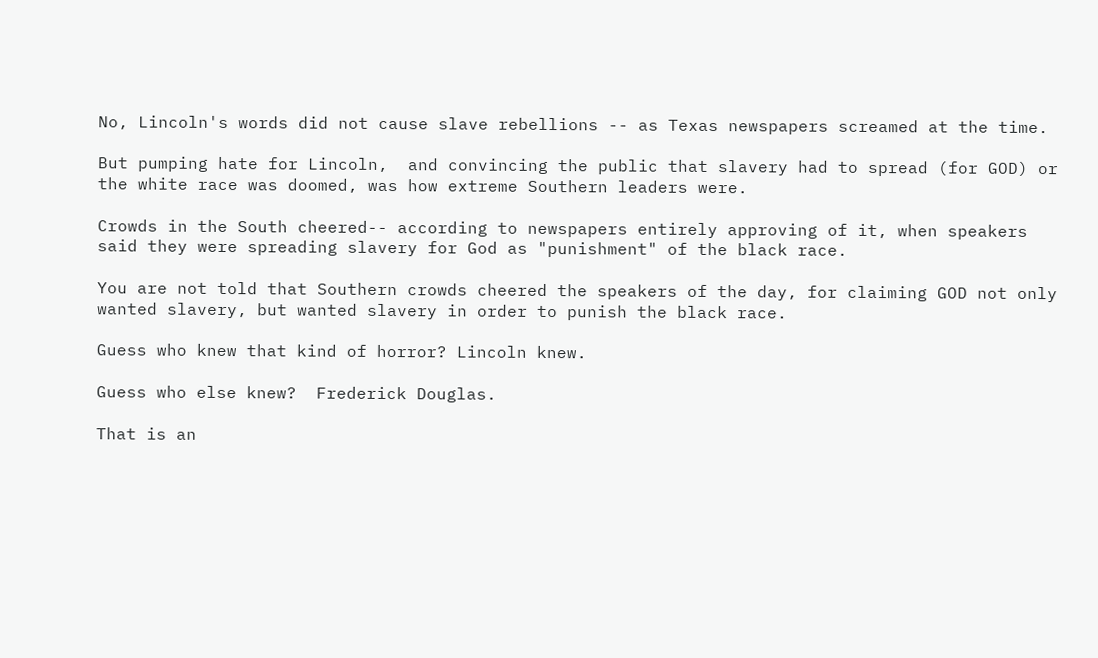No, Lincoln's words did not cause slave rebellions -- as Texas newspapers screamed at the time.

But pumping hate for Lincoln,  and convincing the public that slavery had to spread (for GOD) or the white race was doomed, was how extreme Southern leaders were.

Crowds in the South cheered-- according to newspapers entirely approving of it, when speakers said they were spreading slavery for God as "punishment" of the black race.

You are not told that Southern crowds cheered the speakers of the day, for claiming GOD not only wanted slavery, but wanted slavery in order to punish the black race.

Guess who knew that kind of horror? Lincoln knew.

Guess who else knew?  Frederick Douglas.

That is an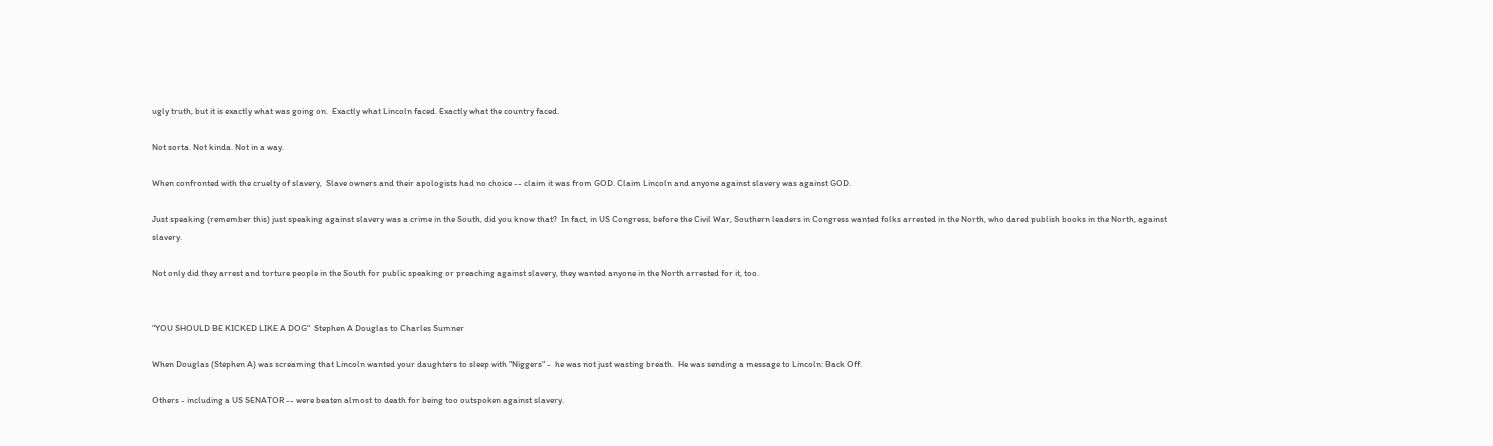ugly truth, but it is exactly what was going on.  Exactly what Lincoln faced. Exactly what the country faced.

Not sorta. Not kinda. Not in a way.

When confronted with the cruelty of slavery,  Slave owners and their apologists had no choice -- claim it was from GOD. Claim Lincoln and anyone against slavery was against GOD.

Just speaking (remember this) just speaking against slavery was a crime in the South, did you know that?  In fact, in US Congress, before the Civil War, Southern leaders in Congress wanted folks arrested in the North, who dared publish books in the North, against slavery.

Not only did they arrest and torture people in the South for public speaking or preaching against slavery, they wanted anyone in the North arrested for it, too.


"YOU SHOULD BE KICKED LIKE A DOG"  Stephen A Douglas to Charles Sumner

When Douglas (Stephen A) was screaming that Lincoln wanted your daughters to sleep with "Niggers" -  he was not just wasting breath.  He was sending a message to Lincoln: Back Off.

Others - including a US SENATOR -- were beaten almost to death for being too outspoken against slavery.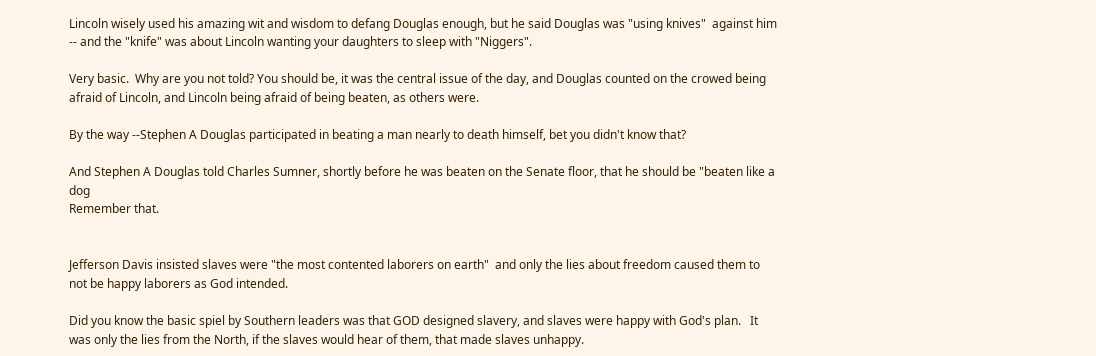Lincoln wisely used his amazing wit and wisdom to defang Douglas enough, but he said Douglas was "using knives"  against him -- and the "knife" was about Lincoln wanting your daughters to sleep with "Niggers".

Very basic.  Why are you not told? You should be, it was the central issue of the day, and Douglas counted on the crowed being afraid of Lincoln, and Lincoln being afraid of being beaten, as others were.

By the way --Stephen A Douglas participated in beating a man nearly to death himself, bet you didn't know that?

And Stephen A Douglas told Charles Sumner, shortly before he was beaten on the Senate floor, that he should be "beaten like a dog
Remember that.


Jefferson Davis insisted slaves were "the most contented laborers on earth"  and only the lies about freedom caused them to not be happy laborers as God intended.

Did you know the basic spiel by Southern leaders was that GOD designed slavery, and slaves were happy with God's plan.   It was only the lies from the North, if the slaves would hear of them, that made slaves unhappy.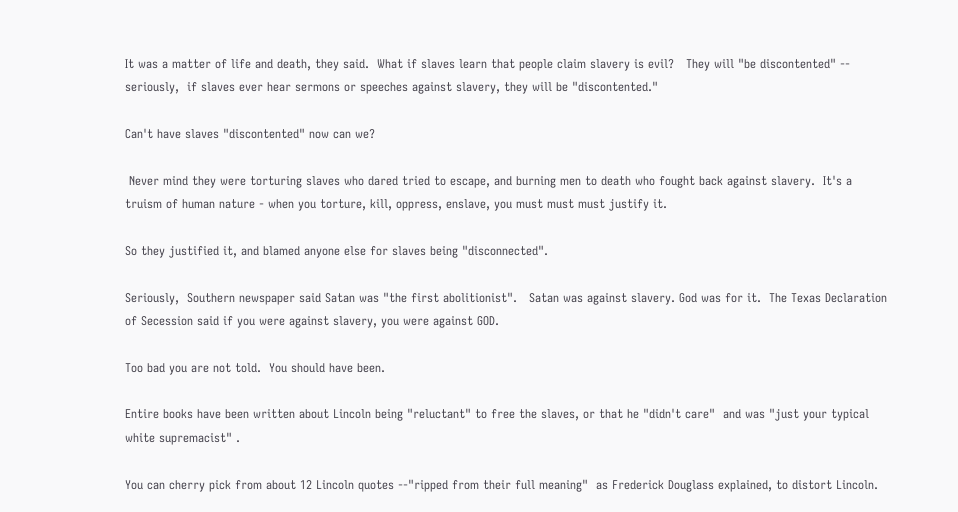It was a matter of life and death, they said.  What if slaves learn that people claim slavery is evil?   They will "be discontented" -- seriously,  if slaves ever hear sermons or speeches against slavery, they will be "discontented."

Can't have slaves "discontented" now can we?

 Never mind they were torturing slaves who dared tried to escape, and burning men to death who fought back against slavery.  It's a truism of human nature - when you torture, kill, oppress, enslave, you must must must justify it.

So they justified it, and blamed anyone else for slaves being "disconnected".

Seriously,  Southern newspaper said Satan was "the first abolitionist".   Satan was against slavery. God was for it.  The Texas Declaration of Secession said if you were against slavery, you were against GOD.

Too bad you are not told.  You should have been.

Entire books have been written about Lincoln being "reluctant" to free the slaves, or that he "didn't care"  and was "just your typical white supremacist" .

You can cherry pick from about 12 Lincoln quotes --"ripped from their full meaning"  as Frederick Douglass explained, to distort Lincoln.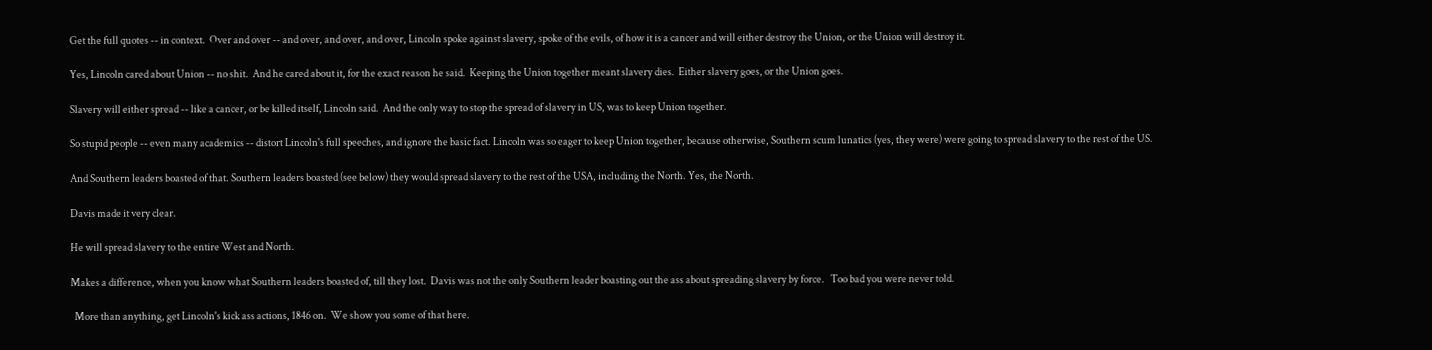Get the full quotes -- in context.  Over and over -- and over, and over, and over, Lincoln spoke against slavery, spoke of the evils, of how it is a cancer and will either destroy the Union, or the Union will destroy it.

Yes, Lincoln cared about Union -- no shit.  And he cared about it, for the exact reason he said.  Keeping the Union together meant slavery dies.  Either slavery goes, or the Union goes.

Slavery will either spread -- like a cancer, or be killed itself, Lincoln said.  And the only way to stop the spread of slavery in US, was to keep Union together.

So stupid people -- even many academics -- distort Lincoln's full speeches, and ignore the basic fact. Lincoln was so eager to keep Union together, because otherwise, Southern scum lunatics (yes, they were) were going to spread slavery to the rest of the US.

And Southern leaders boasted of that. Southern leaders boasted (see below) they would spread slavery to the rest of the USA, including the North. Yes, the North.

Davis made it very clear.

He will spread slavery to the entire West and North.

Makes a difference, when you know what Southern leaders boasted of, till they lost.  Davis was not the only Southern leader boasting out the ass about spreading slavery by force.   Too bad you were never told.

  More than anything, get Lincoln's kick ass actions, 1846 on.  We show you some of that here.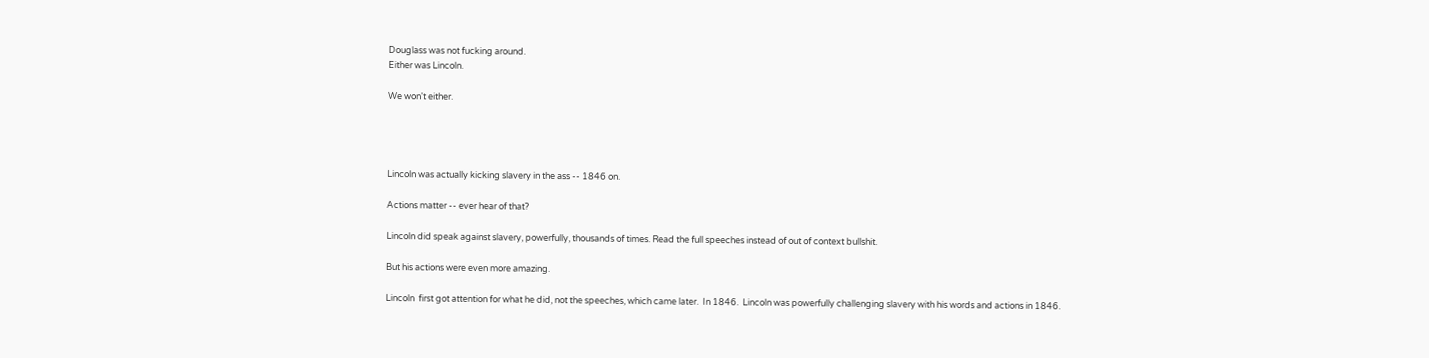Douglass was not fucking around.
Either was Lincoln.

We won't either.




Lincoln was actually kicking slavery in the ass -- 1846 on.

Actions matter -- ever hear of that?

Lincoln did speak against slavery, powerfully, thousands of times. Read the full speeches instead of out of context bullshit.

But his actions were even more amazing.

Lincoln  first got attention for what he did, not the speeches, which came later.  In 1846.  Lincoln was powerfully challenging slavery with his words and actions in 1846.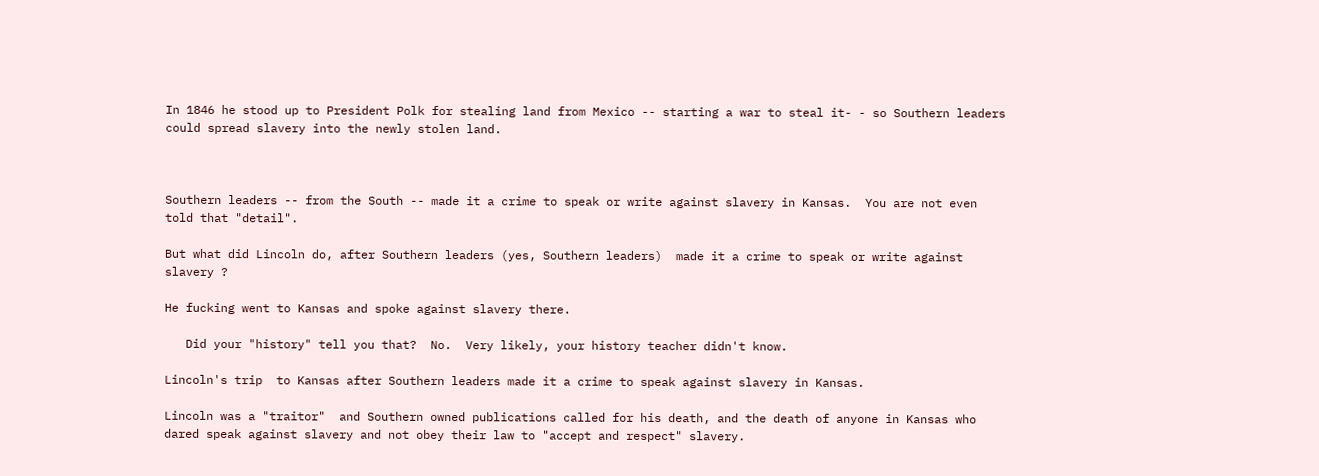In 1846 he stood up to President Polk for stealing land from Mexico -- starting a war to steal it- - so Southern leaders could spread slavery into the newly stolen land.



Southern leaders -- from the South -- made it a crime to speak or write against slavery in Kansas.  You are not even told that "detail".

But what did Lincoln do, after Southern leaders (yes, Southern leaders)  made it a crime to speak or write against slavery ?

He fucking went to Kansas and spoke against slavery there.

   Did your "history" tell you that?  No.  Very likely, your history teacher didn't know.

Lincoln's trip  to Kansas after Southern leaders made it a crime to speak against slavery in Kansas.

Lincoln was a "traitor"  and Southern owned publications called for his death, and the death of anyone in Kansas who dared speak against slavery and not obey their law to "accept and respect" slavery.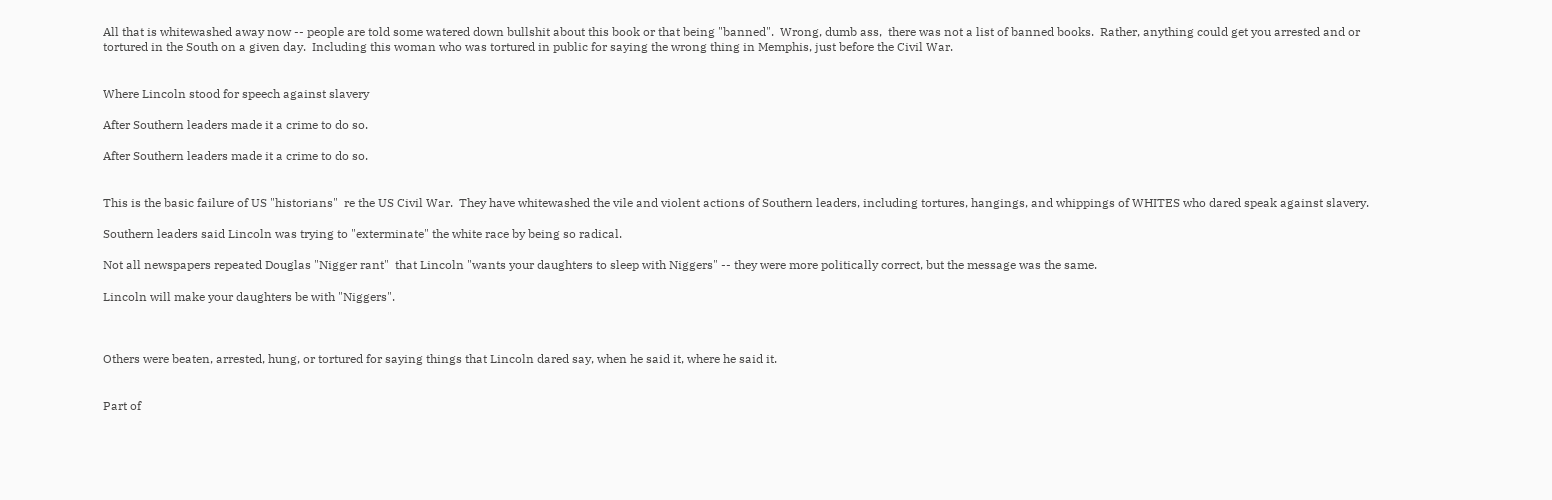All that is whitewashed away now -- people are told some watered down bullshit about this book or that being "banned".  Wrong, dumb ass,  there was not a list of banned books.  Rather, anything could get you arrested and or tortured in the South on a given day.  Including this woman who was tortured in public for saying the wrong thing in Memphis, just before the Civil War.


Where Lincoln stood for speech against slavery

After Southern leaders made it a crime to do so.

After Southern leaders made it a crime to do so.


This is the basic failure of US "historians"  re the US Civil War.  They have whitewashed the vile and violent actions of Southern leaders, including tortures, hangings, and whippings of WHITES who dared speak against slavery.

Southern leaders said Lincoln was trying to "exterminate" the white race by being so radical.

Not all newspapers repeated Douglas "Nigger rant"  that Lincoln "wants your daughters to sleep with Niggers" -- they were more politically correct, but the message was the same.

Lincoln will make your daughters be with "Niggers".



Others were beaten, arrested, hung, or tortured for saying things that Lincoln dared say, when he said it, where he said it.


Part of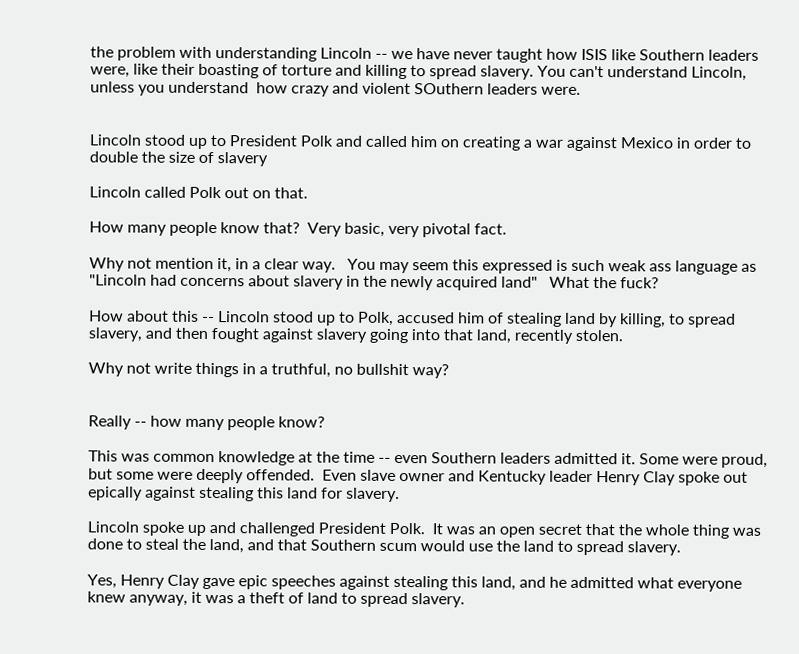the problem with understanding Lincoln -- we have never taught how ISIS like Southern leaders were, like their boasting of torture and killing to spread slavery. You can't understand Lincoln, unless you understand  how crazy and violent SOuthern leaders were.


Lincoln stood up to President Polk and called him on creating a war against Mexico in order to double the size of slavery

Lincoln called Polk out on that.

How many people know that?  Very basic, very pivotal fact.

Why not mention it, in a clear way.   You may seem this expressed is such weak ass language as "Lincoln had concerns about slavery in the newly acquired land"   What the fuck?

How about this -- Lincoln stood up to Polk, accused him of stealing land by killing, to spread slavery, and then fought against slavery going into that land, recently stolen.

Why not write things in a truthful, no bullshit way?


Really -- how many people know?

This was common knowledge at the time -- even Southern leaders admitted it. Some were proud, but some were deeply offended.  Even slave owner and Kentucky leader Henry Clay spoke out epically against stealing this land for slavery.

Lincoln spoke up and challenged President Polk.  It was an open secret that the whole thing was done to steal the land, and that Southern scum would use the land to spread slavery.

Yes, Henry Clay gave epic speeches against stealing this land, and he admitted what everyone knew anyway, it was a theft of land to spread slavery.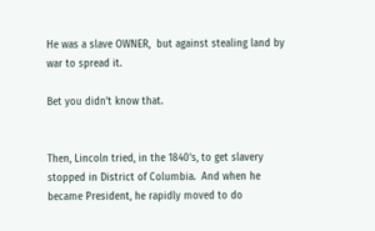He was a slave OWNER,  but against stealing land by war to spread it.

Bet you didn't know that.


Then, Lincoln tried, in the 1840's, to get slavery stopped in District of Columbia.  And when he became President, he rapidly moved to do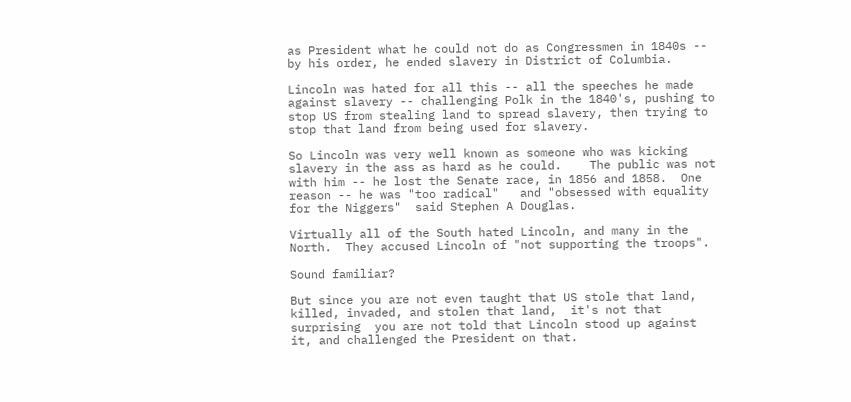as President what he could not do as Congressmen in 1840s -- by his order, he ended slavery in District of Columbia.

Lincoln was hated for all this -- all the speeches he made against slavery -- challenging Polk in the 1840's, pushing to stop US from stealing land to spread slavery, then trying to stop that land from being used for slavery.

So Lincoln was very well known as someone who was kicking slavery in the ass as hard as he could.    The public was not with him -- he lost the Senate race, in 1856 and 1858.  One reason -- he was "too radical"   and "obsessed with equality for the Niggers"  said Stephen A Douglas.

Virtually all of the South hated Lincoln, and many in the North.  They accused Lincoln of "not supporting the troops".

Sound familiar?

But since you are not even taught that US stole that land, killed, invaded, and stolen that land,  it's not that surprising  you are not told that Lincoln stood up against it, and challenged the President on that.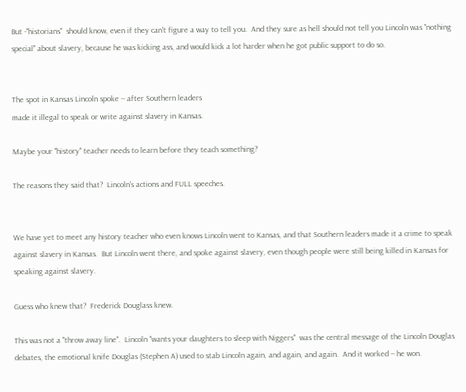But -"historians"  should know, even if they can't figure a way to tell you.  And they sure as hell should not tell you Lincoln was "nothing special" about slavery, because he was kicking ass, and would kick a lot harder when he got public support to do so.


The spot in Kansas Lincoln spoke -- after Southern leaders
made it illegal to speak or write against slavery in Kansas.

Maybe your "history" teacher needs to learn before they teach something?

The reasons they said that?  Lincoln's actions and FULL speeches.


We have yet to meet any history teacher who even knows Lincoln went to Kansas, and that Southern leaders made it a crime to speak against slavery in Kansas.  But Lincoln went there, and spoke against slavery, even though people were still being killed in Kansas for speaking against slavery.

Guess who knew that?  Frederick Douglass knew.

This was not a "throw away line".  Lincoln "wants your daughters to sleep with Niggers"  was the central message of the Lincoln Douglas debates, the emotional knife Douglas (Stephen A) used to stab Lincoln again, and again, and again.  And it worked -- he won.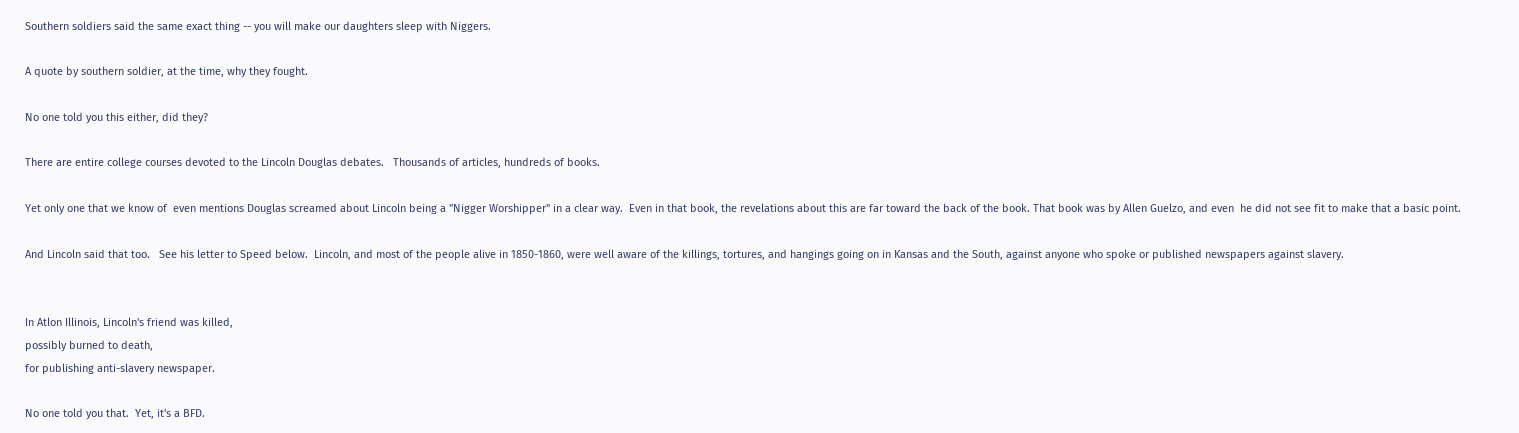Southern soldiers said the same exact thing -- you will make our daughters sleep with Niggers.

A quote by southern soldier, at the time, why they fought.

No one told you this either, did they?

There are entire college courses devoted to the Lincoln Douglas debates.   Thousands of articles, hundreds of books.

Yet only one that we know of  even mentions Douglas screamed about Lincoln being a "Nigger Worshipper" in a clear way.  Even in that book, the revelations about this are far toward the back of the book. That book was by Allen Guelzo, and even  he did not see fit to make that a basic point.

And Lincoln said that too.   See his letter to Speed below.  Lincoln, and most of the people alive in 1850-1860, were well aware of the killings, tortures, and hangings going on in Kansas and the South, against anyone who spoke or published newspapers against slavery.


In Atlon Illinois, Lincoln's friend was killed,
possibly burned to death,
for publishing anti-slavery newspaper.

No one told you that.  Yet, it's a BFD.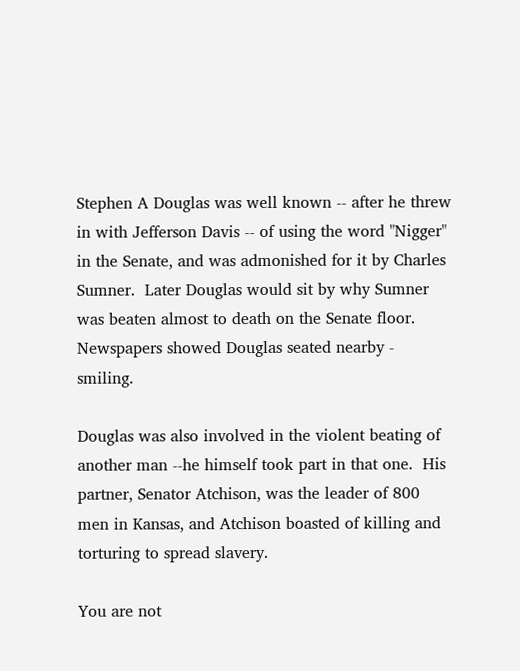Stephen A Douglas was well known -- after he threw in with Jefferson Davis -- of using the word "Nigger"  in the Senate, and was admonished for it by Charles Sumner.  Later Douglas would sit by why Sumner was beaten almost to death on the Senate floor.   Newspapers showed Douglas seated nearby - smiling.

Douglas was also involved in the violent beating of another man --he himself took part in that one.  His partner, Senator Atchison, was the leader of 800 men in Kansas, and Atchison boasted of killing and torturing to spread slavery.

You are not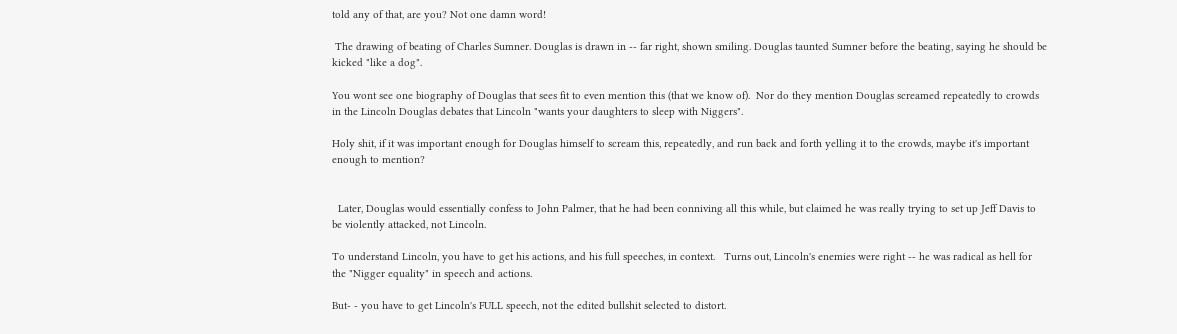told any of that, are you? Not one damn word!

 The drawing of beating of Charles Sumner. Douglas is drawn in -- far right, shown smiling. Douglas taunted Sumner before the beating, saying he should be kicked "like a dog".

You wont see one biography of Douglas that sees fit to even mention this (that we know of).  Nor do they mention Douglas screamed repeatedly to crowds in the Lincoln Douglas debates that Lincoln "wants your daughters to sleep with Niggers".

Holy shit, if it was important enough for Douglas himself to scream this, repeatedly, and run back and forth yelling it to the crowds, maybe it's important enough to mention?


  Later, Douglas would essentially confess to John Palmer, that he had been conniving all this while, but claimed he was really trying to set up Jeff Davis to be violently attacked, not Lincoln.

To understand Lincoln, you have to get his actions, and his full speeches, in context.   Turns out, Lincoln's enemies were right -- he was radical as hell for the "Nigger equality" in speech and actions.

But- - you have to get Lincoln's FULL speech, not the edited bullshit selected to distort.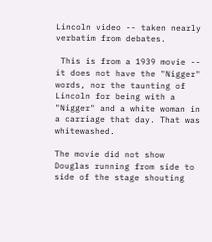Lincoln video -- taken nearly verbatim from debates.

 This is from a 1939 movie -- it does not have the "Nigger" words, nor the taunting of Lincoln for being with a "Nigger" and a white woman in a carriage that day. That was whitewashed.

The movie did not show Douglas running from side to side of the stage shouting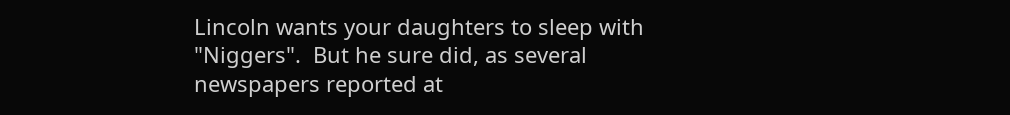Lincoln wants your daughters to sleep with "Niggers".  But he sure did, as several newspapers reported at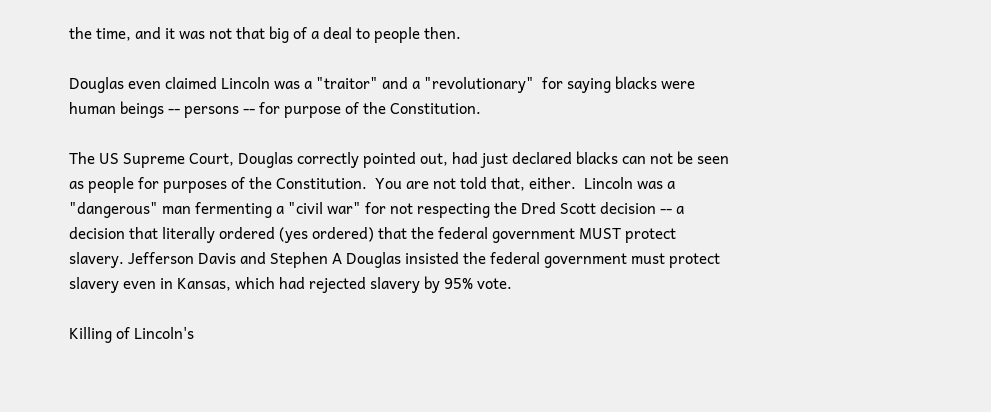the time, and it was not that big of a deal to people then.

Douglas even claimed Lincoln was a "traitor" and a "revolutionary"  for saying blacks were human beings -- persons -- for purpose of the Constitution.

The US Supreme Court, Douglas correctly pointed out, had just declared blacks can not be seen as people for purposes of the Constitution.  You are not told that, either.  Lincoln was a "dangerous" man fermenting a "civil war" for not respecting the Dred Scott decision -- a decision that literally ordered (yes ordered) that the federal government MUST protect slavery. Jefferson Davis and Stephen A Douglas insisted the federal government must protect slavery even in Kansas, which had rejected slavery by 95% vote.

Killing of Lincoln's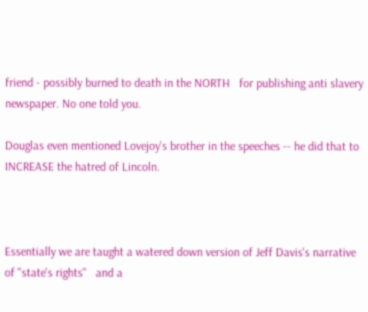friend - possibly burned to death in the NORTH   for publishing anti slavery newspaper. No one told you.

Douglas even mentioned Lovejoy's brother in the speeches -- he did that to INCREASE the hatred of Lincoln.



Essentially we are taught a watered down version of Jeff Davis's narrative of "state's rights"   and a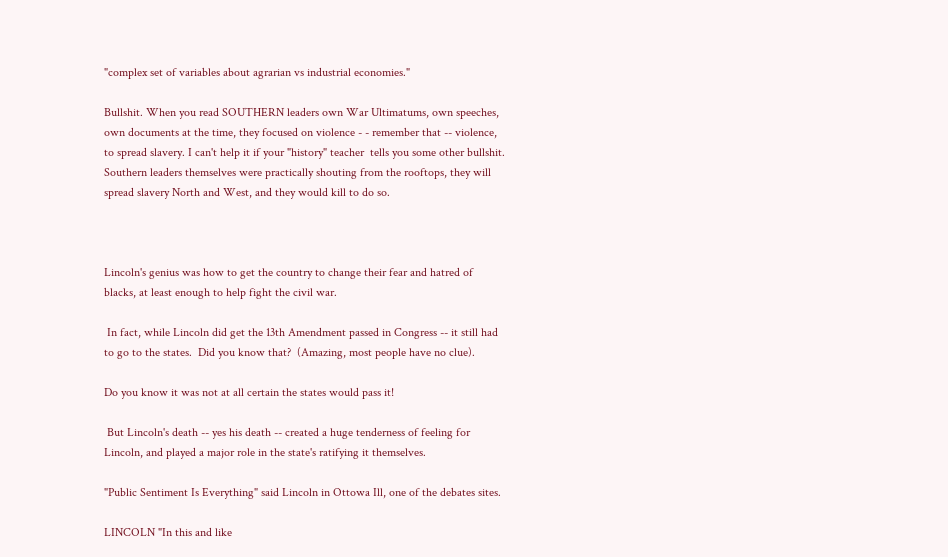"complex set of variables about agrarian vs industrial economies."

Bullshit. When you read SOUTHERN leaders own War Ultimatums, own speeches, own documents at the time, they focused on violence - - remember that -- violence, to spread slavery. I can't help it if your "history" teacher  tells you some other bullshit.   Southern leaders themselves were practically shouting from the rooftops, they will spread slavery North and West, and they would kill to do so.



Lincoln's genius was how to get the country to change their fear and hatred of blacks, at least enough to help fight the civil war.

 In fact, while Lincoln did get the 13th Amendment passed in Congress -- it still had to go to the states.  Did you know that?  (Amazing, most people have no clue).

Do you know it was not at all certain the states would pass it!

 But Lincoln's death -- yes his death -- created a huge tenderness of feeling for Lincoln, and played a major role in the state's ratifying it themselves.

"Public Sentiment Is Everything" said Lincoln in Ottowa Ill, one of the debates sites.

LINCOLN "In this and like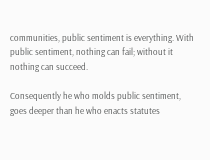communities, public sentiment is everything. With public sentiment, nothing can fail; without it nothing can succeed.

Consequently he who molds public sentiment, goes deeper than he who enacts statutes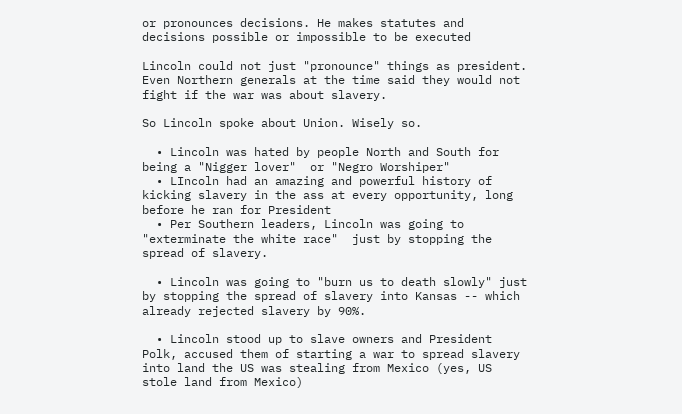or pronounces decisions. He makes statutes and decisions possible or impossible to be executed

Lincoln could not just "pronounce" things as president.  Even Northern generals at the time said they would not fight if the war was about slavery.

So Lincoln spoke about Union. Wisely so.

  • Lincoln was hated by people North and South for being a "Nigger lover"  or "Negro Worshiper"
  • LIncoln had an amazing and powerful history of kicking slavery in the ass at every opportunity, long before he ran for President
  • Per Southern leaders, Lincoln was going to "exterminate the white race"  just by stopping the spread of slavery.

  • Lincoln was going to "burn us to death slowly" just by stopping the spread of slavery into Kansas -- which already rejected slavery by 90%.

  • Lincoln stood up to slave owners and President Polk, accused them of starting a war to spread slavery into land the US was stealing from Mexico (yes, US stole land from Mexico)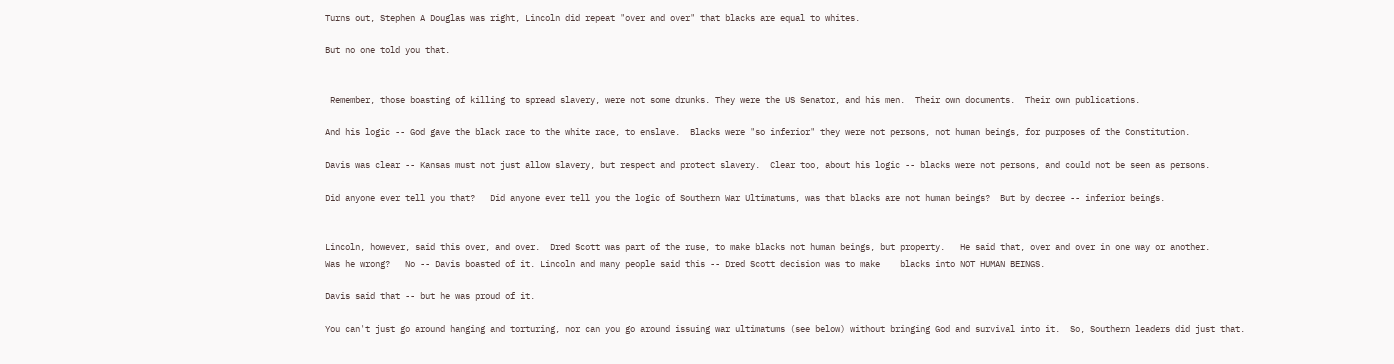Turns out, Stephen A Douglas was right, Lincoln did repeat "over and over" that blacks are equal to whites.

But no one told you that.


 Remember, those boasting of killing to spread slavery, were not some drunks. They were the US Senator, and his men.  Their own documents.  Their own publications.

And his logic -- God gave the black race to the white race, to enslave.  Blacks were "so inferior" they were not persons, not human beings, for purposes of the Constitution.

Davis was clear -- Kansas must not just allow slavery, but respect and protect slavery.  Clear too, about his logic -- blacks were not persons, and could not be seen as persons.

Did anyone ever tell you that?   Did anyone ever tell you the logic of Southern War Ultimatums, was that blacks are not human beings?  But by decree -- inferior beings.


Lincoln, however, said this over, and over.  Dred Scott was part of the ruse, to make blacks not human beings, but property.   He said that, over and over in one way or another.
Was he wrong?   No -- Davis boasted of it. Lincoln and many people said this -- Dred Scott decision was to make    blacks into NOT HUMAN BEINGS.

Davis said that -- but he was proud of it.

You can't just go around hanging and torturing, nor can you go around issuing war ultimatums (see below) without bringing God and survival into it.  So, Southern leaders did just that.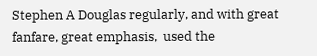Stephen A Douglas regularly, and with great fanfare, great emphasis,  used the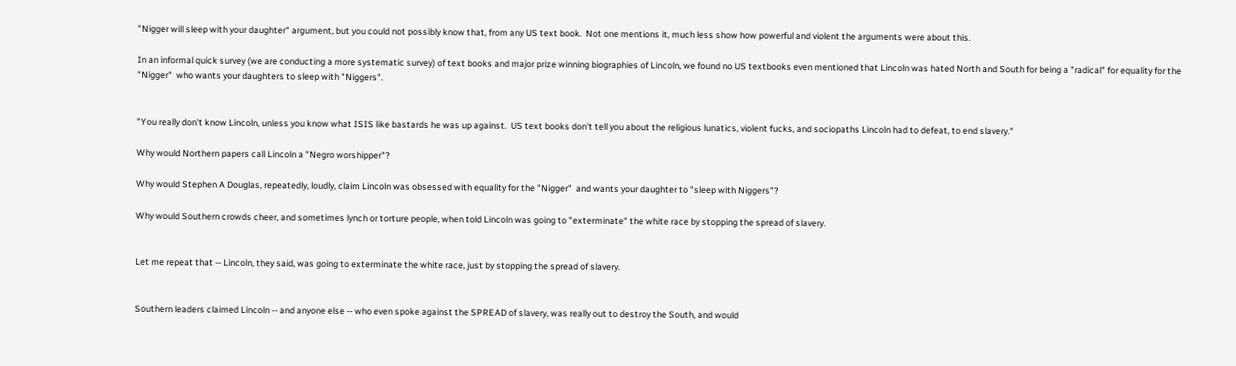"Nigger will sleep with your daughter" argument, but you could not possibly know that, from any US text book.  Not one mentions it, much less show how powerful and violent the arguments were about this.

In an informal quick survey (we are conducting a more systematic survey) of text books and major prize winning biographies of Lincoln, we found no US textbooks even mentioned that Lincoln was hated North and South for being a "radical" for equality for the "Nigger"  who wants your daughters to sleep with "Niggers".


"You really don't know Lincoln, unless you know what ISIS like bastards he was up against.  US text books don't tell you about the religious lunatics, violent fucks, and sociopaths Lincoln had to defeat, to end slavery."

Why would Northern papers call Lincoln a "Negro worshipper"?

Why would Stephen A Douglas, repeatedly, loudly, claim Lincoln was obsessed with equality for the "Nigger"  and wants your daughter to "sleep with Niggers"?

Why would Southern crowds cheer, and sometimes lynch or torture people, when told Lincoln was going to "exterminate" the white race by stopping the spread of slavery.


Let me repeat that -- Lincoln, they said, was going to exterminate the white race, just by stopping the spread of slavery.


Southern leaders claimed Lincoln -- and anyone else -- who even spoke against the SPREAD of slavery, was really out to destroy the South, and would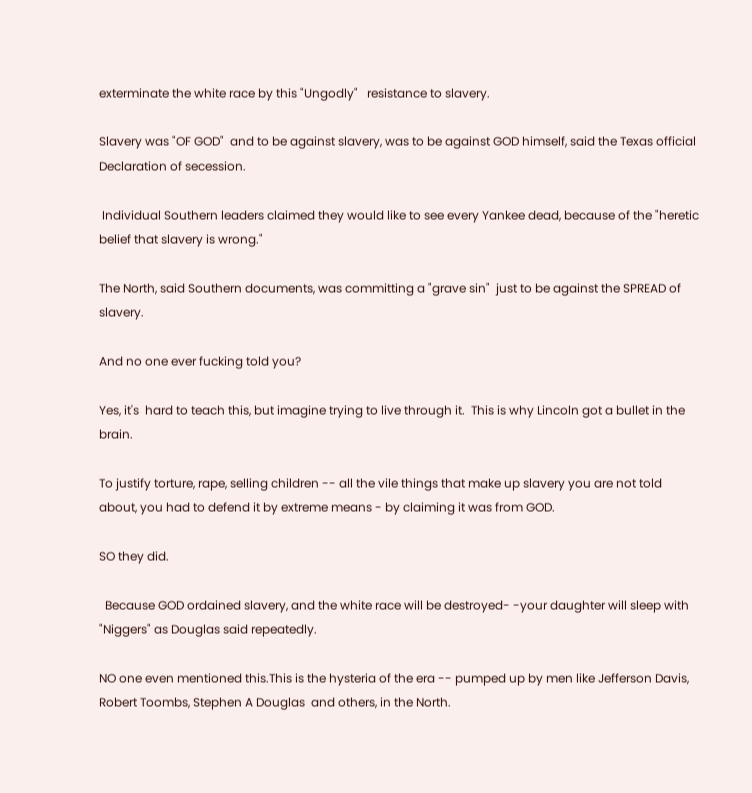exterminate the white race by this "Ungodly"   resistance to slavery.

Slavery was "OF GOD"  and to be against slavery, was to be against GOD himself, said the Texas official Declaration of secession.

 Individual Southern leaders claimed they would like to see every Yankee dead, because of the "heretic belief that slavery is wrong."

The North, said Southern documents, was committing a "grave sin"  just to be against the SPREAD of slavery.

And no one ever fucking told you?

Yes, it's  hard to teach this, but imagine trying to live through it.  This is why Lincoln got a bullet in the brain.

To justify torture, rape, selling children -- all the vile things that make up slavery you are not told about, you had to defend it by extreme means - by claiming it was from GOD.

SO they did.

  Because GOD ordained slavery, and the white race will be destroyed- -your daughter will sleep with "Niggers" as Douglas said repeatedly.

NO one even mentioned this.This is the hysteria of the era -- pumped up by men like Jefferson Davis, Robert Toombs, Stephen A Douglas  and others, in the North.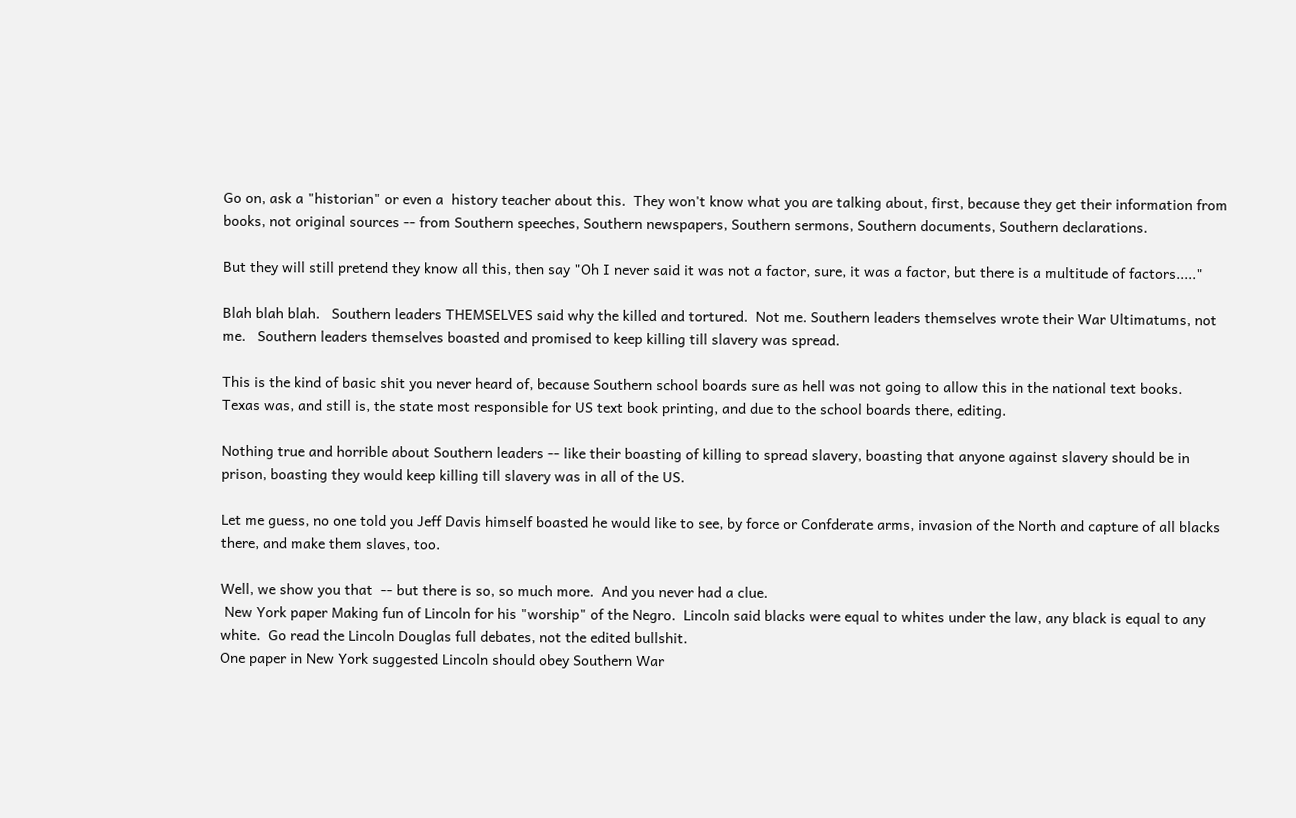Go on, ask a "historian" or even a  history teacher about this.  They won't know what you are talking about, first, because they get their information from books, not original sources -- from Southern speeches, Southern newspapers, Southern sermons, Southern documents, Southern declarations.

But they will still pretend they know all this, then say "Oh I never said it was not a factor, sure, it was a factor, but there is a multitude of factors....."

Blah blah blah.   Southern leaders THEMSELVES said why the killed and tortured.  Not me. Southern leaders themselves wrote their War Ultimatums, not me.   Southern leaders themselves boasted and promised to keep killing till slavery was spread.

This is the kind of basic shit you never heard of, because Southern school boards sure as hell was not going to allow this in the national text books.   Texas was, and still is, the state most responsible for US text book printing, and due to the school boards there, editing.

Nothing true and horrible about Southern leaders -- like their boasting of killing to spread slavery, boasting that anyone against slavery should be in prison, boasting they would keep killing till slavery was in all of the US.

Let me guess, no one told you Jeff Davis himself boasted he would like to see, by force or Confderate arms, invasion of the North and capture of all blacks there, and make them slaves, too.

Well, we show you that  -- but there is so, so much more.  And you never had a clue.
 New York paper Making fun of Lincoln for his "worship" of the Negro.  Lincoln said blacks were equal to whites under the law, any black is equal to any white.  Go read the Lincoln Douglas full debates, not the edited bullshit.
One paper in New York suggested Lincoln should obey Southern War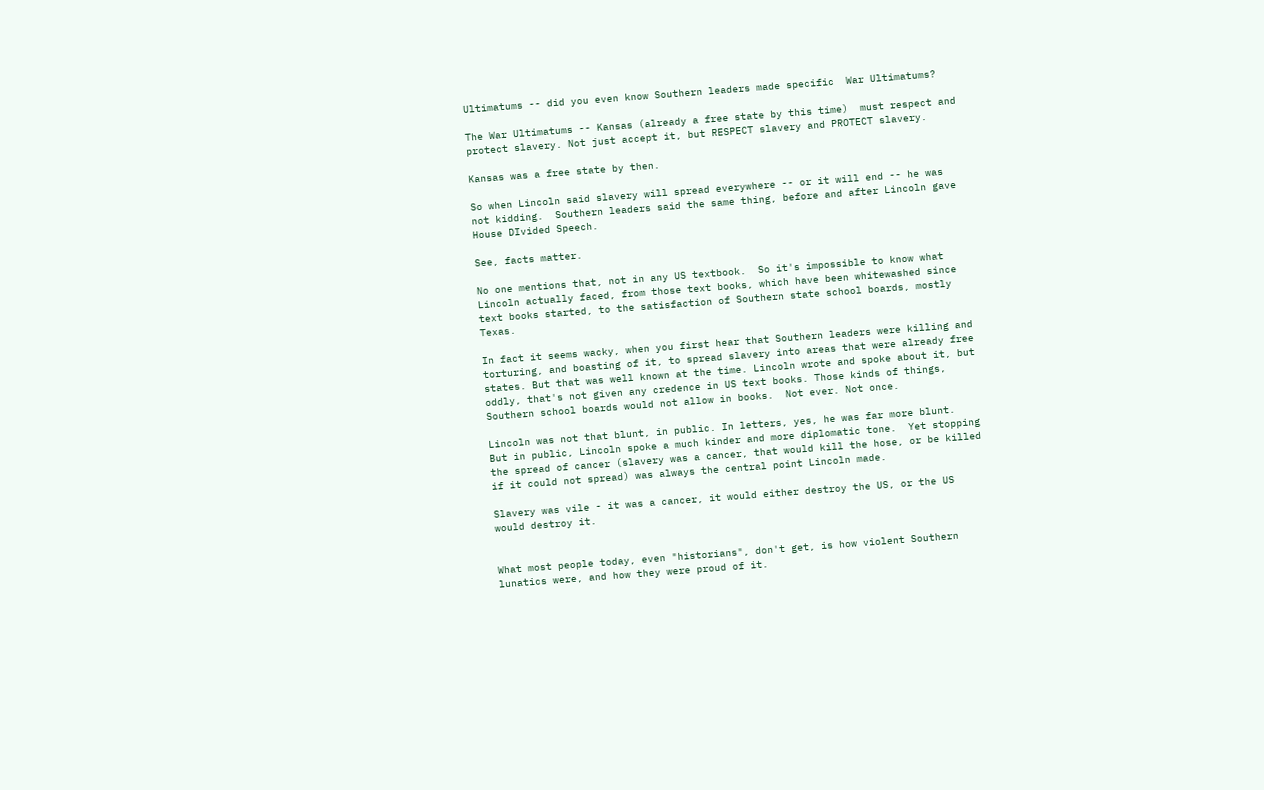Ultimatums -- did you even know Southern leaders made specific  War Ultimatums?

The War Ultimatums -- Kansas (already a free state by this time)  must respect and protect slavery. Not just accept it, but RESPECT slavery and PROTECT slavery.

Kansas was a free state by then.

So when Lincoln said slavery will spread everywhere -- or it will end -- he was not kidding.  Southern leaders said the same thing, before and after Lincoln gave House DIvided Speech.

See, facts matter.

No one mentions that, not in any US textbook.  So it's impossible to know what Lincoln actually faced, from those text books, which have been whitewashed since text books started, to the satisfaction of Southern state school boards, mostly Texas.

In fact it seems wacky, when you first hear that Southern leaders were killing and torturing, and boasting of it, to spread slavery into areas that were already free states. But that was well known at the time. Lincoln wrote and spoke about it, but oddly, that's not given any credence in US text books. Those kinds of things, Southern school boards would not allow in books.  Not ever. Not once.

Lincoln was not that blunt, in public. In letters, yes, he was far more blunt.  But in public, Lincoln spoke a much kinder and more diplomatic tone.  Yet stopping the spread of cancer (slavery was a cancer, that would kill the hose, or be killed if it could not spread) was always the central point Lincoln made.

Slavery was vile - it was a cancer, it would either destroy the US, or the US would destroy it.


What most people today, even "historians", don't get, is how violent Southern lunatics were, and how they were proud of it.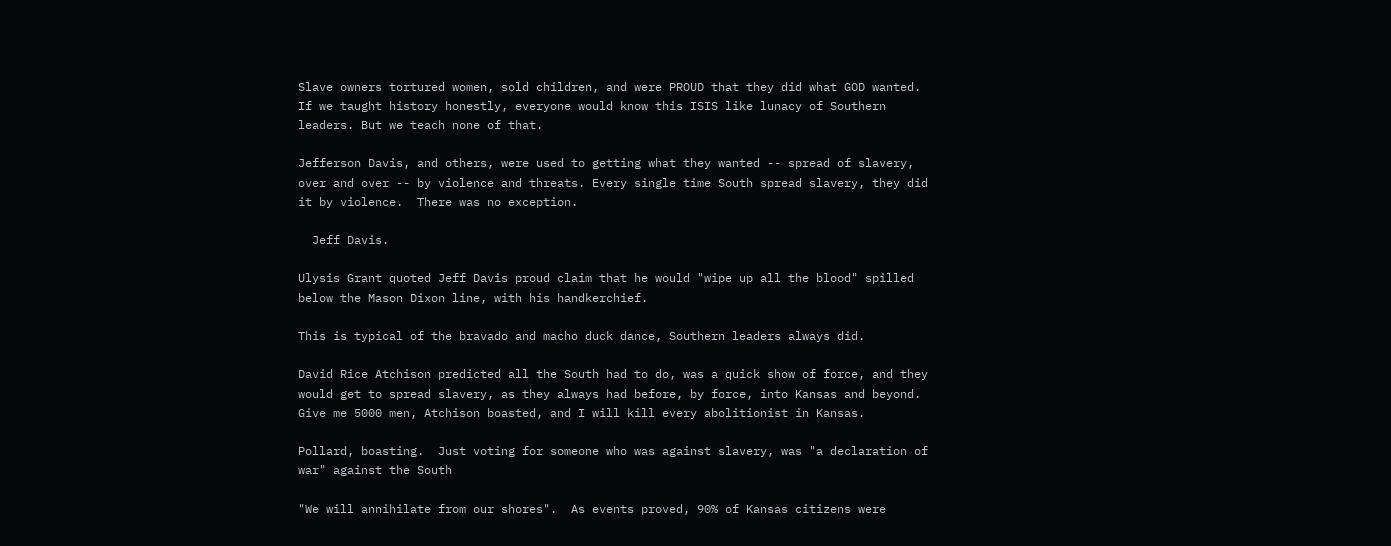Slave owners tortured women, sold children, and were PROUD that they did what GOD wanted.  If we taught history honestly, everyone would know this ISIS like lunacy of Southern leaders. But we teach none of that.

Jefferson Davis, and others, were used to getting what they wanted -- spread of slavery, over and over -- by violence and threats. Every single time South spread slavery, they did it by violence.  There was no exception.

  Jeff Davis.

Ulysis Grant quoted Jeff Davis proud claim that he would "wipe up all the blood" spilled below the Mason Dixon line, with his handkerchief.

This is typical of the bravado and macho duck dance, Southern leaders always did.

David Rice Atchison predicted all the South had to do, was a quick show of force, and they would get to spread slavery, as they always had before, by force, into Kansas and beyond.  Give me 5000 men, Atchison boasted, and I will kill every abolitionist in Kansas.

Pollard, boasting.  Just voting for someone who was against slavery, was "a declaration of war" against the South

"We will annihilate from our shores".  As events proved, 90% of Kansas citizens were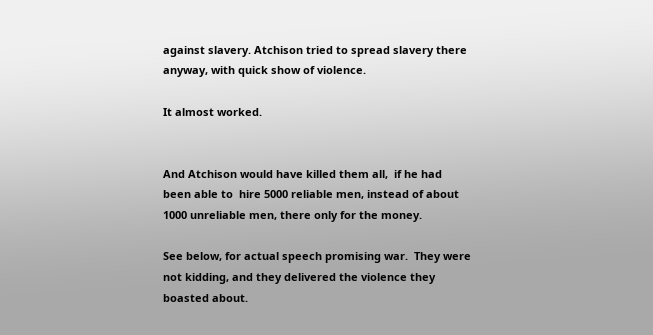against slavery. Atchison tried to spread slavery there anyway, with quick show of violence.

It almost worked.


And Atchison would have killed them all,  if he had been able to  hire 5000 reliable men, instead of about 1000 unreliable men, there only for the money.

See below, for actual speech promising war.  They were not kidding, and they delivered the violence they boasted about.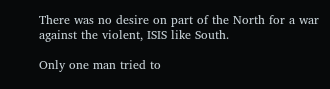There was no desire on part of the North for a war against the violent, ISIS like South.

Only one man tried to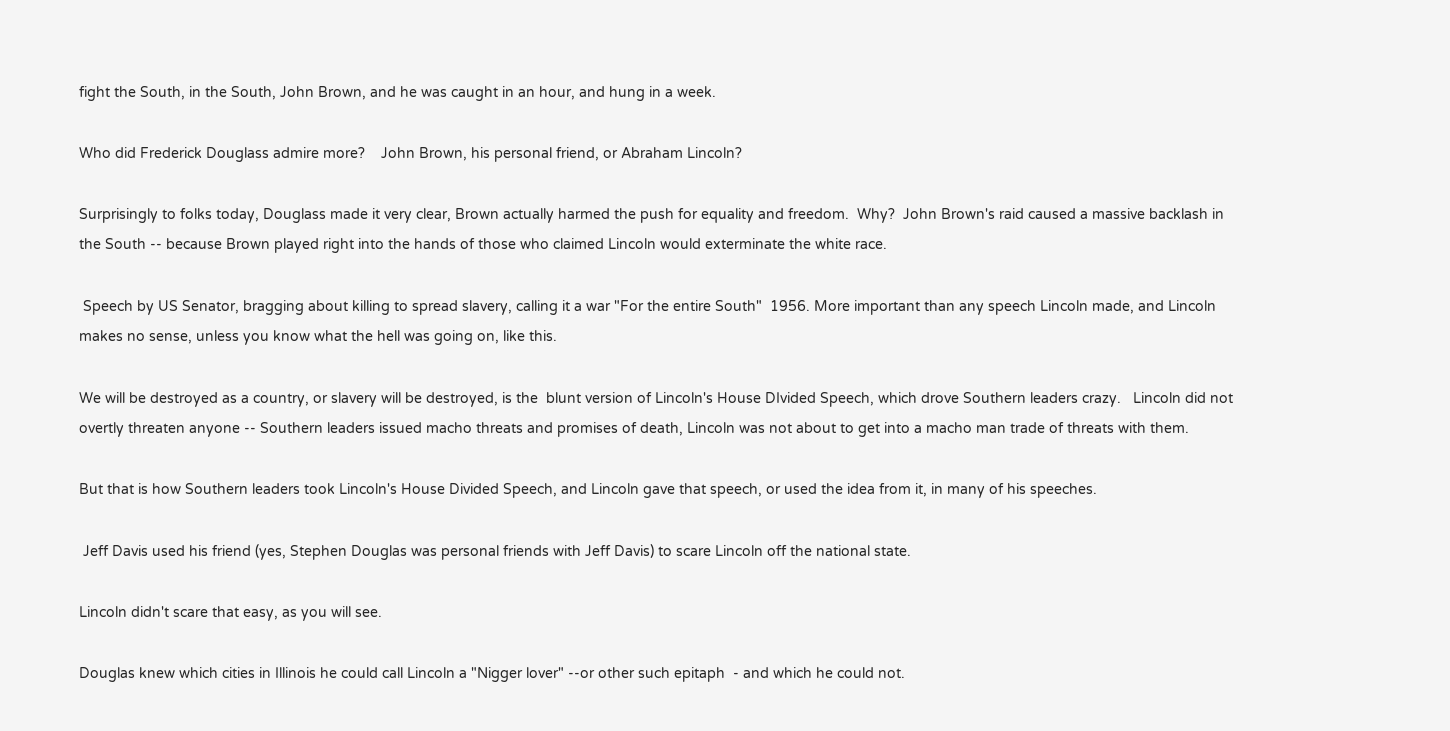fight the South, in the South, John Brown, and he was caught in an hour, and hung in a week.

Who did Frederick Douglass admire more?    John Brown, his personal friend, or Abraham Lincoln?

Surprisingly to folks today, Douglass made it very clear, Brown actually harmed the push for equality and freedom.  Why?  John Brown's raid caused a massive backlash in the South -- because Brown played right into the hands of those who claimed Lincoln would exterminate the white race.

 Speech by US Senator, bragging about killing to spread slavery, calling it a war "For the entire South"  1956. More important than any speech Lincoln made, and Lincoln makes no sense, unless you know what the hell was going on, like this.

We will be destroyed as a country, or slavery will be destroyed, is the  blunt version of Lincoln's House DIvided Speech, which drove Southern leaders crazy.   Lincoln did not overtly threaten anyone -- Southern leaders issued macho threats and promises of death, Lincoln was not about to get into a macho man trade of threats with them.

But that is how Southern leaders took Lincoln's House Divided Speech, and Lincoln gave that speech, or used the idea from it, in many of his speeches.

 Jeff Davis used his friend (yes, Stephen Douglas was personal friends with Jeff Davis) to scare Lincoln off the national state.

Lincoln didn't scare that easy, as you will see.

Douglas knew which cities in Illinois he could call Lincoln a "Nigger lover" --or other such epitaph  - and which he could not.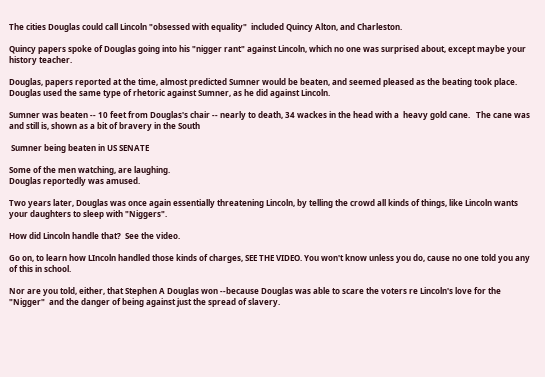The cities Douglas could call Lincoln "obsessed with equality"  included Quincy Alton, and Charleston.

Quincy papers spoke of Douglas going into his "nigger rant" against Lincoln, which no one was surprised about, except maybe your history teacher.

Douglas, papers reported at the time, almost predicted Sumner would be beaten, and seemed pleased as the beating took place. Douglas used the same type of rhetoric against Sumner, as he did against Lincoln.

Sumner was beaten -- 10 feet from Douglas's chair -- nearly to death, 34 wackes in the head with a  heavy gold cane.   The cane was and still is, shown as a bit of bravery in the South

 Sumner being beaten in US SENATE

Some of the men watching, are laughing.
Douglas reportedly was amused.

Two years later, Douglas was once again essentially threatening Lincoln, by telling the crowd all kinds of things, like Lincoln wants your daughters to sleep with "Niggers".

How did Lincoln handle that?  See the video.

Go on, to learn how LIncoln handled those kinds of charges, SEE THE VIDEO. You won't know unless you do, cause no one told you any of this in school.

Nor are you told, either, that Stephen A Douglas won --because Douglas was able to scare the voters re Lincoln's love for the "Nigger"  and the danger of being against just the spread of slavery.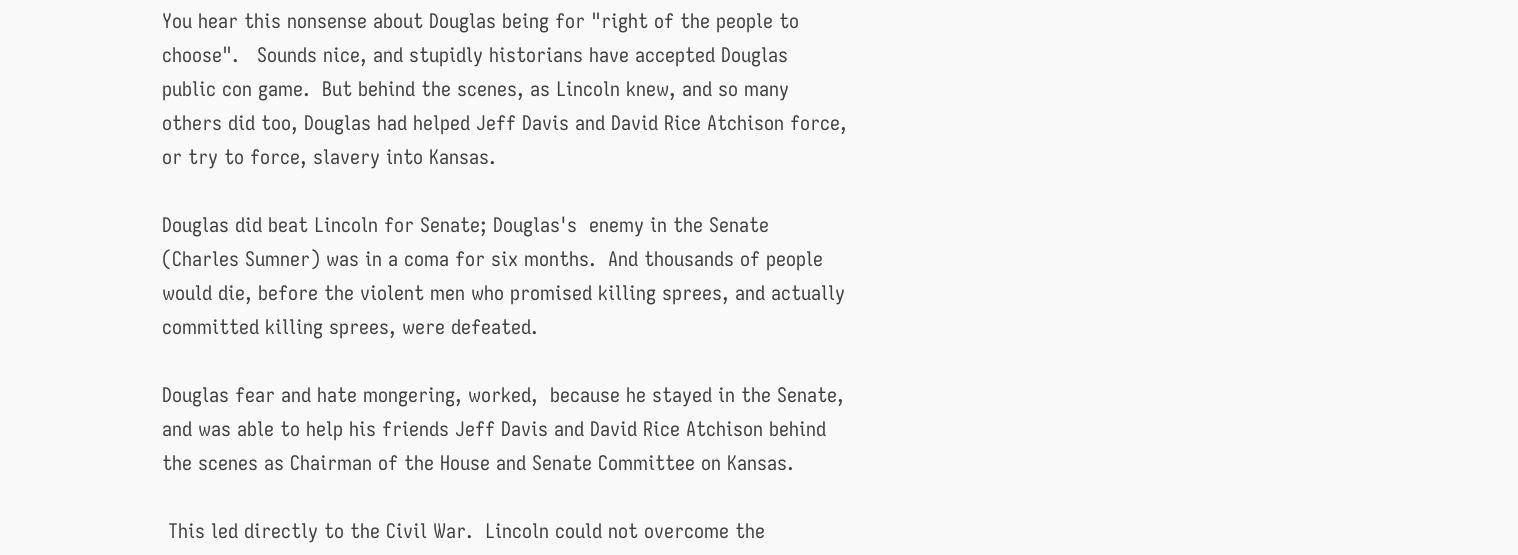You hear this nonsense about Douglas being for "right of the people to choose".   Sounds nice, and stupidly historians have accepted Douglas public con game.  But behind the scenes, as Lincoln knew, and so many others did too, Douglas had helped Jeff Davis and David Rice Atchison force, or try to force, slavery into Kansas.

Douglas did beat Lincoln for Senate; Douglas's  enemy in the Senate (Charles Sumner) was in a coma for six months.  And thousands of people would die, before the violent men who promised killing sprees, and actually committed killing sprees, were defeated.

Douglas fear and hate mongering, worked,  because he stayed in the Senate, and was able to help his friends Jeff Davis and David Rice Atchison behind the scenes as Chairman of the House and Senate Committee on Kansas.

 This led directly to the Civil War.  Lincoln could not overcome the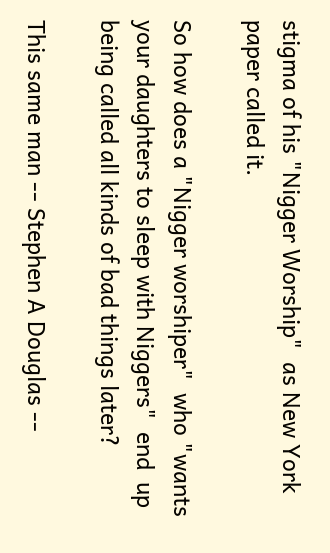stigma of his "Nigger Worship"  as New York paper called it.

So how does a "Nigger worshiper"  who "wants your daughters to sleep with Niggers"  end  up being called all kinds of bad things later?

This same man -- Stephen A Douglas --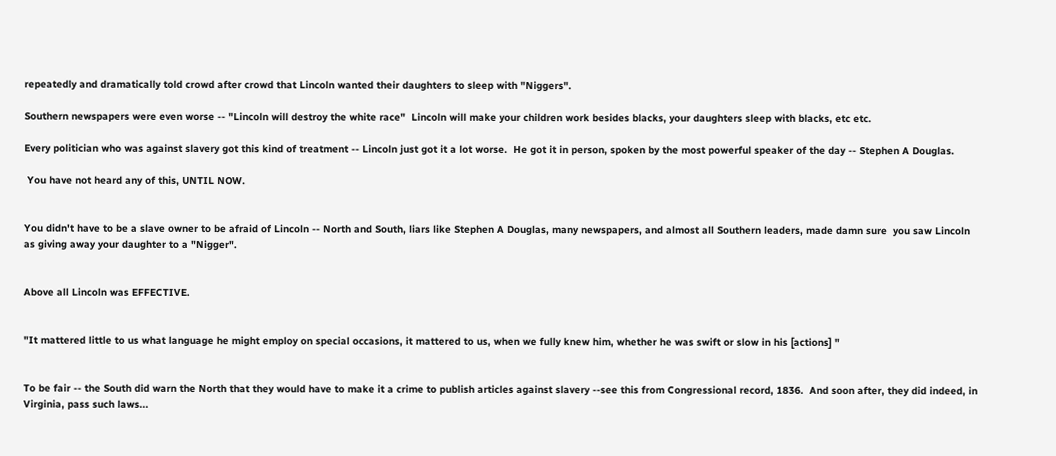repeatedly and dramatically told crowd after crowd that Lincoln wanted their daughters to sleep with "Niggers".

Southern newspapers were even worse -- "Lincoln will destroy the white race"  Lincoln will make your children work besides blacks, your daughters sleep with blacks, etc etc.

Every politician who was against slavery got this kind of treatment -- Lincoln just got it a lot worse.  He got it in person, spoken by the most powerful speaker of the day -- Stephen A Douglas.

 You have not heard any of this, UNTIL NOW.


You didn't have to be a slave owner to be afraid of Lincoln -- North and South, liars like Stephen A Douglas, many newspapers, and almost all Southern leaders, made damn sure  you saw Lincoln as giving away your daughter to a "Nigger".


Above all Lincoln was EFFECTIVE.


"It mattered little to us what language he might employ on special occasions, it mattered to us, when we fully knew him, whether he was swift or slow in his [actions] "


To be fair -- the South did warn the North that they would have to make it a crime to publish articles against slavery --see this from Congressional record, 1836.  And soon after, they did indeed, in Virginia, pass such laws...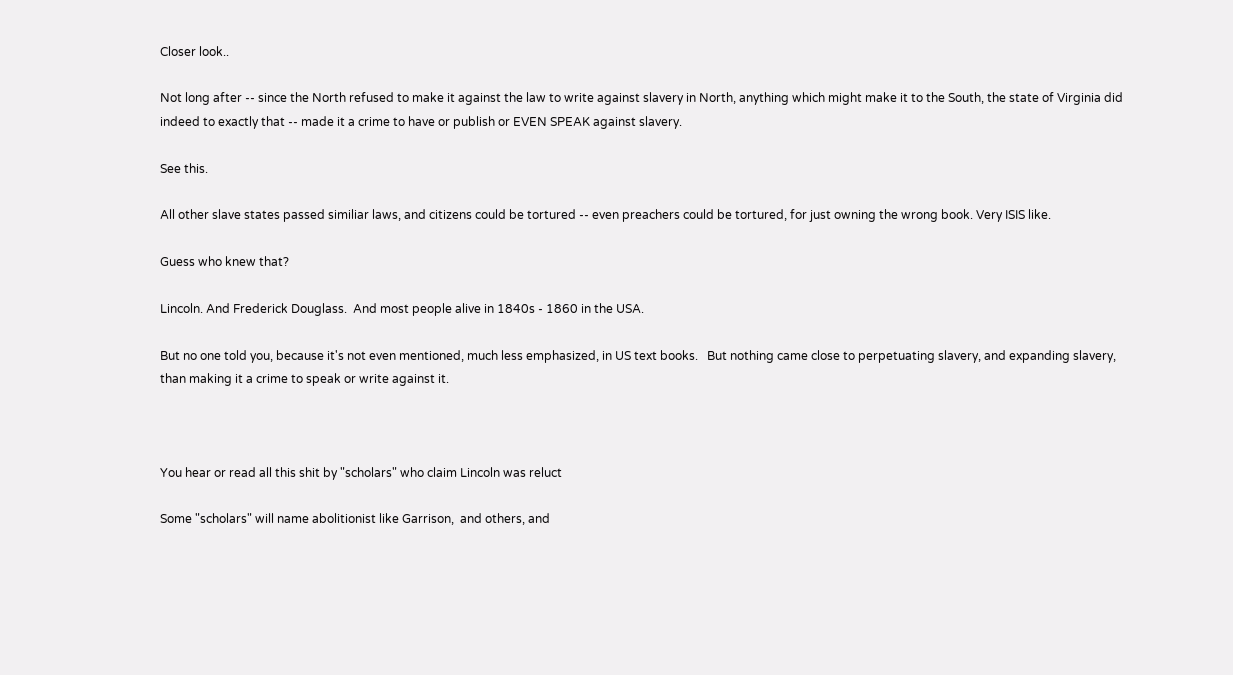Closer look..

Not long after -- since the North refused to make it against the law to write against slavery in North, anything which might make it to the South, the state of Virginia did indeed to exactly that -- made it a crime to have or publish or EVEN SPEAK against slavery.

See this.

All other slave states passed similiar laws, and citizens could be tortured -- even preachers could be tortured, for just owning the wrong book. Very ISIS like.

Guess who knew that?

Lincoln. And Frederick Douglass.  And most people alive in 1840s - 1860 in the USA.

But no one told you, because it's not even mentioned, much less emphasized, in US text books.   But nothing came close to perpetuating slavery, and expanding slavery, than making it a crime to speak or write against it.



You hear or read all this shit by "scholars" who claim Lincoln was reluct

Some "scholars" will name abolitionist like Garrison,  and others, and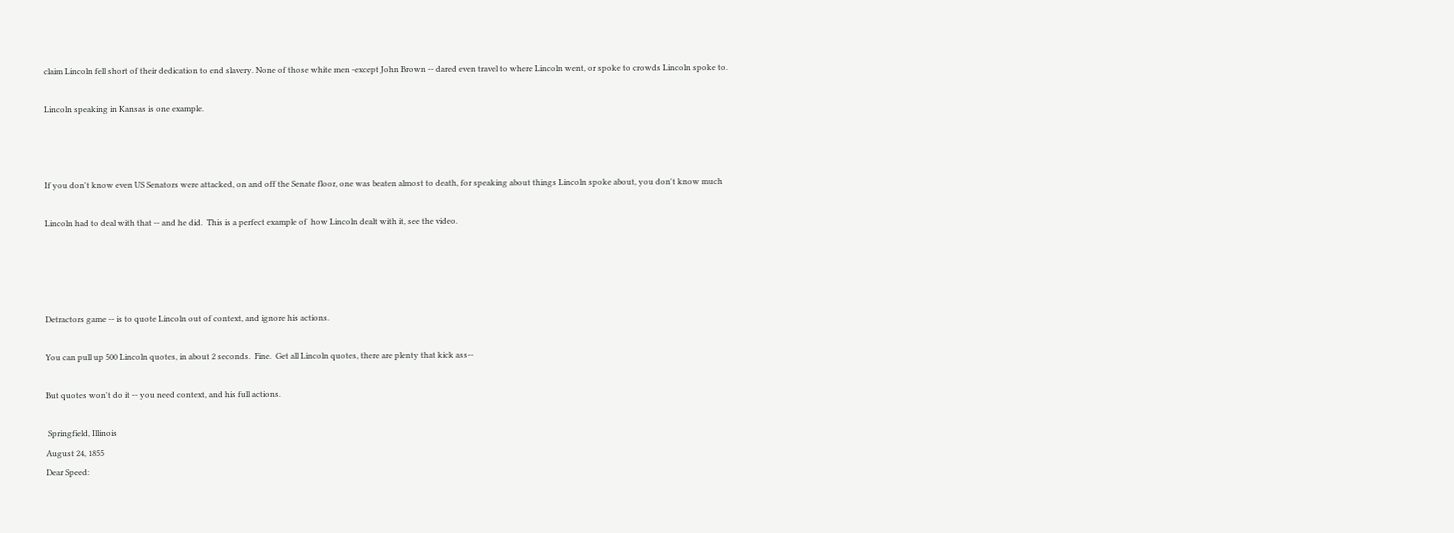claim Lincoln fell short of their dedication to end slavery. None of those white men -except John Brown -- dared even travel to where Lincoln went, or spoke to crowds Lincoln spoke to.

Lincoln speaking in Kansas is one example.



If you don't know even US Senators were attacked, on and off the Senate floor, one was beaten almost to death, for speaking about things Lincoln spoke about, you don't know much

Lincoln had to deal with that -- and he did.  This is a perfect example of  how Lincoln dealt with it, see the video.




Detractors game -- is to quote Lincoln out of context, and ignore his actions.

You can pull up 500 Lincoln quotes, in about 2 seconds.  Fine.  Get all Lincoln quotes, there are plenty that kick ass--

But quotes won't do it -- you need context, and his full actions.

 Springfield, Illinois
August 24, 1855
Dear Speed: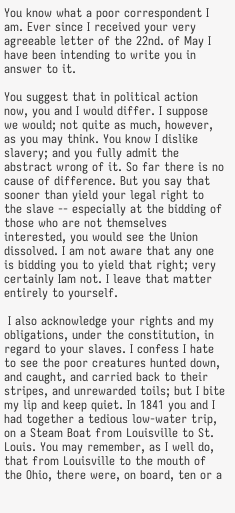You know what a poor correspondent I am. Ever since I received your very agreeable letter of the 22nd. of May I have been intending to write you in answer to it.

You suggest that in political action now, you and I would differ. I suppose we would; not quite as much, however, as you may think. You know I dislike slavery; and you fully admit the abstract wrong of it. So far there is no cause of difference. But you say that sooner than yield your legal right to the slave -- especially at the bidding of those who are not themselves interested, you would see the Union dissolved. I am not aware that any one is bidding you to yield that right; very certainly Iam not. I leave that matter entirely to yourself.

 I also acknowledge your rights and my obligations, under the constitution, in regard to your slaves. I confess I hate to see the poor creatures hunted down, and caught, and carried back to their stripes, and unrewarded toils; but I bite my lip and keep quiet. In 1841 you and I had together a tedious low-water trip, on a Steam Boat from Louisville to St. Louis. You may remember, as I well do, that from Louisville to the mouth of the Ohio, there were, on board, ten or a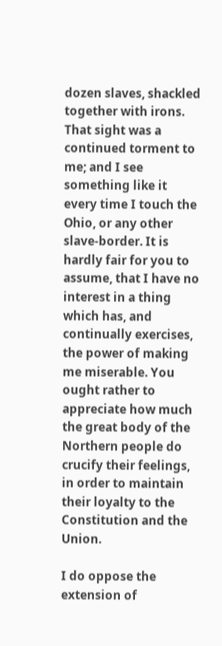dozen slaves, shackled together with irons. That sight was a continued torment to me; and I see something like it every time I touch the Ohio, or any other slave-border. It is hardly fair for you to assume, that I have no interest in a thing which has, and continually exercises, the power of making me miserable. You ought rather to appreciate how much the great body of the Northern people do crucify their feelings, in order to maintain their loyalty to the Constitution and the Union.

I do oppose the extension of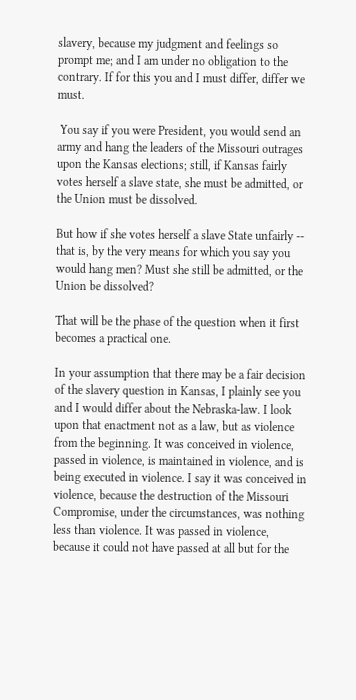slavery, because my judgment and feelings so prompt me; and I am under no obligation to the contrary. If for this you and I must differ, differ we must.

 You say if you were President, you would send an army and hang the leaders of the Missouri outrages upon the Kansas elections; still, if Kansas fairly votes herself a slave state, she must be admitted, or the Union must be dissolved.

But how if she votes herself a slave State unfairly -- that is, by the very means for which you say you would hang men? Must she still be admitted, or the Union be dissolved?

That will be the phase of the question when it first becomes a practical one.

In your assumption that there may be a fair decision of the slavery question in Kansas, I plainly see you and I would differ about the Nebraska-law. I look upon that enactment not as a law, but as violence from the beginning. It was conceived in violence, passed in violence, is maintained in violence, and is being executed in violence. I say it was conceived in violence, because the destruction of the Missouri Compromise, under the circumstances, was nothing less than violence. It was passed in violence, because it could not have passed at all but for the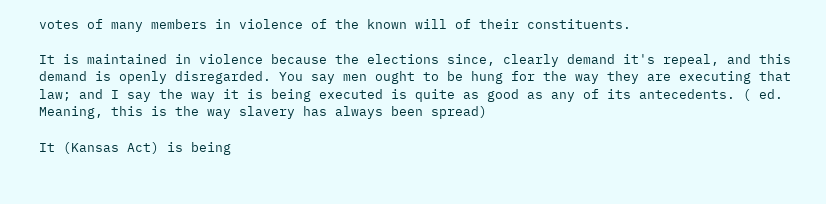votes of many members in violence of the known will of their constituents.

It is maintained in violence because the elections since, clearly demand it's repeal, and this demand is openly disregarded. You say men ought to be hung for the way they are executing that law; and I say the way it is being executed is quite as good as any of its antecedents. ( ed. Meaning, this is the way slavery has always been spread)

It (Kansas Act) is being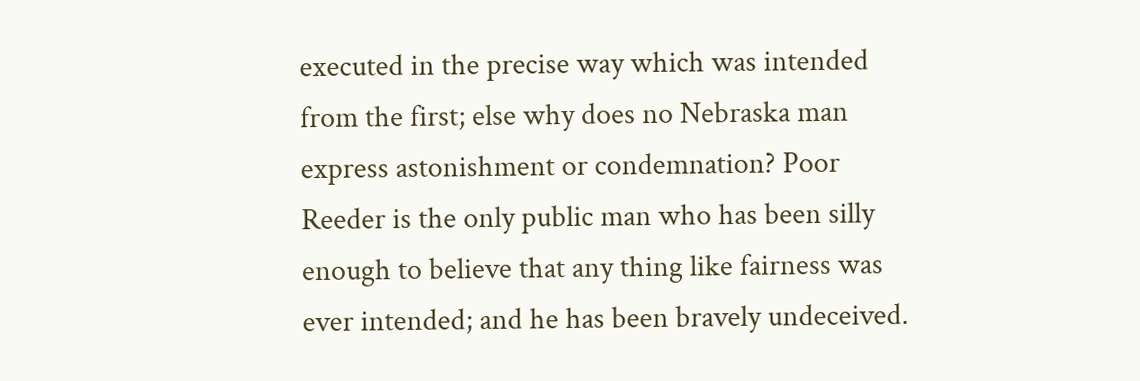executed in the precise way which was intended from the first; else why does no Nebraska man express astonishment or condemnation? Poor Reeder is the only public man who has been silly enough to believe that any thing like fairness was ever intended; and he has been bravely undeceived.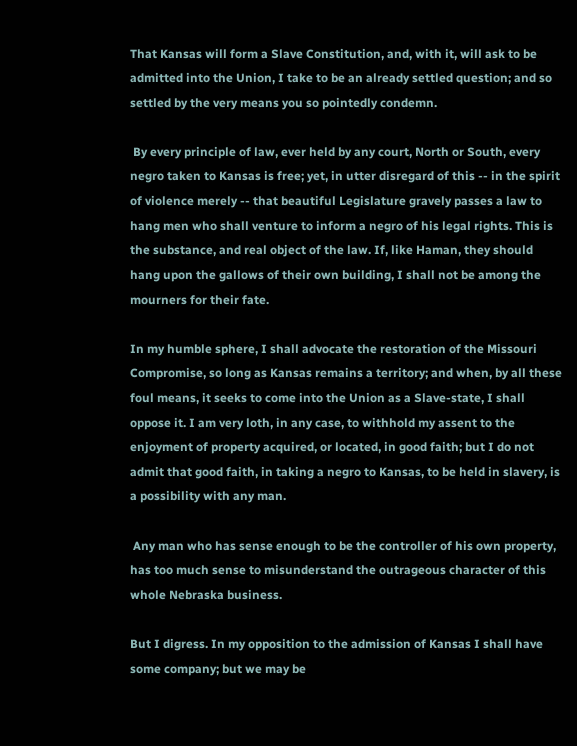That Kansas will form a Slave Constitution, and, with it, will ask to be admitted into the Union, I take to be an already settled question; and so settled by the very means you so pointedly condemn.

 By every principle of law, ever held by any court, North or South, every negro taken to Kansas is free; yet, in utter disregard of this -- in the spirit of violence merely -- that beautiful Legislature gravely passes a law to hang men who shall venture to inform a negro of his legal rights. This is the substance, and real object of the law. If, like Haman, they should hang upon the gallows of their own building, I shall not be among the mourners for their fate.

In my humble sphere, I shall advocate the restoration of the Missouri Compromise, so long as Kansas remains a territory; and when, by all these foul means, it seeks to come into the Union as a Slave-state, I shall oppose it. I am very loth, in any case, to withhold my assent to the enjoyment of property acquired, or located, in good faith; but I do not admit that good faith, in taking a negro to Kansas, to be held in slavery, is a possibility with any man.

 Any man who has sense enough to be the controller of his own property, has too much sense to misunderstand the outrageous character of this whole Nebraska business.

But I digress. In my opposition to the admission of Kansas I shall have some company; but we may be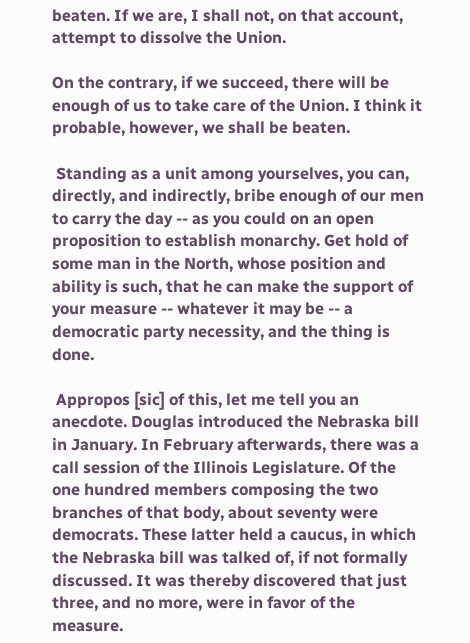beaten. If we are, I shall not, on that account, attempt to dissolve the Union.

On the contrary, if we succeed, there will be enough of us to take care of the Union. I think it probable, however, we shall be beaten.

 Standing as a unit among yourselves, you can, directly, and indirectly, bribe enough of our men to carry the day -- as you could on an open proposition to establish monarchy. Get hold of some man in the North, whose position and ability is such, that he can make the support of your measure -- whatever it may be -- a democratic party necessity, and the thing is done.

 Appropos [sic] of this, let me tell you an anecdote. Douglas introduced the Nebraska bill in January. In February afterwards, there was a call session of the Illinois Legislature. Of the one hundred members composing the two branches of that body, about seventy were democrats. These latter held a caucus, in which the Nebraska bill was talked of, if not formally discussed. It was thereby discovered that just three, and no more, were in favor of the measure.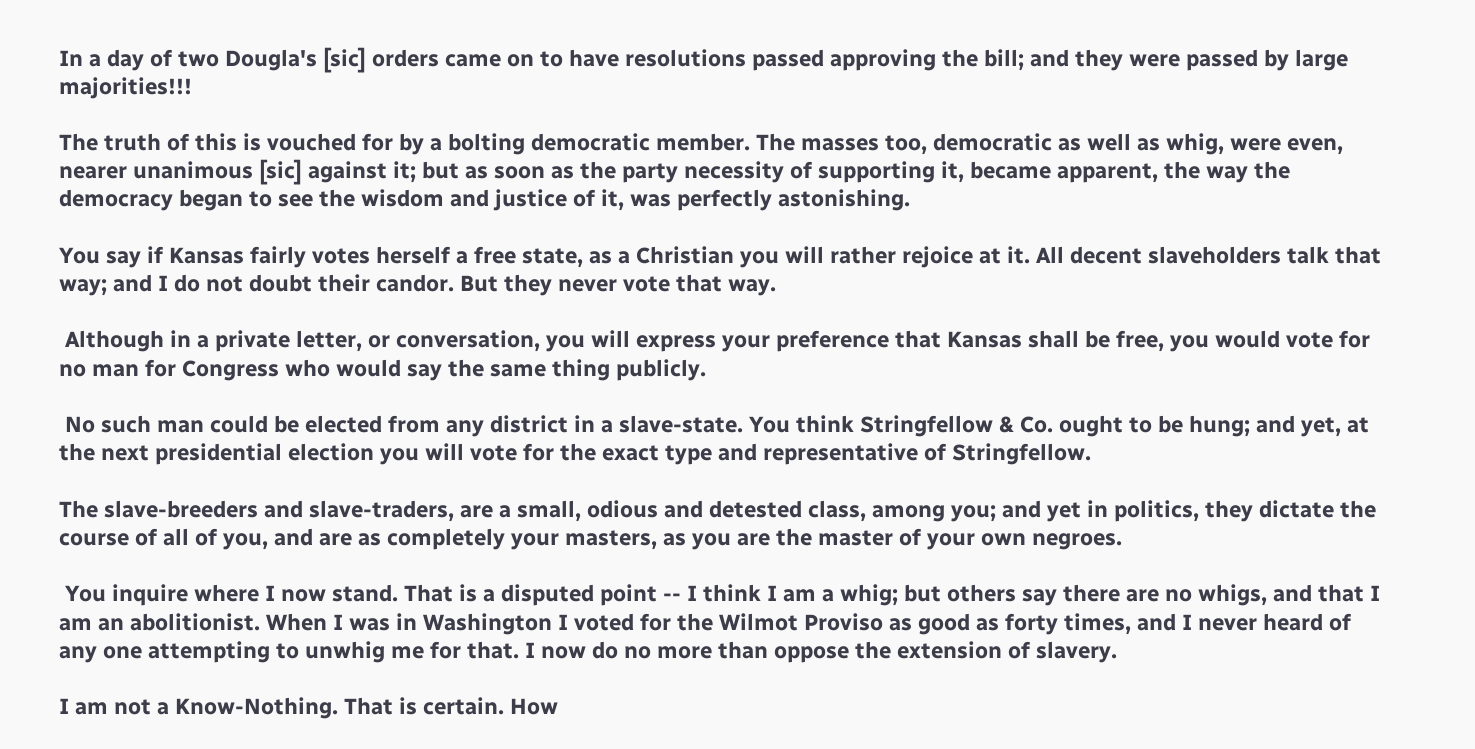In a day of two Dougla's [sic] orders came on to have resolutions passed approving the bill; and they were passed by large majorities!!!

The truth of this is vouched for by a bolting democratic member. The masses too, democratic as well as whig, were even, nearer unanimous [sic] against it; but as soon as the party necessity of supporting it, became apparent, the way the democracy began to see the wisdom and justice of it, was perfectly astonishing.

You say if Kansas fairly votes herself a free state, as a Christian you will rather rejoice at it. All decent slaveholders talk that way; and I do not doubt their candor. But they never vote that way.

 Although in a private letter, or conversation, you will express your preference that Kansas shall be free, you would vote for no man for Congress who would say the same thing publicly.

 No such man could be elected from any district in a slave-state. You think Stringfellow & Co. ought to be hung; and yet, at the next presidential election you will vote for the exact type and representative of Stringfellow.

The slave-breeders and slave-traders, are a small, odious and detested class, among you; and yet in politics, they dictate the course of all of you, and are as completely your masters, as you are the master of your own negroes.

 You inquire where I now stand. That is a disputed point -- I think I am a whig; but others say there are no whigs, and that I am an abolitionist. When I was in Washington I voted for the Wilmot Proviso as good as forty times, and I never heard of any one attempting to unwhig me for that. I now do no more than oppose the extension of slavery.

I am not a Know-Nothing. That is certain. How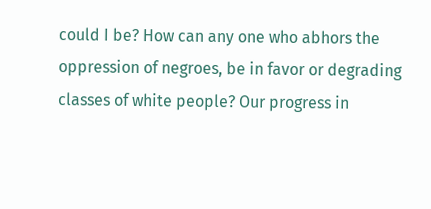could I be? How can any one who abhors the oppression of negroes, be in favor or degrading classes of white people? Our progress in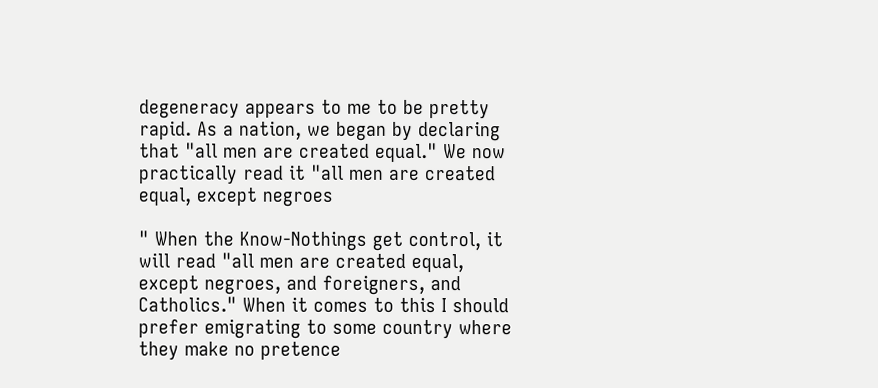degeneracy appears to me to be pretty rapid. As a nation, we began by declaring that "all men are created equal." We now practically read it "all men are created equal, except negroes

" When the Know-Nothings get control, it will read "all men are created equal, except negroes, and foreigners, and Catholics." When it comes to this I should prefer emigrating to some country where they make no pretence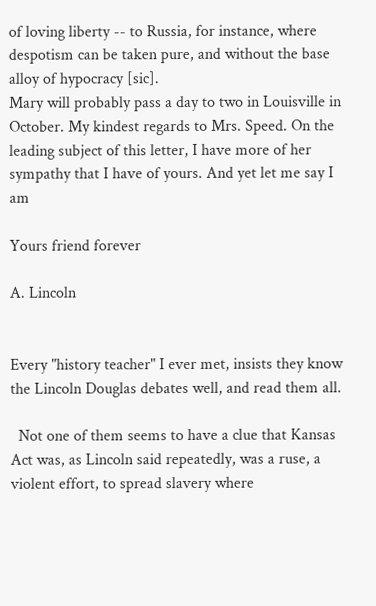of loving liberty -- to Russia, for instance, where despotism can be taken pure, and without the base alloy of hypocracy [sic].
Mary will probably pass a day to two in Louisville in October. My kindest regards to Mrs. Speed. On the leading subject of this letter, I have more of her sympathy that I have of yours. And yet let me say I am

Yours friend forever

A. Lincoln


Every "history teacher" I ever met, insists they know the Lincoln Douglas debates well, and read them all.

  Not one of them seems to have a clue that Kansas Act was, as Lincoln said repeatedly, was a ruse, a violent effort, to spread slavery where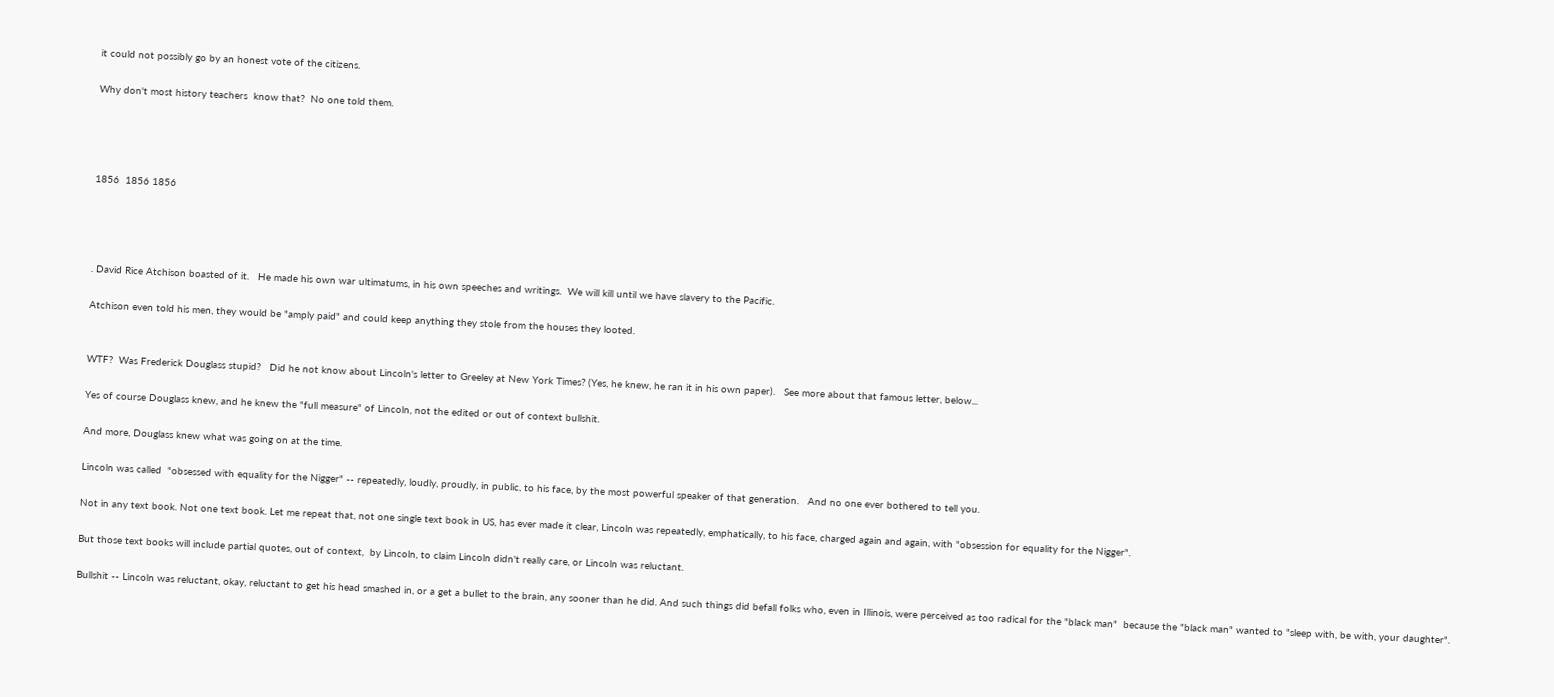it could not possibly go by an honest vote of the citizens.

Why don't most history teachers  know that?  No one told them.




1856  1856 1856




. David Rice Atchison boasted of it.   He made his own war ultimatums, in his own speeches and writings.  We will kill until we have slavery to the Pacific.

Atchison even told his men, they would be "amply paid" and could keep anything they stole from the houses they looted.


WTF?  Was Frederick Douglass stupid?   Did he not know about Lincoln's letter to Greeley at New York Times? (Yes, he knew, he ran it in his own paper).   See more about that famous letter, below...

Yes of course Douglass knew, and he knew the "full measure" of Lincoln, not the edited or out of context bullshit.

And more, Douglass knew what was going on at the time.

Lincoln was called  "obsessed with equality for the Nigger" -- repeatedly, loudly, proudly, in public, to his face, by the most powerful speaker of that generation.   And no one ever bothered to tell you.

Not in any text book. Not one text book. Let me repeat that, not one single text book in US, has ever made it clear, Lincoln was repeatedly, emphatically, to his face, charged again and again, with "obsession for equality for the Nigger".

But those text books will include partial quotes, out of context,  by Lincoln, to claim Lincoln didn't really care, or Lincoln was reluctant.

Bullshit -- Lincoln was reluctant, okay, reluctant to get his head smashed in, or a get a bullet to the brain, any sooner than he did. And such things did befall folks who, even in Illinois, were perceived as too radical for the "black man"  because the "black man" wanted to "sleep with, be with, your daughter".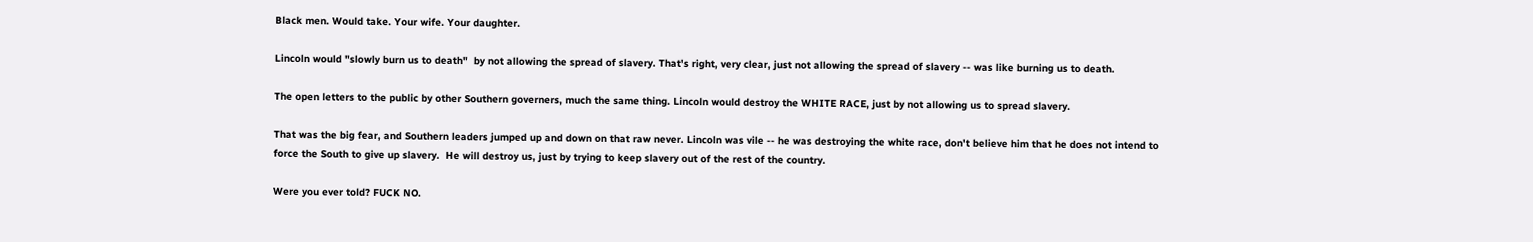Black men. Would take. Your wife. Your daughter.

Lincoln would "slowly burn us to death"  by not allowing the spread of slavery. That's right, very clear, just not allowing the spread of slavery -- was like burning us to death.

The open letters to the public by other Southern governers, much the same thing. Lincoln would destroy the WHITE RACE, just by not allowing us to spread slavery.

That was the big fear, and Southern leaders jumped up and down on that raw never. Lincoln was vile -- he was destroying the white race, don't believe him that he does not intend to force the South to give up slavery.  He will destroy us, just by trying to keep slavery out of the rest of the country.

Were you ever told? FUCK NO.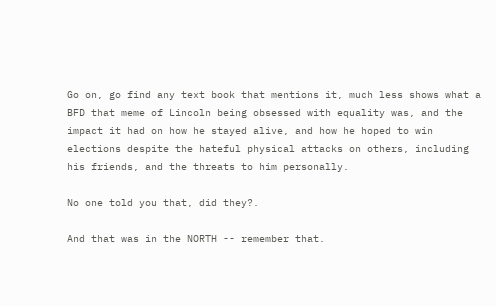Go on, go find any text book that mentions it, much less shows what a BFD that meme of Lincoln being obsessed with equality was, and the impact it had on how he stayed alive, and how he hoped to win elections despite the hateful physical attacks on others, including his friends, and the threats to him personally.

No one told you that, did they?.

And that was in the NORTH -- remember that.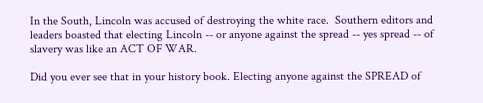In the South, Lincoln was accused of destroying the white race.  Southern editors and leaders boasted that electing Lincoln -- or anyone against the spread -- yes spread -- of slavery was like an ACT OF WAR.

Did you ever see that in your history book. Electing anyone against the SPREAD of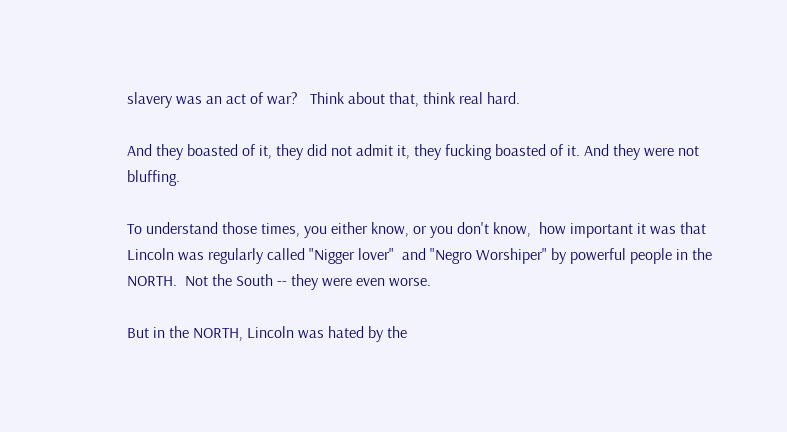slavery was an act of war?   Think about that, think real hard.

And they boasted of it, they did not admit it, they fucking boasted of it. And they were not bluffing.

To understand those times, you either know, or you don't know,  how important it was that  Lincoln was regularly called "Nigger lover"  and "Negro Worshiper" by powerful people in the NORTH.  Not the South -- they were even worse.

But in the NORTH, Lincoln was hated by the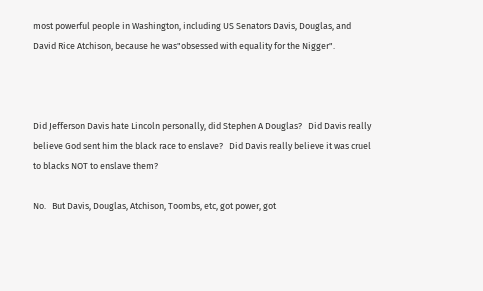most powerful people in Washington, including US Senators Davis, Douglas, and David Rice Atchison, because he was"obsessed with equality for the Nigger".



Did Jefferson Davis hate Lincoln personally, did Stephen A Douglas?   Did Davis really believe God sent him the black race to enslave?   Did Davis really believe it was cruel to blacks NOT to enslave them?

No.   But Davis, Douglas, Atchison, Toombs, etc, got power, got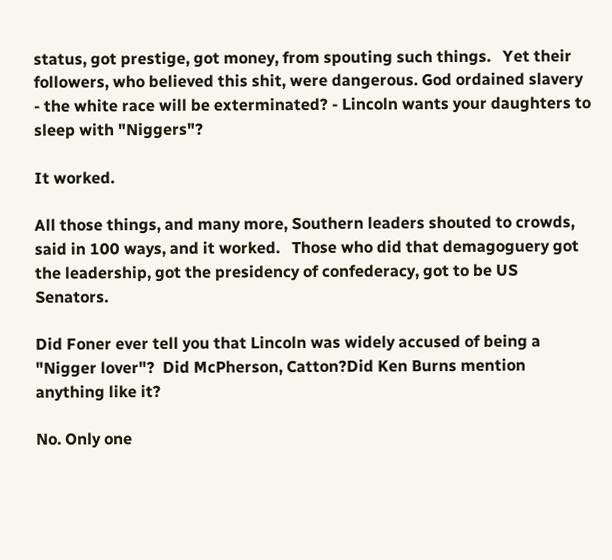status, got prestige, got money, from spouting such things.   Yet their followers, who believed this shit, were dangerous. God ordained slavery - the white race will be exterminated? - Lincoln wants your daughters to sleep with "Niggers"?

It worked.

All those things, and many more, Southern leaders shouted to crowds, said in 100 ways, and it worked.   Those who did that demagoguery got the leadership, got the presidency of confederacy, got to be US Senators.

Did Foner ever tell you that Lincoln was widely accused of being a "Nigger lover"?  Did McPherson, Catton?Did Ken Burns mention anything like it?

No. Only one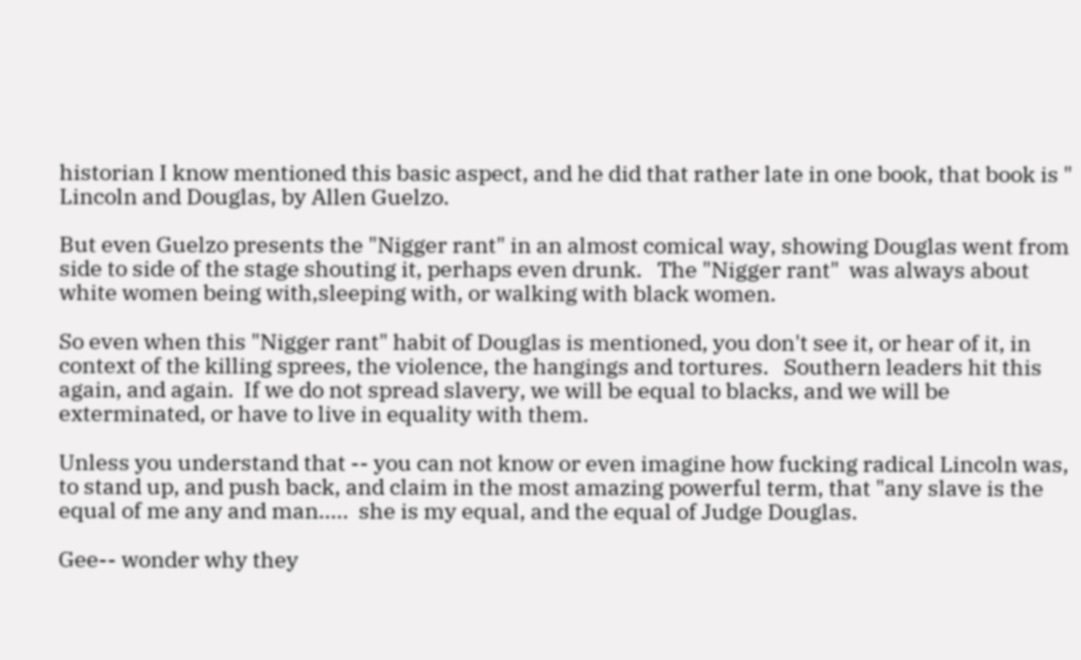historian I know mentioned this basic aspect, and he did that rather late in one book, that book is " Lincoln and Douglas, by Allen Guelzo.

But even Guelzo presents the "Nigger rant" in an almost comical way, showing Douglas went from side to side of the stage shouting it, perhaps even drunk.   The "Nigger rant"  was always about white women being with,sleeping with, or walking with black women.

So even when this "Nigger rant" habit of Douglas is mentioned, you don't see it, or hear of it, in context of the killing sprees, the violence, the hangings and tortures.   Southern leaders hit this again, and again.  If we do not spread slavery, we will be equal to blacks, and we will be exterminated, or have to live in equality with them.

Unless you understand that -- you can not know or even imagine how fucking radical Lincoln was, to stand up, and push back, and claim in the most amazing powerful term, that "any slave is the equal of me any and man.....  she is my equal, and the equal of Judge Douglas.

Gee-- wonder why they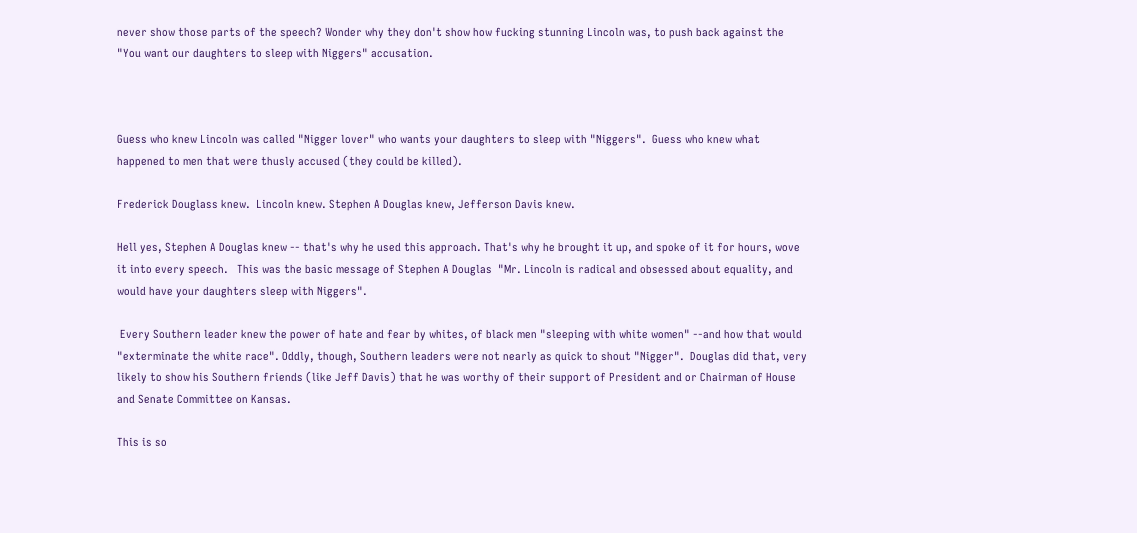never show those parts of the speech? Wonder why they don't show how fucking stunning Lincoln was, to push back against the "You want our daughters to sleep with Niggers" accusation.



Guess who knew Lincoln was called "Nigger lover" who wants your daughters to sleep with "Niggers".  Guess who knew what happened to men that were thusly accused (they could be killed).

Frederick Douglass knew.  Lincoln knew. Stephen A Douglas knew, Jefferson Davis knew.

Hell yes, Stephen A Douglas knew -- that's why he used this approach. That's why he brought it up, and spoke of it for hours, wove it into every speech.   This was the basic message of Stephen A Douglas  "Mr. Lincoln is radical and obsessed about equality, and would have your daughters sleep with Niggers".

 Every Southern leader knew the power of hate and fear by whites, of black men "sleeping with white women" --and how that would "exterminate the white race". Oddly, though, Southern leaders were not nearly as quick to shout "Nigger".  Douglas did that, very likely to show his Southern friends (like Jeff Davis) that he was worthy of their support of President and or Chairman of House and Senate Committee on Kansas.

This is so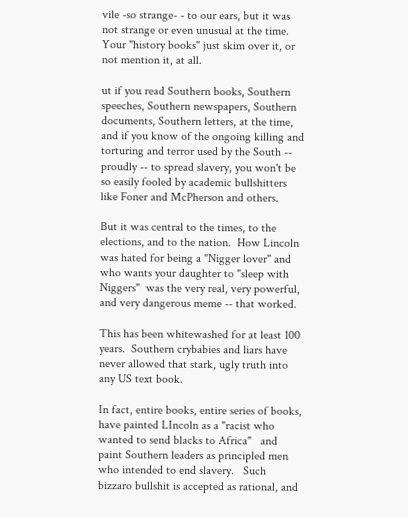vile -so strange- - to our ears, but it was not strange or even unusual at the time.  Your "history books" just skim over it, or not mention it, at all.

ut if you read Southern books, Southern speeches, Southern newspapers, Southern documents, Southern letters, at the time, and if you know of the ongoing killing and torturing and terror used by the South -- proudly -- to spread slavery, you won't be so easily fooled by academic bullshitters like Foner and McPherson and others.

But it was central to the times, to the elections, and to the nation.  How Lincoln was hated for being a "Nigger lover" and who wants your daughter to "sleep with Niggers"  was the very real, very powerful, and very dangerous meme -- that worked.

This has been whitewashed for at least 100 years.  Southern crybabies and liars have never allowed that stark, ugly truth into any US text book.

In fact, entire books, entire series of books, have painted LIncoln as a "racist who wanted to send blacks to Africa"   and paint Southern leaders as principled men who intended to end slavery.   Such bizzaro bullshit is accepted as rational, and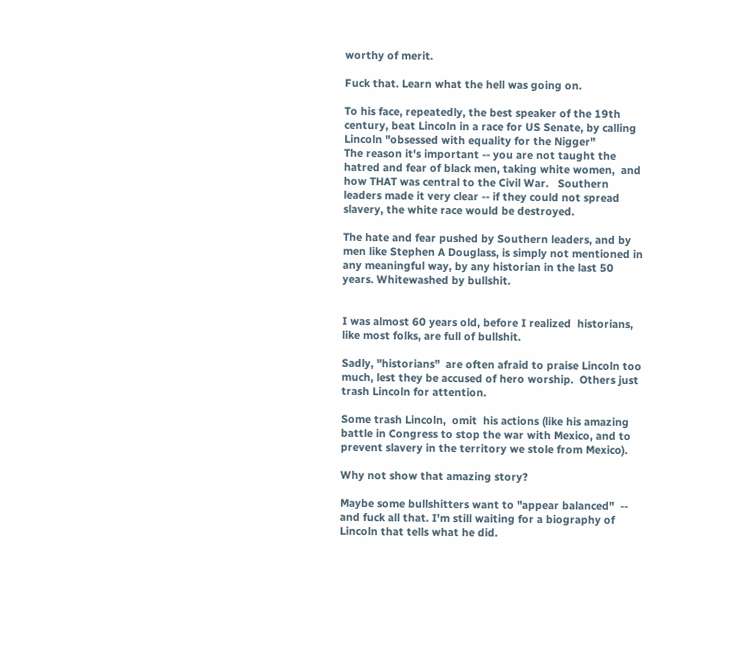worthy of merit.

Fuck that. Learn what the hell was going on.

To his face, repeatedly, the best speaker of the 19th century, beat Lincoln in a race for US Senate, by calling Lincoln "obsessed with equality for the Nigger"
The reason it's important -- you are not taught the hatred and fear of black men, taking white women,  and how THAT was central to the Civil War.   Southern leaders made it very clear -- if they could not spread slavery, the white race would be destroyed.

The hate and fear pushed by Southern leaders, and by men like Stephen A Douglass, is simply not mentioned in any meaningful way, by any historian in the last 50 years. Whitewashed by bullshit.


I was almost 60 years old, before I realized  historians, like most folks, are full of bullshit.

Sadly, "historians"  are often afraid to praise Lincoln too much, lest they be accused of hero worship.  Others just trash Lincoln for attention.

Some trash Lincoln,  omit  his actions (like his amazing battle in Congress to stop the war with Mexico, and to prevent slavery in the territory we stole from Mexico).

Why not show that amazing story?

Maybe some bullshitters want to "appear balanced"  -- and fuck all that. I'm still waiting for a biography of Lincoln that tells what he did.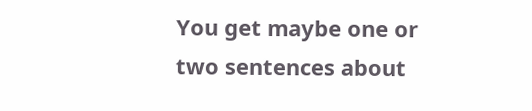You get maybe one or two sentences about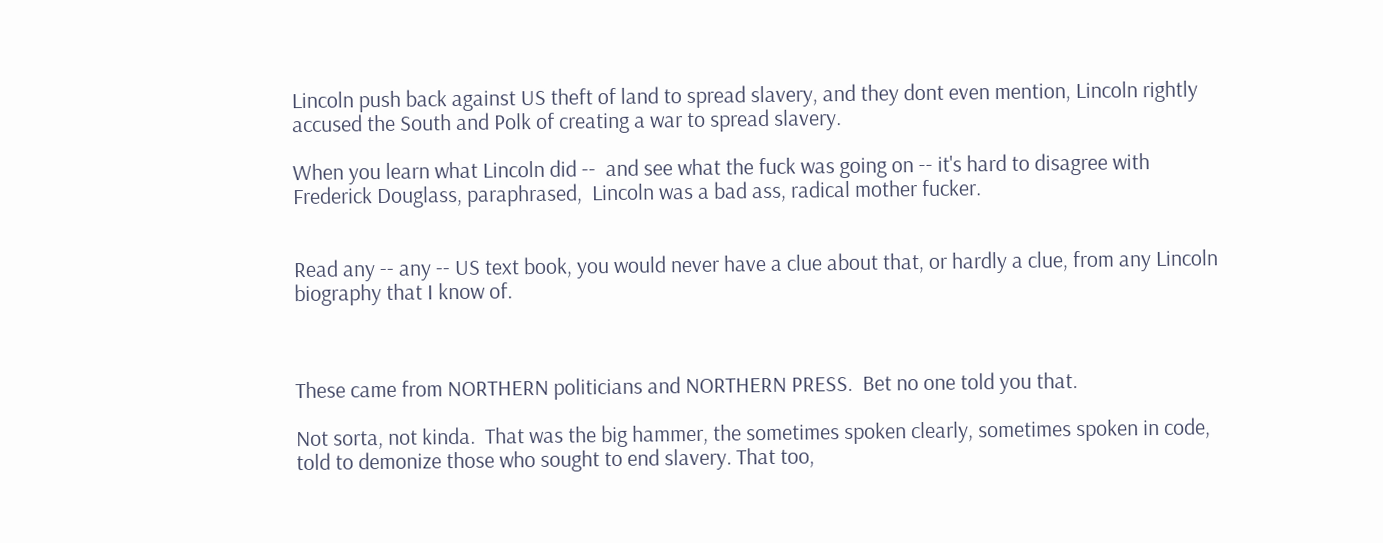Lincoln push back against US theft of land to spread slavery, and they dont even mention, Lincoln rightly accused the South and Polk of creating a war to spread slavery.

When you learn what Lincoln did --  and see what the fuck was going on -- it's hard to disagree with Frederick Douglass, paraphrased,  Lincoln was a bad ass, radical mother fucker.


Read any -- any -- US text book, you would never have a clue about that, or hardly a clue, from any Lincoln biography that I know of.



These came from NORTHERN politicians and NORTHERN PRESS.  Bet no one told you that.

Not sorta, not kinda.  That was the big hammer, the sometimes spoken clearly, sometimes spoken in code, told to demonize those who sought to end slavery. That too,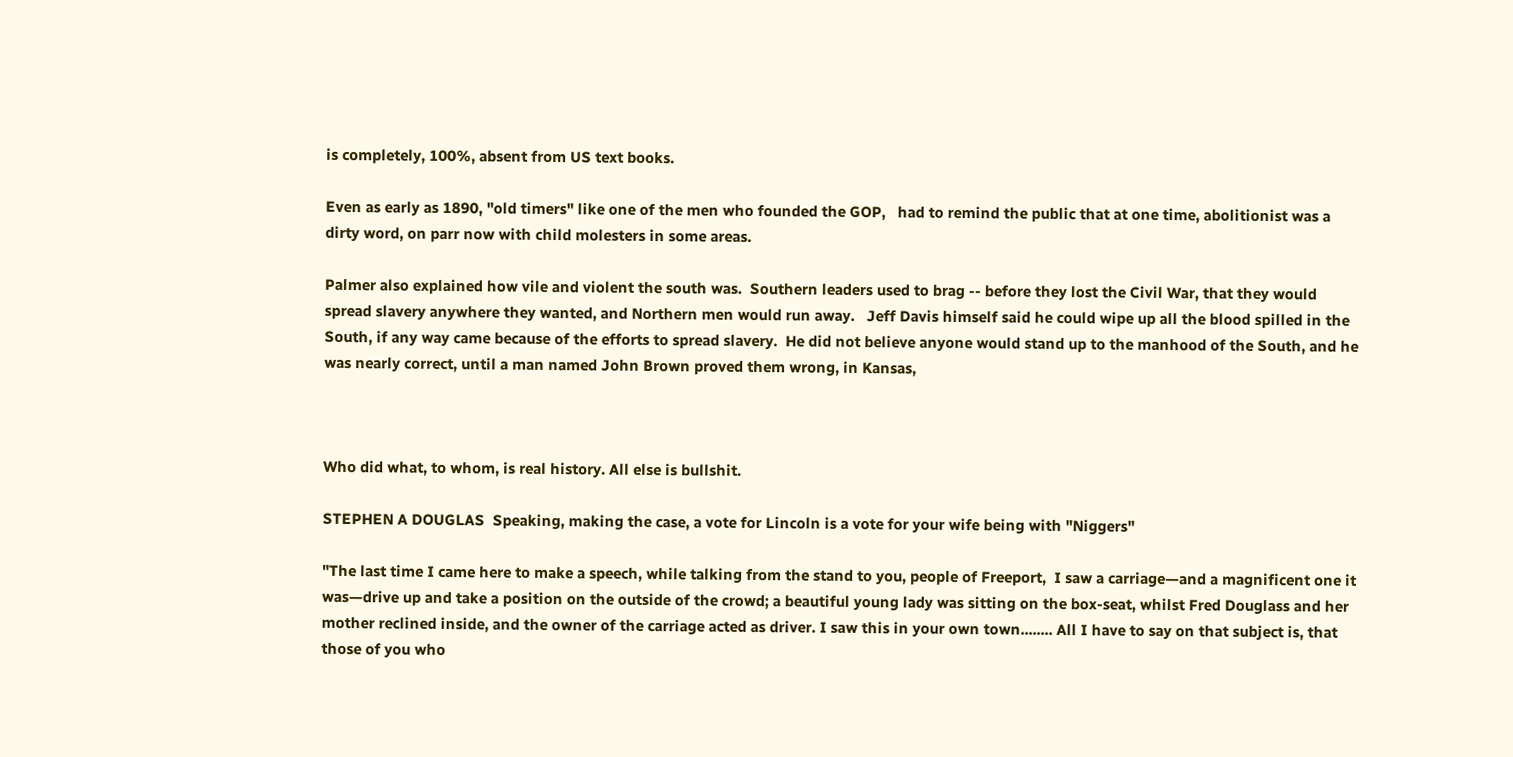is completely, 100%, absent from US text books.

Even as early as 1890, "old timers" like one of the men who founded the GOP,   had to remind the public that at one time, abolitionist was a dirty word, on parr now with child molesters in some areas.

Palmer also explained how vile and violent the south was.  Southern leaders used to brag -- before they lost the Civil War, that they would spread slavery anywhere they wanted, and Northern men would run away.   Jeff Davis himself said he could wipe up all the blood spilled in the South, if any way came because of the efforts to spread slavery.  He did not believe anyone would stand up to the manhood of the South, and he was nearly correct, until a man named John Brown proved them wrong, in Kansas,



Who did what, to whom, is real history. All else is bullshit.

STEPHEN A DOUGLAS  Speaking, making the case, a vote for Lincoln is a vote for your wife being with "Niggers"

"The last time I came here to make a speech, while talking from the stand to you, people of Freeport,  I saw a carriage—and a magnificent one it was—drive up and take a position on the outside of the crowd; a beautiful young lady was sitting on the box-seat, whilst Fred Douglass and her mother reclined inside, and the owner of the carriage acted as driver. I saw this in your own town........ All I have to say on that subject is, that those of you who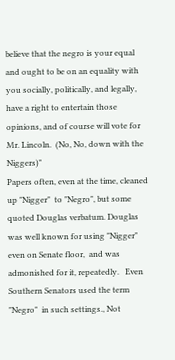believe that the negro is your equal and ought to be on an equality with you socially, politically, and legally, have a right to entertain those opinions, and of course will vote for Mr. Lincoln.  (No, No, down with the Niggers)"
Papers often, even at the time, cleaned up "Nigger"  to "Negro", but some quoted Douglas verbatum. Douglas was well known for using "Nigger"  even on Senate floor,  and was admonished for it, repeatedly.   Even Southern Senators used the term "Negro"  in such settings., Not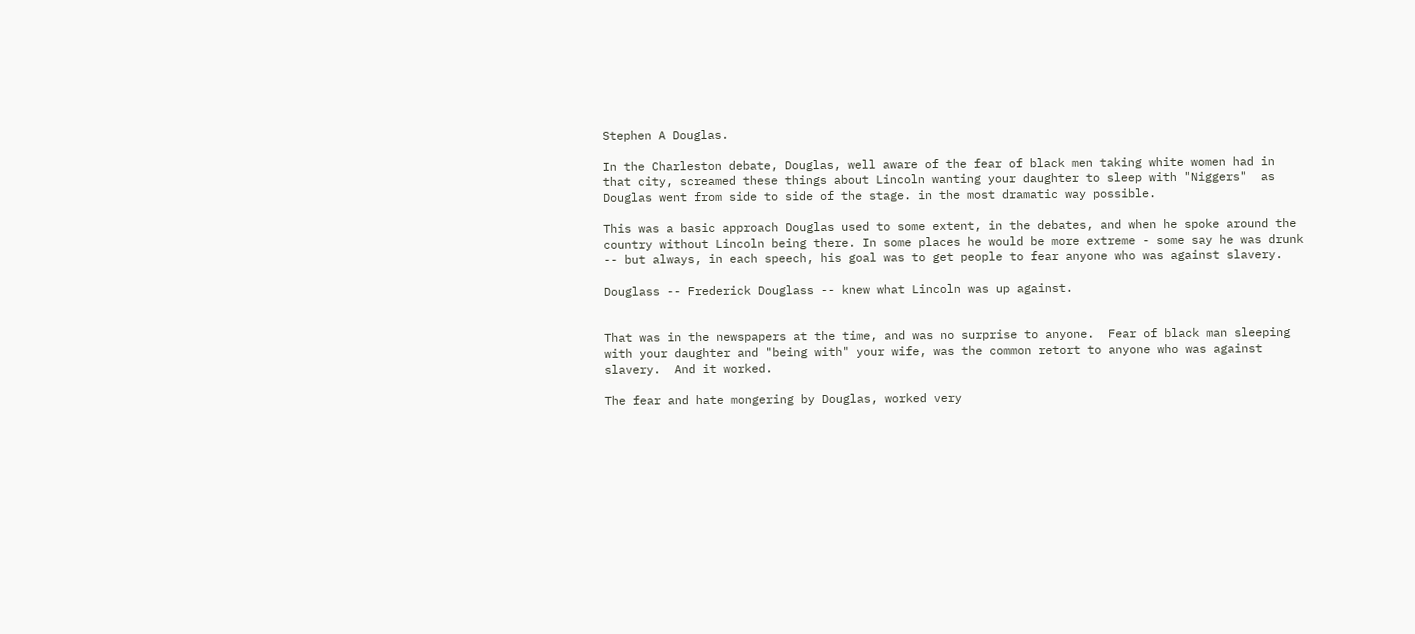Stephen A Douglas.

In the Charleston debate, Douglas, well aware of the fear of black men taking white women had in that city, screamed these things about Lincoln wanting your daughter to sleep with "Niggers"  as Douglas went from side to side of the stage. in the most dramatic way possible.

This was a basic approach Douglas used to some extent, in the debates, and when he spoke around the country without Lincoln being there. In some places he would be more extreme - some say he was drunk -- but always, in each speech, his goal was to get people to fear anyone who was against slavery.

Douglass -- Frederick Douglass -- knew what Lincoln was up against.


That was in the newspapers at the time, and was no surprise to anyone.  Fear of black man sleeping with your daughter and "being with" your wife, was the common retort to anyone who was against slavery.  And it worked.

The fear and hate mongering by Douglas, worked very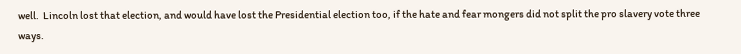well.  Lincoln lost that election, and would have lost the Presidential election too, if the hate and fear mongers did not split the pro slavery vote three ways.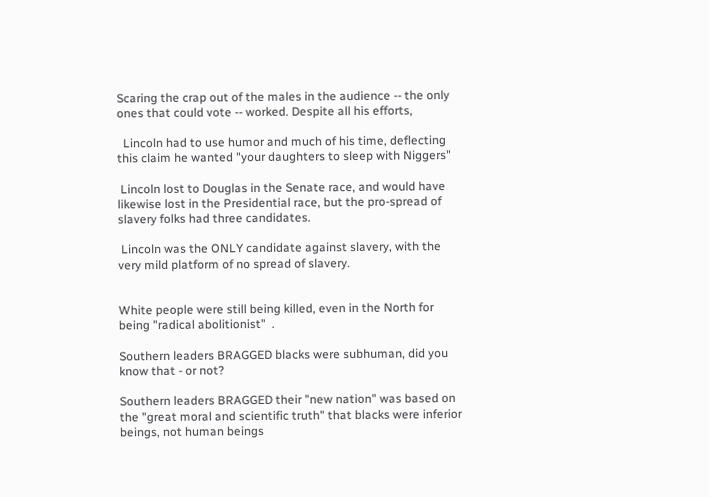Scaring the crap out of the males in the audience -- the only ones that could vote -- worked. Despite all his efforts,

  Lincoln had to use humor and much of his time, deflecting this claim he wanted "your daughters to sleep with Niggers"

 Lincoln lost to Douglas in the Senate race, and would have likewise lost in the Presidential race, but the pro-spread of slavery folks had three candidates.

 Lincoln was the ONLY candidate against slavery, with the very mild platform of no spread of slavery.


White people were still being killed, even in the North for being "radical abolitionist"  .

Southern leaders BRAGGED blacks were subhuman, did you know that - or not?

Southern leaders BRAGGED their "new nation" was based on the "great moral and scientific truth" that blacks were inferior beings, not human beings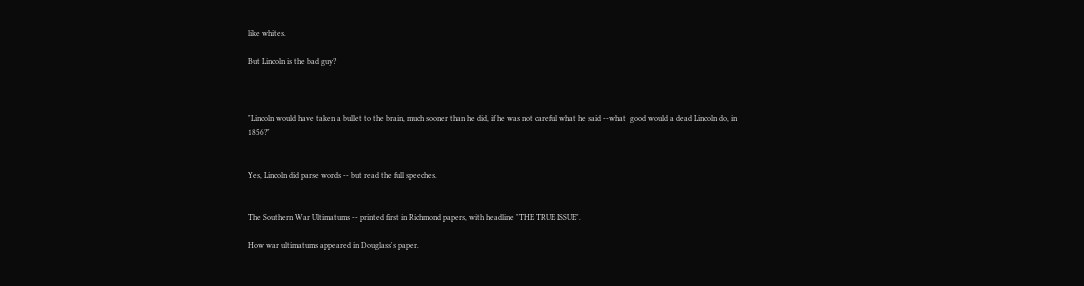like whites.

But Lincoln is the bad guy?



"Lincoln would have taken a bullet to the brain, much sooner than he did, if he was not careful what he said --what  good would a dead Lincoln do, in 1856?"


Yes, Lincoln did parse words -- but read the full speeches.


The Southern War Ultimatums -- printed first in Richmond papers, with headline "THE TRUE ISSUE".

How war ultimatums appeared in Douglass's paper.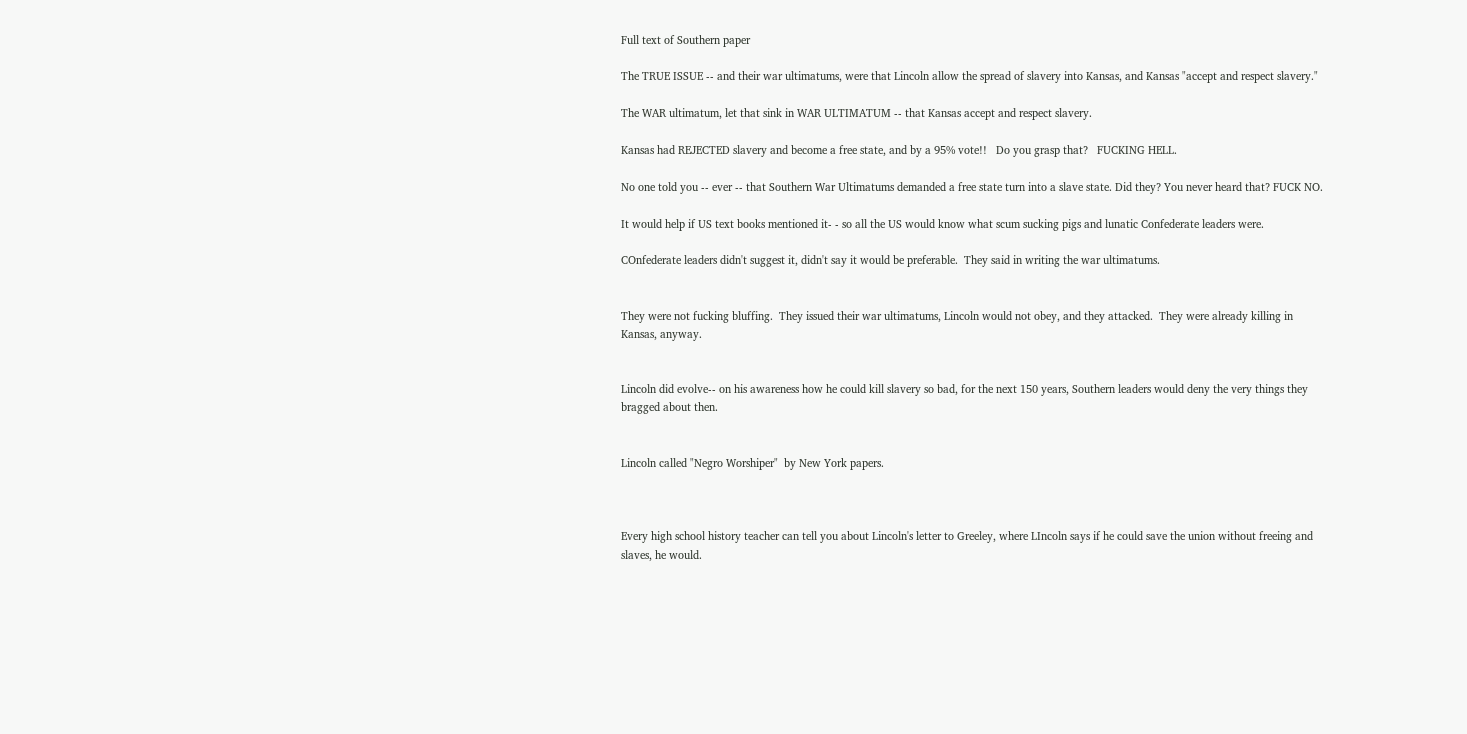Full text of Southern paper

The TRUE ISSUE -- and their war ultimatums, were that Lincoln allow the spread of slavery into Kansas, and Kansas "accept and respect slavery."

The WAR ultimatum, let that sink in WAR ULTIMATUM -- that Kansas accept and respect slavery.

Kansas had REJECTED slavery and become a free state, and by a 95% vote!!   Do you grasp that?   FUCKING HELL.

No one told you -- ever -- that Southern War Ultimatums demanded a free state turn into a slave state. Did they? You never heard that? FUCK NO.

It would help if US text books mentioned it- - so all the US would know what scum sucking pigs and lunatic Confederate leaders were.

COnfederate leaders didn't suggest it, didn't say it would be preferable.  They said in writing the war ultimatums.


They were not fucking bluffing.  They issued their war ultimatums, Lincoln would not obey, and they attacked.  They were already killing in Kansas, anyway.


Lincoln did evolve-- on his awareness how he could kill slavery so bad, for the next 150 years, Southern leaders would deny the very things they bragged about then.


Lincoln called "Negro Worshiper"  by New York papers.



Every high school history teacher can tell you about Lincoln's letter to Greeley, where LIncoln says if he could save the union without freeing and slaves, he would.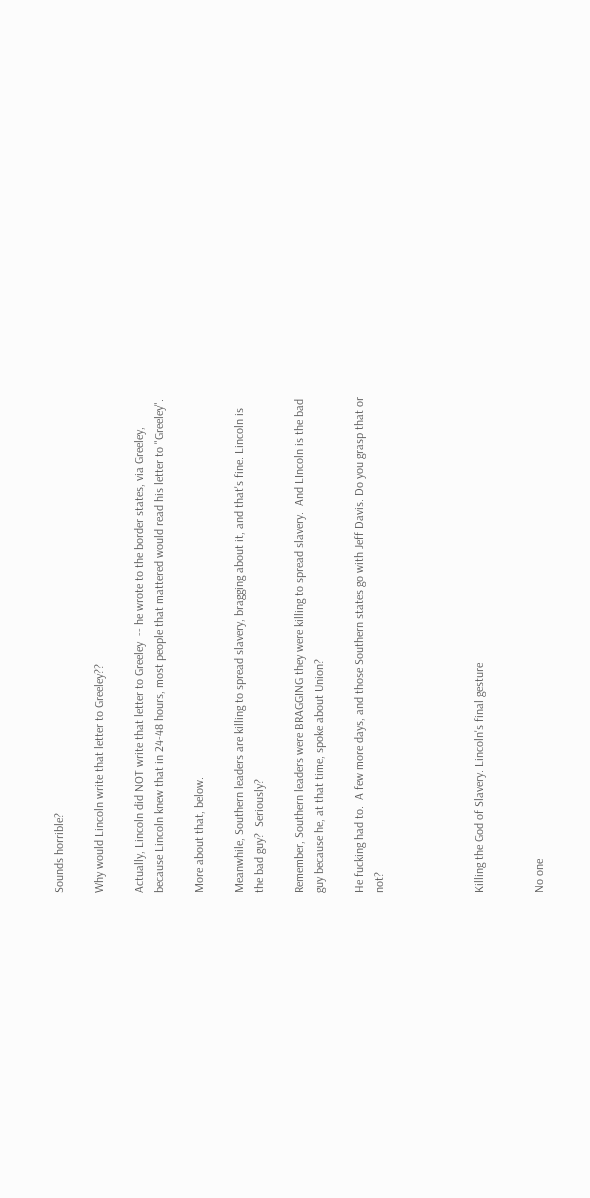Sounds horrible?

Why would Lincoln write that letter to Greeley??

Actually, Lincoln did NOT write that letter to Greeley  -- he wrote to the border states, via Greeley, because Lincoln knew that in 24-48 hours, most people that mattered would read his letter to "Greeley".

More about that, below.

Meanwhile, Southern leaders are killing to spread slavery, bragging about it, and that's fine. Lincoln is the bad guy?  Seriously?

Remember, Southern leaders were BRAGGING they were killing to spread slavery.  And LIncoln is the bad guy because he, at that time, spoke about Union?

He fucking had to.  A few more days, and those Southern states go with Jeff Davis. Do you grasp that or not?




Killing the God of Slavery. Lincoln's final gesture


No one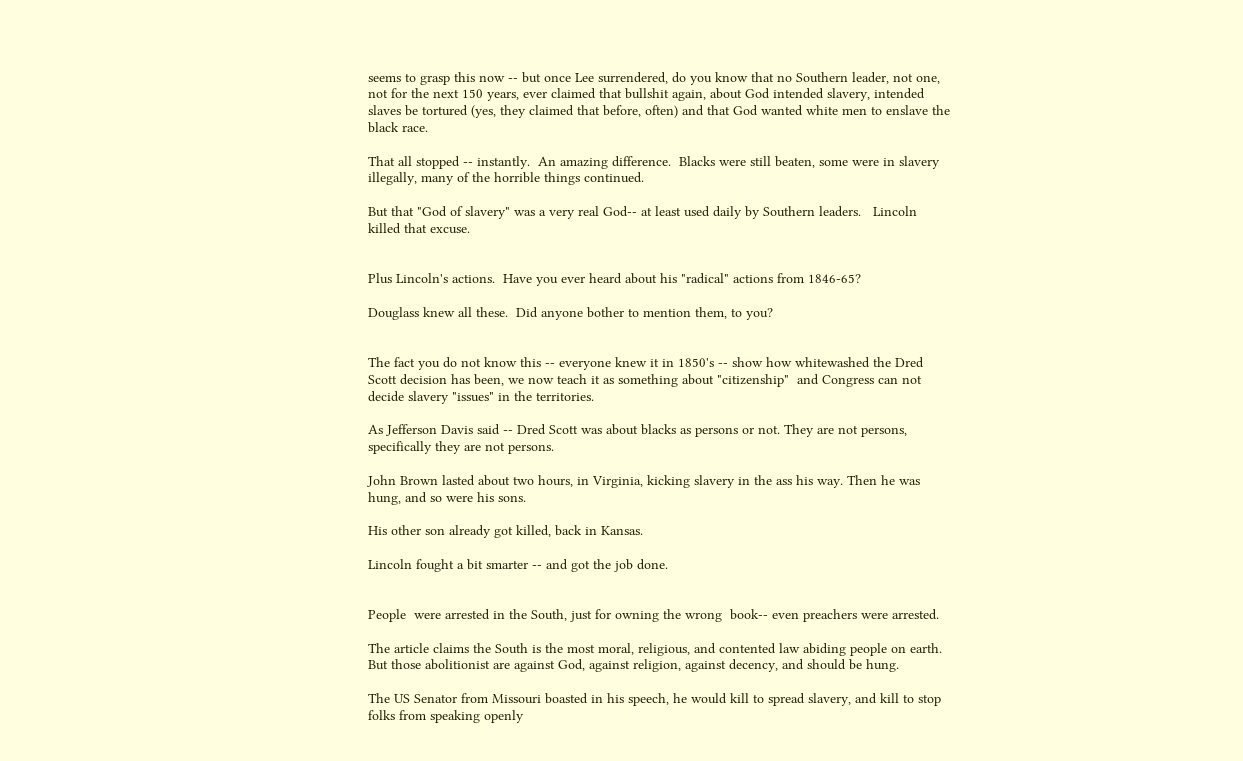seems to grasp this now -- but once Lee surrendered, do you know that no Southern leader, not one, not for the next 150 years, ever claimed that bullshit again, about God intended slavery, intended slaves be tortured (yes, they claimed that before, often) and that God wanted white men to enslave the black race.

That all stopped -- instantly.  An amazing difference.  Blacks were still beaten, some were in slavery illegally, many of the horrible things continued.

But that "God of slavery" was a very real God-- at least used daily by Southern leaders.   Lincoln killed that excuse.


Plus Lincoln's actions.  Have you ever heard about his "radical" actions from 1846-65?

Douglass knew all these.  Did anyone bother to mention them, to you?


The fact you do not know this -- everyone knew it in 1850's -- show how whitewashed the Dred Scott decision has been, we now teach it as something about "citizenship"  and Congress can not decide slavery "issues" in the territories.

As Jefferson Davis said -- Dred Scott was about blacks as persons or not. They are not persons, specifically they are not persons.

John Brown lasted about two hours, in Virginia, kicking slavery in the ass his way. Then he was hung, and so were his sons.

His other son already got killed, back in Kansas.

Lincoln fought a bit smarter -- and got the job done.


People  were arrested in the South, just for owning the wrong  book-- even preachers were arrested.

The article claims the South is the most moral, religious, and contented law abiding people on earth.   But those abolitionist are against God, against religion, against decency, and should be hung.

The US Senator from Missouri boasted in his speech, he would kill to spread slavery, and kill to stop folks from speaking openly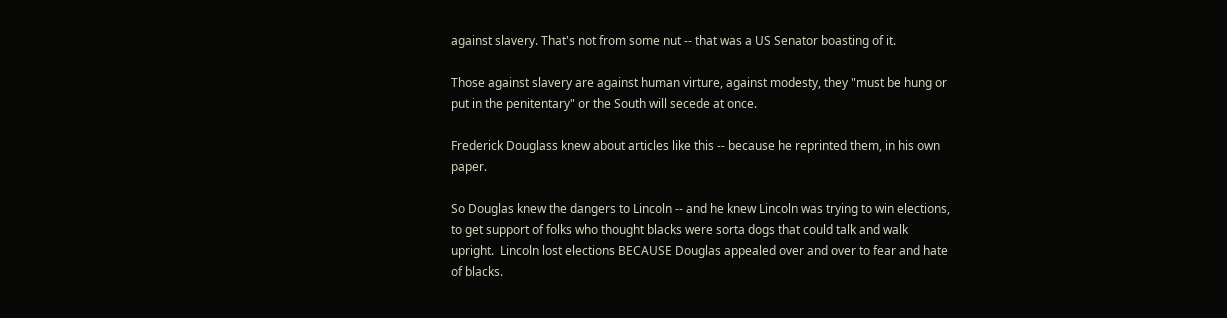against slavery. That's not from some nut -- that was a US Senator boasting of it.

Those against slavery are against human virture, against modesty, they "must be hung or put in the penitentary" or the South will secede at once.

Frederick Douglass knew about articles like this -- because he reprinted them, in his own paper.

So Douglas knew the dangers to Lincoln -- and he knew Lincoln was trying to win elections, to get support of folks who thought blacks were sorta dogs that could talk and walk upright.  Lincoln lost elections BECAUSE Douglas appealed over and over to fear and hate of blacks.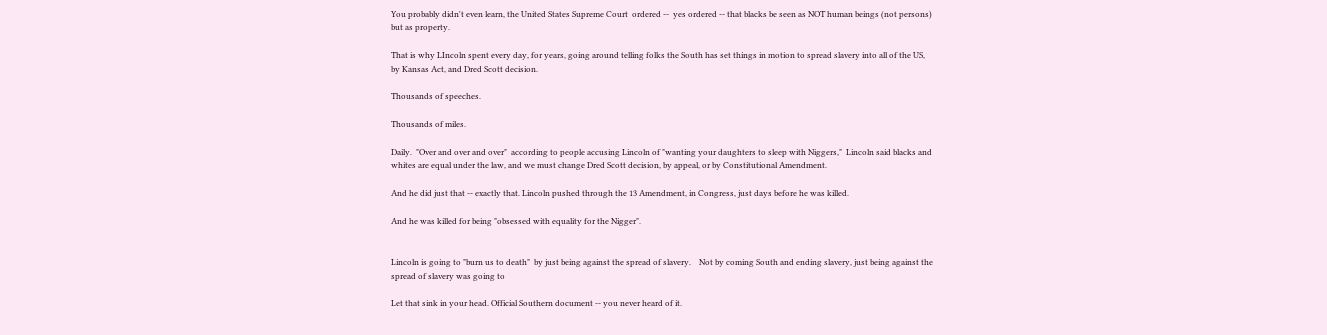You probably didn't even learn, the United States Supreme Court  ordered --  yes ordered -- that blacks be seen as NOT human beings (not persons)  but as property.

That is why LIncoln spent every day, for years, going around telling folks the South has set things in motion to spread slavery into all of the US, by Kansas Act, and Dred Scott decision.

Thousands of speeches.

Thousands of miles.

Daily.  "Over and over and over"  according to people accusing Lincoln of "wanting your daughters to sleep with Niggers,"  Lincoln said blacks and whites are equal under the law, and we must change Dred Scott decision, by appeal, or by Constitutional Amendment.

And he did just that -- exactly that. Lincoln pushed through the 13 Amendment, in Congress, just days before he was killed.

And he was killed for being "obsessed with equality for the Nigger".


Lincoln is going to "burn us to death"  by just being against the spread of slavery.    Not by coming South and ending slavery, just being against the spread of slavery was going to

Let that sink in your head. Official Southern document -- you never heard of it.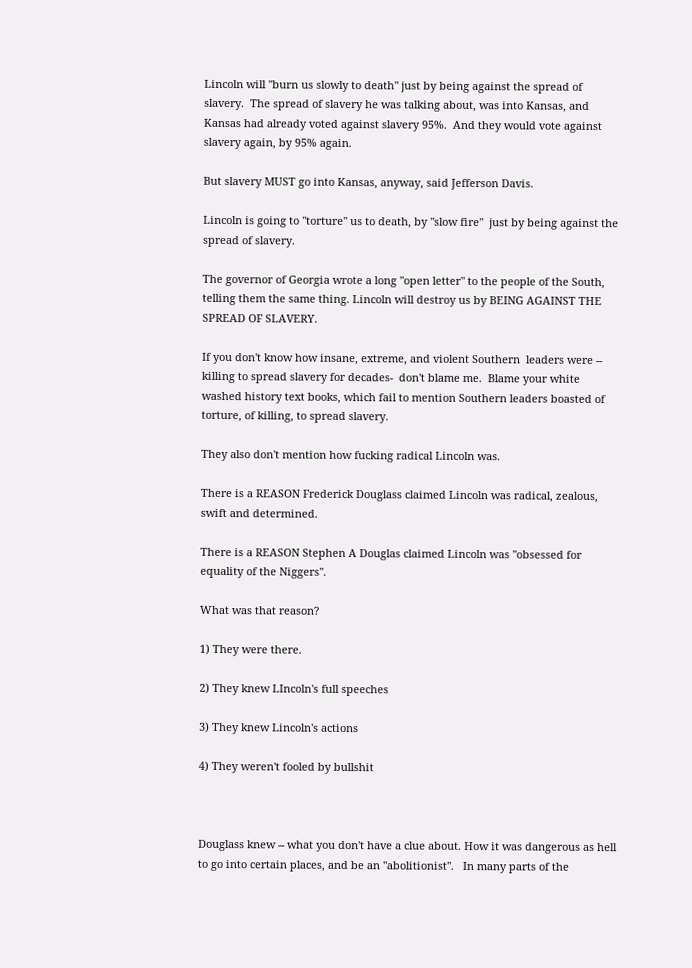Lincoln will "burn us slowly to death" just by being against the spread of slavery.  The spread of slavery he was talking about, was into Kansas, and Kansas had already voted against slavery 95%.  And they would vote against slavery again, by 95% again.

But slavery MUST go into Kansas, anyway, said Jefferson Davis.

Lincoln is going to "torture" us to death, by "slow fire"  just by being against the spread of slavery.

The governor of Georgia wrote a long "open letter" to the people of the South, telling them the same thing. Lincoln will destroy us by BEING AGAINST THE SPREAD OF SLAVERY.

If you don't know how insane, extreme, and violent Southern  leaders were -- killing to spread slavery for decades-  don't blame me.  Blame your white washed history text books, which fail to mention Southern leaders boasted of torture, of killing, to spread slavery.

They also don't mention how fucking radical Lincoln was.

There is a REASON Frederick Douglass claimed Lincoln was radical, zealous, swift and determined.

There is a REASON Stephen A Douglas claimed Lincoln was "obsessed for equality of the Niggers".

What was that reason?

1) They were there.

2) They knew LIncoln's full speeches

3) They knew Lincoln's actions

4) They weren't fooled by bullshit



Douglass knew -- what you don't have a clue about. How it was dangerous as hell to go into certain places, and be an "abolitionist".   In many parts of the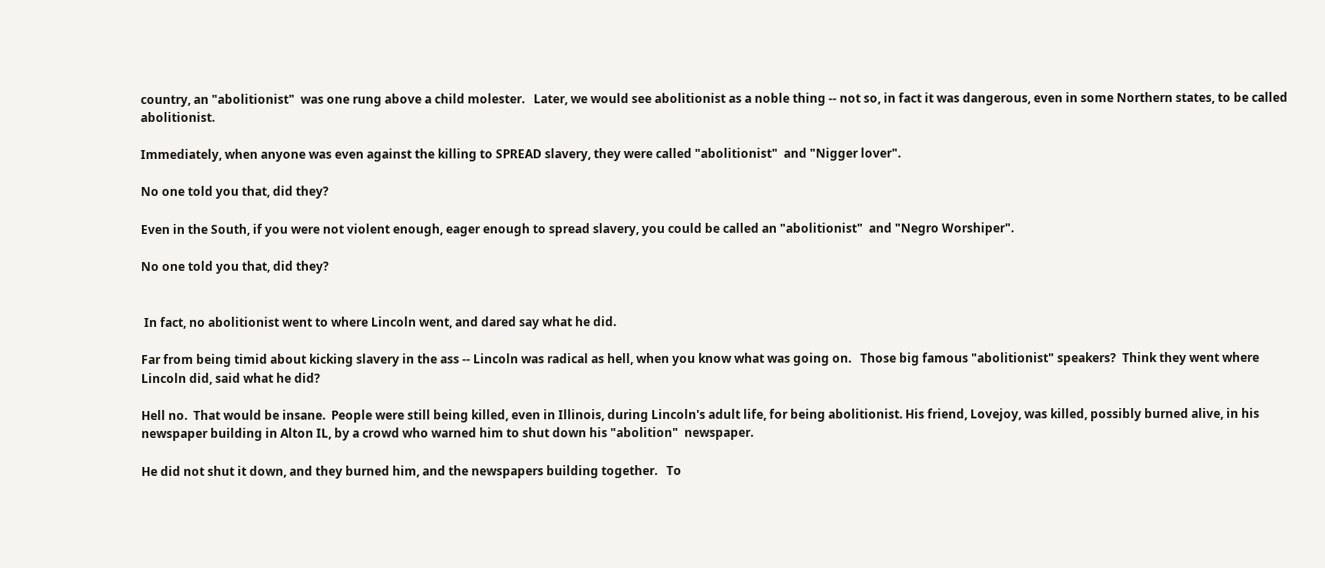country, an "abolitionist"  was one rung above a child molester.   Later, we would see abolitionist as a noble thing -- not so, in fact it was dangerous, even in some Northern states, to be called abolitionist.

Immediately, when anyone was even against the killing to SPREAD slavery, they were called "abolitionist"  and "Nigger lover".

No one told you that, did they?

Even in the South, if you were not violent enough, eager enough to spread slavery, you could be called an "abolitionist"  and "Negro Worshiper".

No one told you that, did they?


 In fact, no abolitionist went to where Lincoln went, and dared say what he did.

Far from being timid about kicking slavery in the ass -- Lincoln was radical as hell, when you know what was going on.   Those big famous "abolitionist" speakers?  Think they went where Lincoln did, said what he did?

Hell no.  That would be insane.  People were still being killed, even in Illinois, during Lincoln's adult life, for being abolitionist. His friend, Lovejoy, was killed, possibly burned alive, in his newspaper building in Alton IL, by a crowd who warned him to shut down his "abolition"  newspaper.

He did not shut it down, and they burned him, and the newspapers building together.   To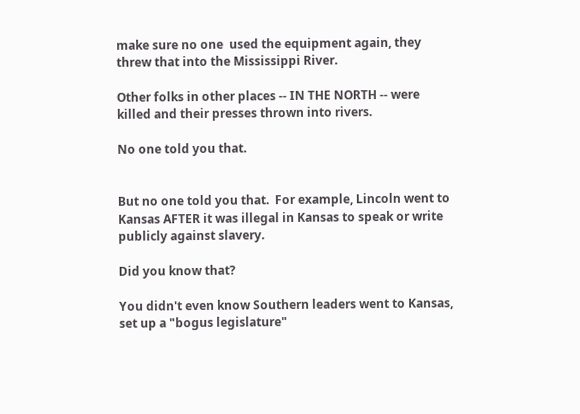make sure no one  used the equipment again, they threw that into the Mississippi River.

Other folks in other places -- IN THE NORTH -- were killed and their presses thrown into rivers.

No one told you that.


But no one told you that.  For example, Lincoln went to Kansas AFTER it was illegal in Kansas to speak or write publicly against slavery.

Did you know that?

You didn't even know Southern leaders went to Kansas, set up a "bogus legislature"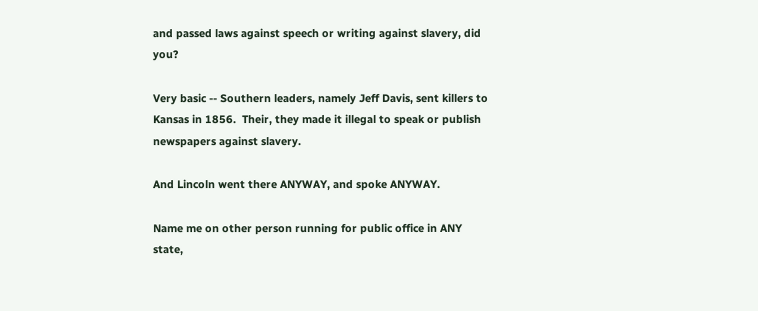and passed laws against speech or writing against slavery, did you?

Very basic -- Southern leaders, namely Jeff Davis, sent killers to Kansas in 1856.  Their, they made it illegal to speak or publish newspapers against slavery.

And Lincoln went there ANYWAY, and spoke ANYWAY.

Name me on other person running for public office in ANY state,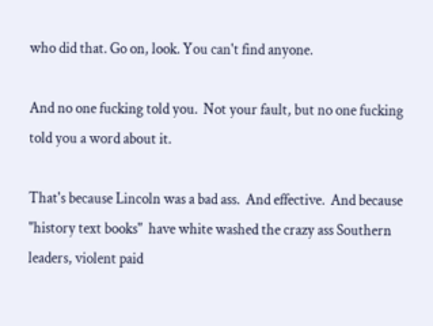who did that. Go on, look. You can't find anyone.

And no one fucking told you.  Not your fault, but no one fucking told you a word about it.

That's because Lincoln was a bad ass.  And effective.  And because "history text books"  have white washed the crazy ass Southern leaders, violent paid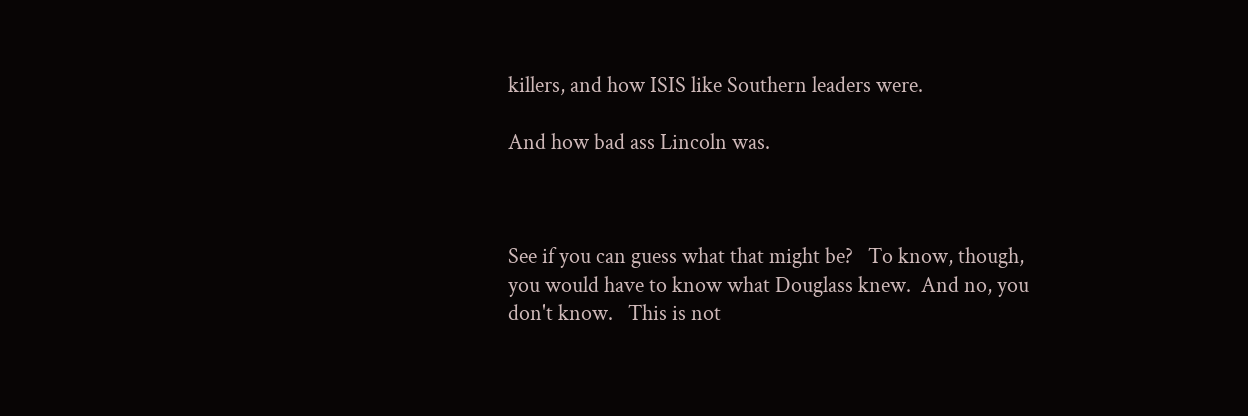killers, and how ISIS like Southern leaders were.

And how bad ass Lincoln was.



See if you can guess what that might be?   To know, though, you would have to know what Douglass knew.  And no, you don't know.   This is not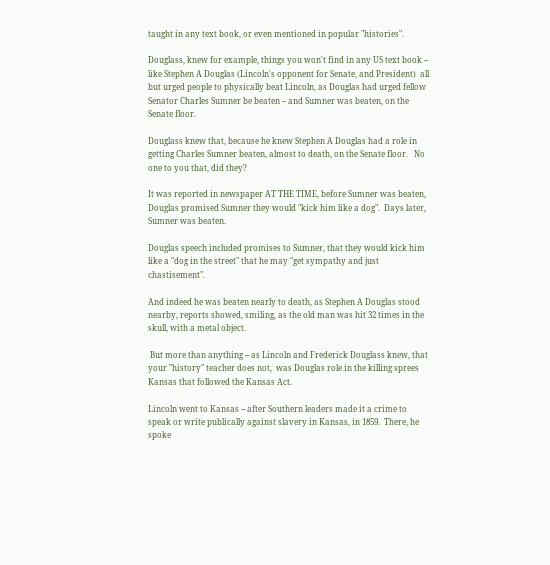taught in any text book, or even mentioned in popular "histories".

Douglass, knew for example, things you won't find in any US text book -- like Stephen A Douglas (Lincoln's opponent for Senate, and President)  all but urged people to physically beat Lincoln, as Douglas had urged fellow Senator Charles Sumner be beaten -- and Sumner was beaten, on the Senate floor.

Douglass knew that, because he knew Stephen A Douglas had a role in getting Charles Sumner beaten, almost to death, on the Senate floor.   No one to you that, did they?

It was reported in newspaper AT THE TIME, before Sumner was beaten, Douglas promised Sumner they would "kick him like a dog".  Days later, Sumner was beaten.

Douglas speech included promises to Sumner, that they would kick him like a "dog in the street" that he may "get sympathy and just chastisement".

And indeed he was beaten nearly to death, as Stephen A Douglas stood nearby, reports showed, smiling, as the old man was hit 32 times in the skull, with a metal object.

 But more than anything -- as Lincoln and Frederick Douglass knew, that your "history" teacher does not,  was Douglas role in the killing sprees Kansas that followed the Kansas Act.

Lincoln went to Kansas -- after Southern leaders made it a crime to speak or write publically against slavery in Kansas, in 1859.  There, he spoke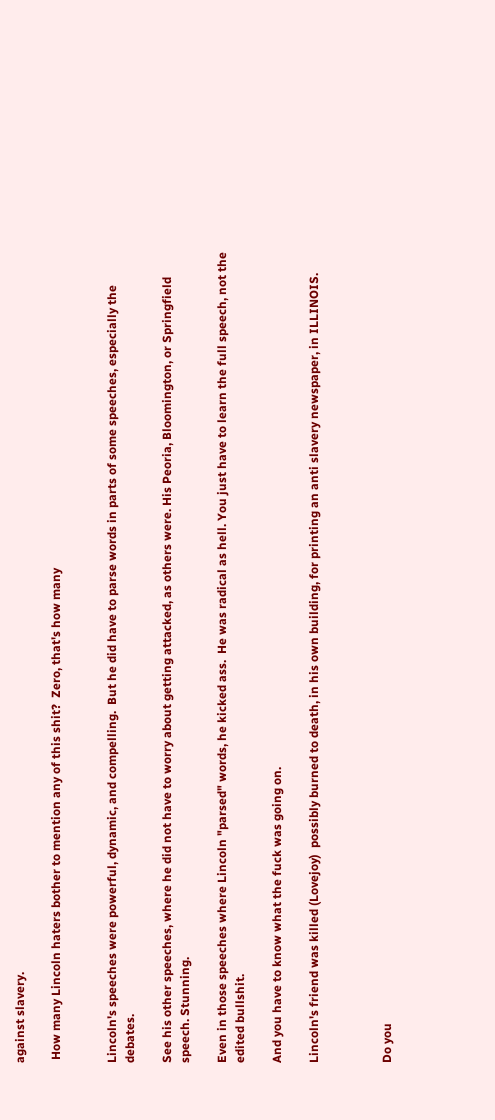against slavery.

 How many Lincoln haters bother to mention any of this shit?  Zero, that's how many


Lincoln's speeches were powerful, dynamic, and compelling.  But he did have to parse words in parts of some speeches, especially the debates.

See his other speeches, where he did not have to worry about getting attacked, as others were. His Peoria, Bloomington, or Springfield speech. Stunning.

Even in those speeches where Lincoln "parsed" words, he kicked ass.  He was radical as hell. You just have to learn the full speech, not the edited bullshit.

And you have to know what the fuck was going on.

Lincoln's friend was killed (Lovejoy)  possibly burned to death, in his own building, for printing an anti slavery newspaper, in ILLINOIS.



Do you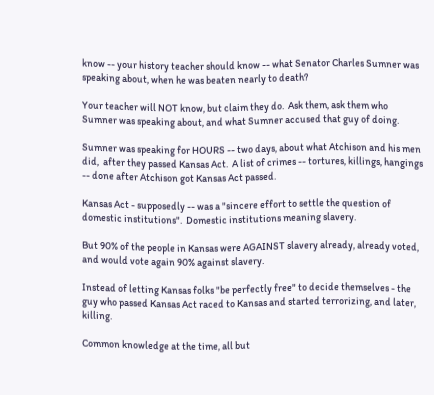know -- your history teacher should know -- what Senator Charles Sumner was speaking about, when he was beaten nearly to death?

Your teacher will NOT know, but claim they do.  Ask them, ask them who Sumner was speaking about, and what Sumner accused that guy of doing.

Sumner was speaking for HOURS -- two days, about what Atchison and his men did,  after they passed Kansas Act.  A list of crimes -- tortures, killings, hangings -- done after Atchison got Kansas Act passed.

Kansas Act - supposedly -- was a "sincere effort to settle the question of domestic institutions".  Domestic institutions meaning slavery.

But 90% of the people in Kansas were AGAINST slavery already, already voted, and would vote again 90% against slavery.

Instead of letting Kansas folks "be perfectly free" to decide themselves - the guy who passed Kansas Act raced to Kansas and started terrorizing, and later, killing.

Common knowledge at the time, all but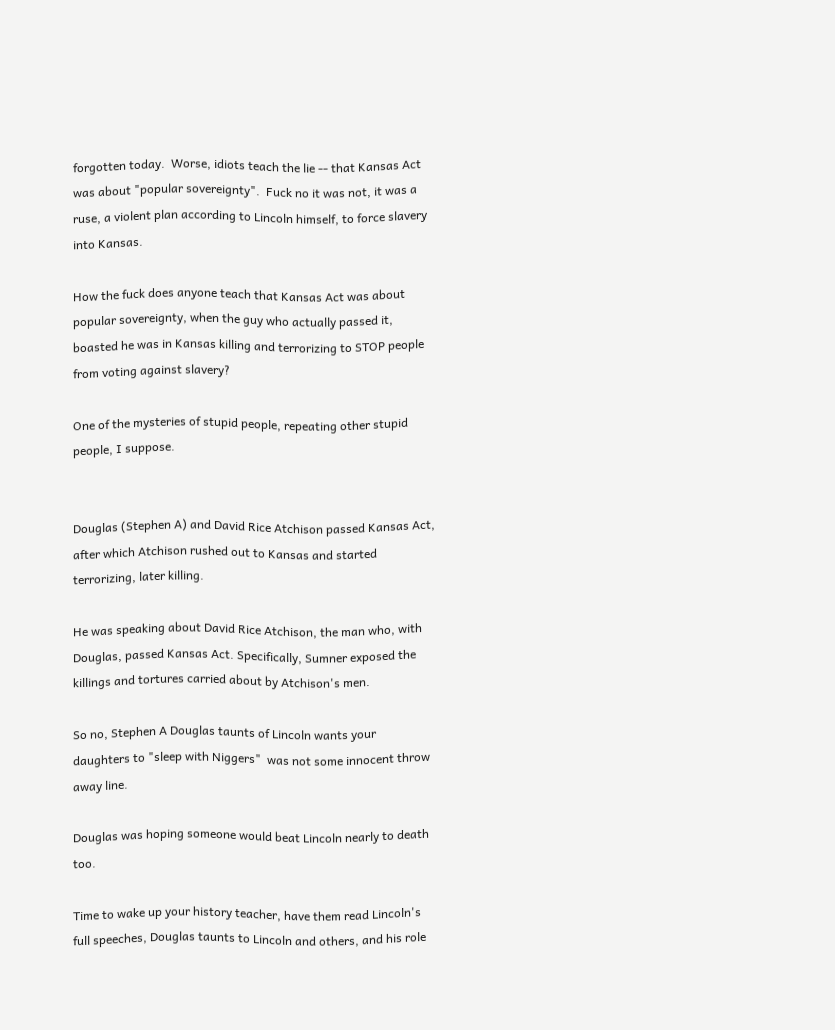forgotten today.  Worse, idiots teach the lie -- that Kansas Act was about "popular sovereignty".  Fuck no it was not, it was a ruse, a violent plan according to Lincoln himself, to force slavery into Kansas.

How the fuck does anyone teach that Kansas Act was about popular sovereignty, when the guy who actually passed it, boasted he was in Kansas killing and terrorizing to STOP people from voting against slavery?

One of the mysteries of stupid people, repeating other stupid people, I suppose.


Douglas (Stephen A) and David Rice Atchison passed Kansas Act, after which Atchison rushed out to Kansas and started terrorizing, later killing.

He was speaking about David Rice Atchison, the man who, with Douglas, passed Kansas Act. Specifically, Sumner exposed the killings and tortures carried about by Atchison's men.

So no, Stephen A Douglas taunts of Lincoln wants your daughters to "sleep with Niggers"  was not some innocent throw away line.

Douglas was hoping someone would beat Lincoln nearly to death too.

Time to wake up your history teacher, have them read Lincoln's full speeches, Douglas taunts to Lincoln and others, and his role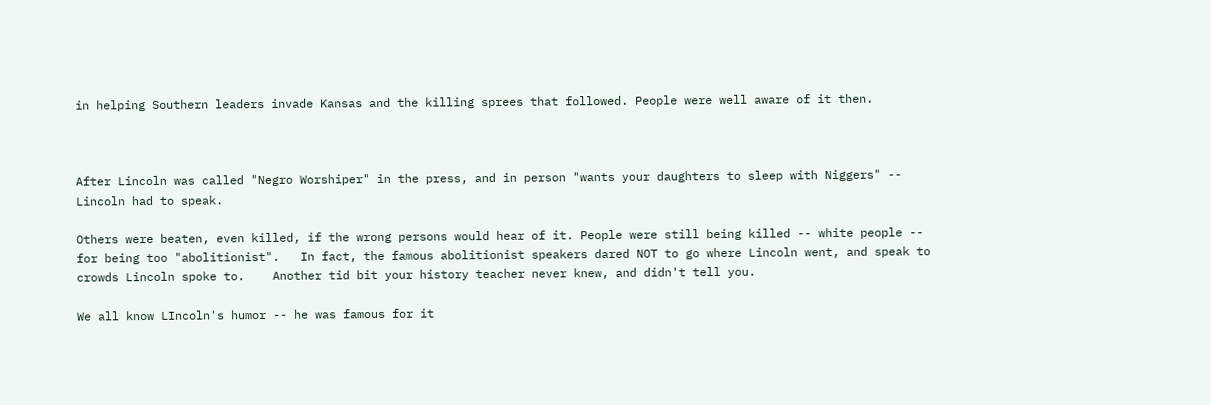in helping Southern leaders invade Kansas and the killing sprees that followed. People were well aware of it then.



After Lincoln was called "Negro Worshiper" in the press, and in person "wants your daughters to sleep with Niggers" -- Lincoln had to speak.

Others were beaten, even killed, if the wrong persons would hear of it. People were still being killed -- white people -- for being too "abolitionist".   In fact, the famous abolitionist speakers dared NOT to go where Lincoln went, and speak to crowds Lincoln spoke to.    Another tid bit your history teacher never knew, and didn't tell you.

We all know LIncoln's humor -- he was famous for it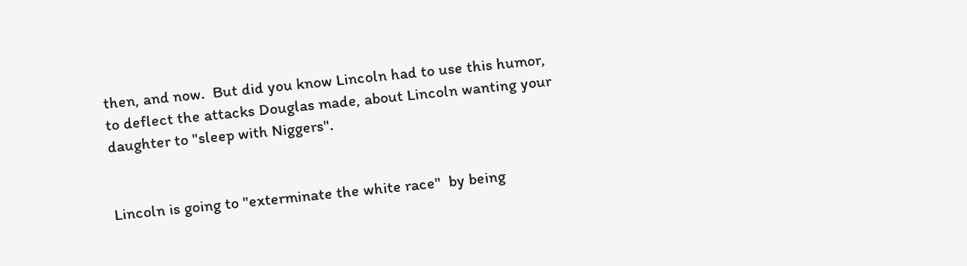then, and now.  But did you know Lincoln had to use this humor, to deflect the attacks Douglas made, about Lincoln wanting your daughter to "sleep with Niggers".


Lincoln is going to "exterminate the white race"  by being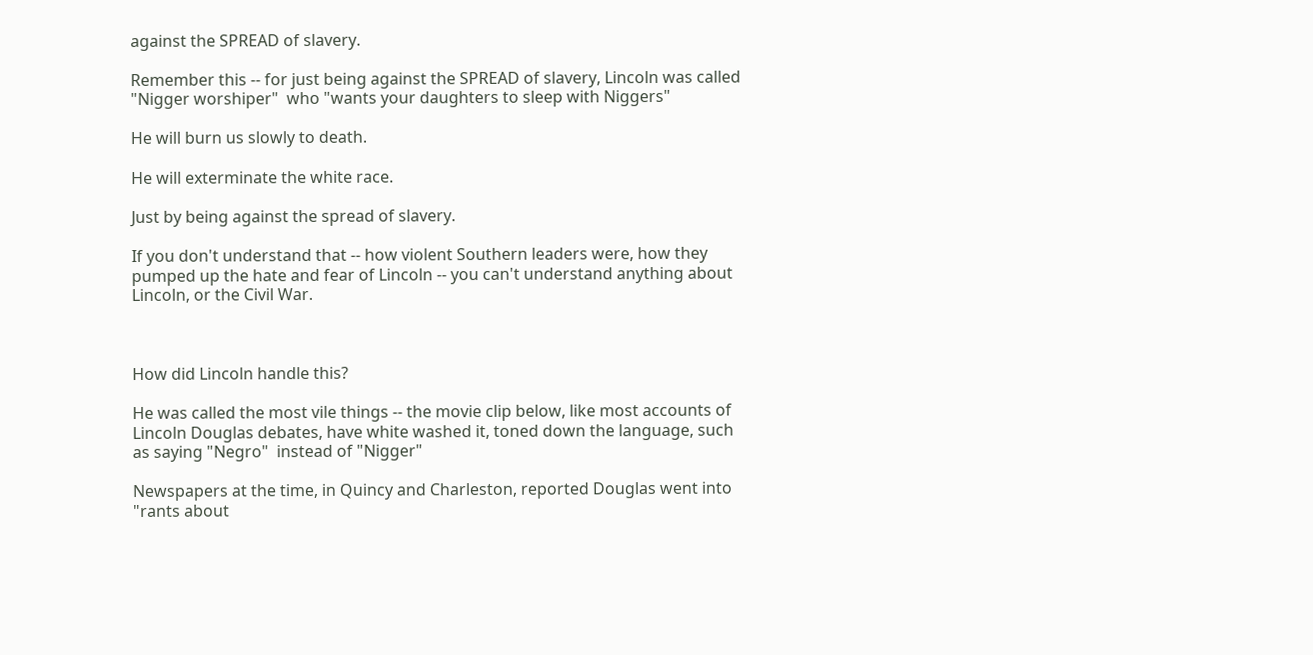against the SPREAD of slavery.

Remember this -- for just being against the SPREAD of slavery, Lincoln was called "Nigger worshiper"  who "wants your daughters to sleep with Niggers"

He will burn us slowly to death.

He will exterminate the white race.

Just by being against the spread of slavery.

If you don't understand that -- how violent Southern leaders were, how they pumped up the hate and fear of Lincoln -- you can't understand anything about Lincoln, or the Civil War.



How did Lincoln handle this?

He was called the most vile things -- the movie clip below, like most accounts of Lincoln Douglas debates, have white washed it, toned down the language, such as saying "Negro"  instead of "Nigger"

Newspapers at the time, in Quincy and Charleston, reported Douglas went into "rants about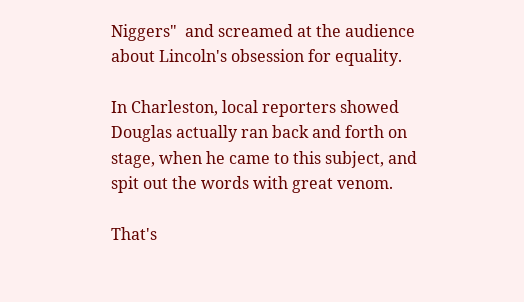Niggers"  and screamed at the audience about Lincoln's obsession for equality.

In Charleston, local reporters showed Douglas actually ran back and forth on stage, when he came to this subject, and spit out the words with great venom.

That's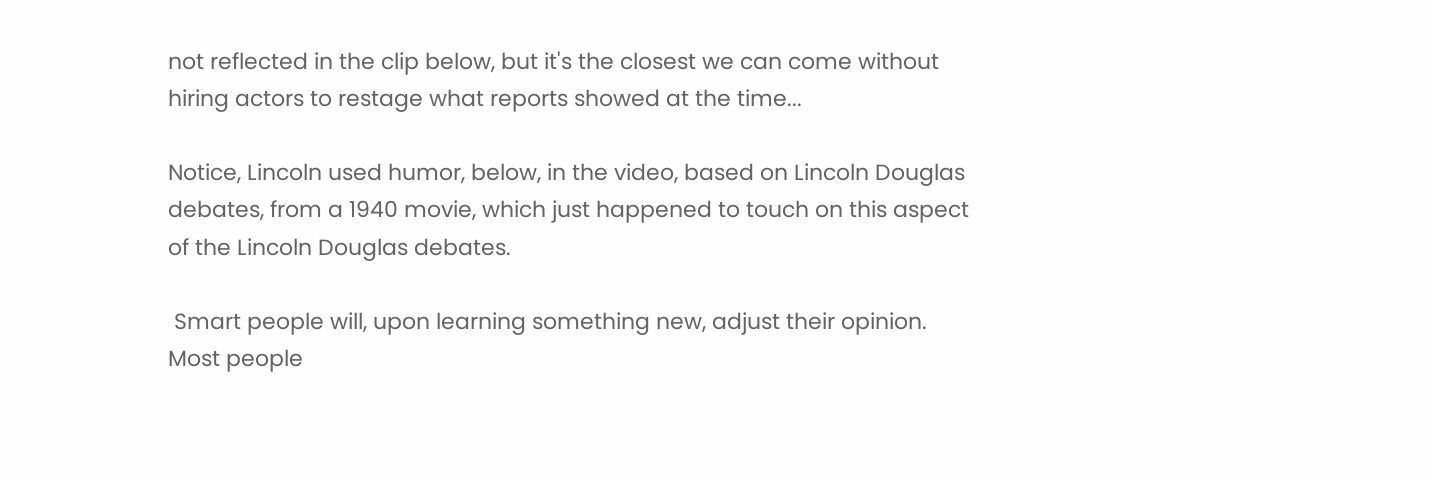not reflected in the clip below, but it's the closest we can come without hiring actors to restage what reports showed at the time...

Notice, Lincoln used humor, below, in the video, based on Lincoln Douglas debates, from a 1940 movie, which just happened to touch on this aspect of the Lincoln Douglas debates.

 Smart people will, upon learning something new, adjust their opinion.   Most people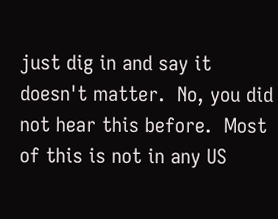just dig in and say it doesn't matter.  No, you did not hear this before.  Most of this is not in any US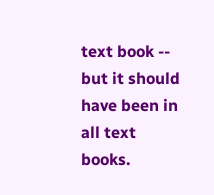text book -- but it should have been in all text books.